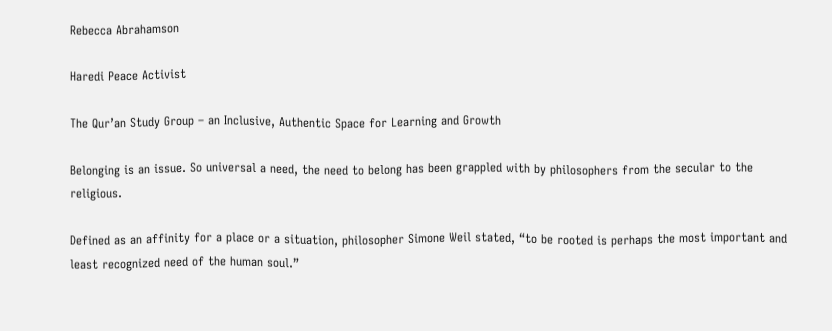Rebecca Abrahamson

Haredi Peace Activist

The Qur’an Study Group – an Inclusive, Authentic Space for Learning and Growth

Belonging is an issue. So universal a need, the need to belong has been grappled with by philosophers from the secular to the religious.

Defined as an affinity for a place or a situation, philosopher Simone Weil stated, “to be rooted is perhaps the most important and least recognized need of the human soul.”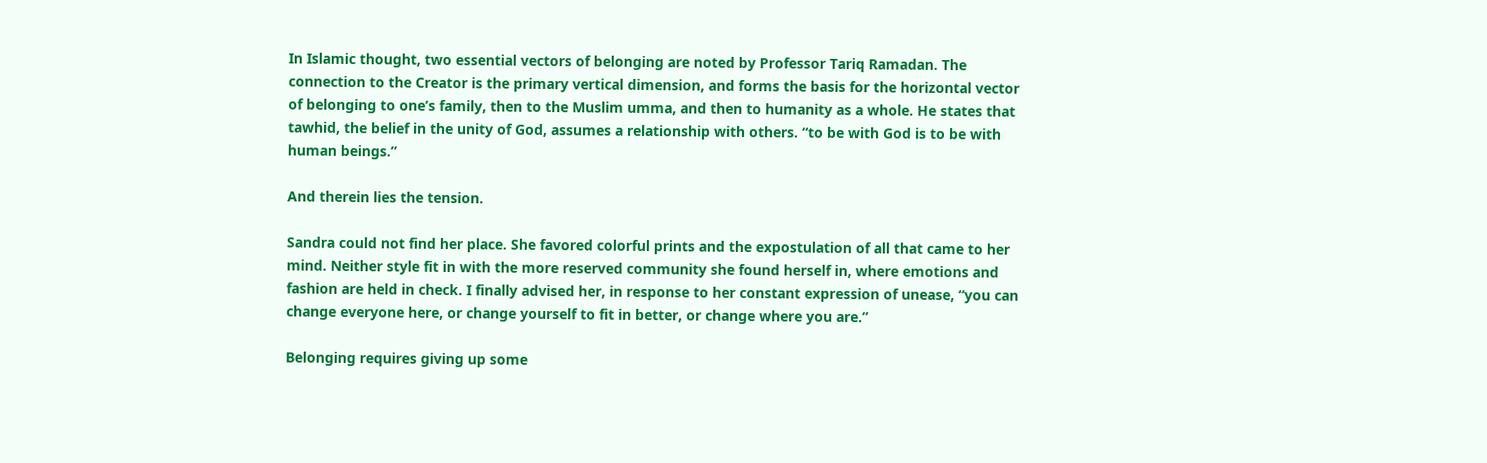In Islamic thought, two essential vectors of belonging are noted by Professor Tariq Ramadan. The connection to the Creator is the primary vertical dimension, and forms the basis for the horizontal vector of belonging to one’s family, then to the Muslim umma, and then to humanity as a whole. He states that tawhid, the belief in the unity of God, assumes a relationship with others. “to be with God is to be with human beings.”

And therein lies the tension.

Sandra could not find her place. She favored colorful prints and the expostulation of all that came to her mind. Neither style fit in with the more reserved community she found herself in, where emotions and fashion are held in check. I finally advised her, in response to her constant expression of unease, “you can change everyone here, or change yourself to fit in better, or change where you are.”

Belonging requires giving up some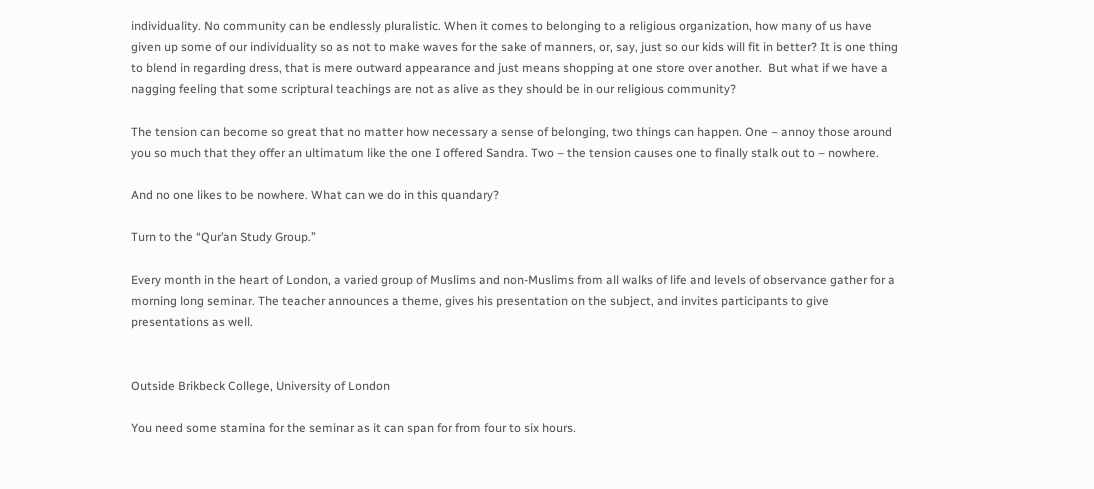individuality. No community can be endlessly pluralistic. When it comes to belonging to a religious organization, how many of us have given up some of our individuality so as not to make waves for the sake of manners, or, say, just so our kids will fit in better? It is one thing to blend in regarding dress, that is mere outward appearance and just means shopping at one store over another.  But what if we have a nagging feeling that some scriptural teachings are not as alive as they should be in our religious community?

The tension can become so great that no matter how necessary a sense of belonging, two things can happen. One – annoy those around you so much that they offer an ultimatum like the one I offered Sandra. Two – the tension causes one to finally stalk out to – nowhere.

And no one likes to be nowhere. What can we do in this quandary?

Turn to the “Qur’an Study Group.”

Every month in the heart of London, a varied group of Muslims and non-Muslims from all walks of life and levels of observance gather for a morning long seminar. The teacher announces a theme, gives his presentation on the subject, and invites participants to give presentations as well.


Outside Brikbeck College, University of London

You need some stamina for the seminar as it can span for from four to six hours.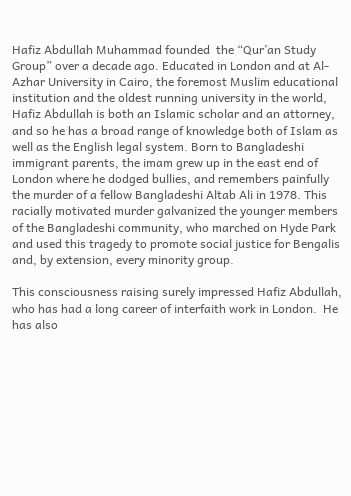Hafiz Abdullah Muhammad founded  the “Qur’an Study Group” over a decade ago. Educated in London and at Al-Azhar University in Cairo, the foremost Muslim educational institution and the oldest running university in the world, Hafiz Abdullah is both an Islamic scholar and an attorney, and so he has a broad range of knowledge both of Islam as well as the English legal system. Born to Bangladeshi immigrant parents, the imam grew up in the east end of London where he dodged bullies, and remembers painfully the murder of a fellow Bangladeshi Altab Ali in 1978. This racially motivated murder galvanized the younger members of the Bangladeshi community, who marched on Hyde Park and used this tragedy to promote social justice for Bengalis and, by extension, every minority group.

This consciousness raising surely impressed Hafiz Abdullah, who has had a long career of interfaith work in London.  He has also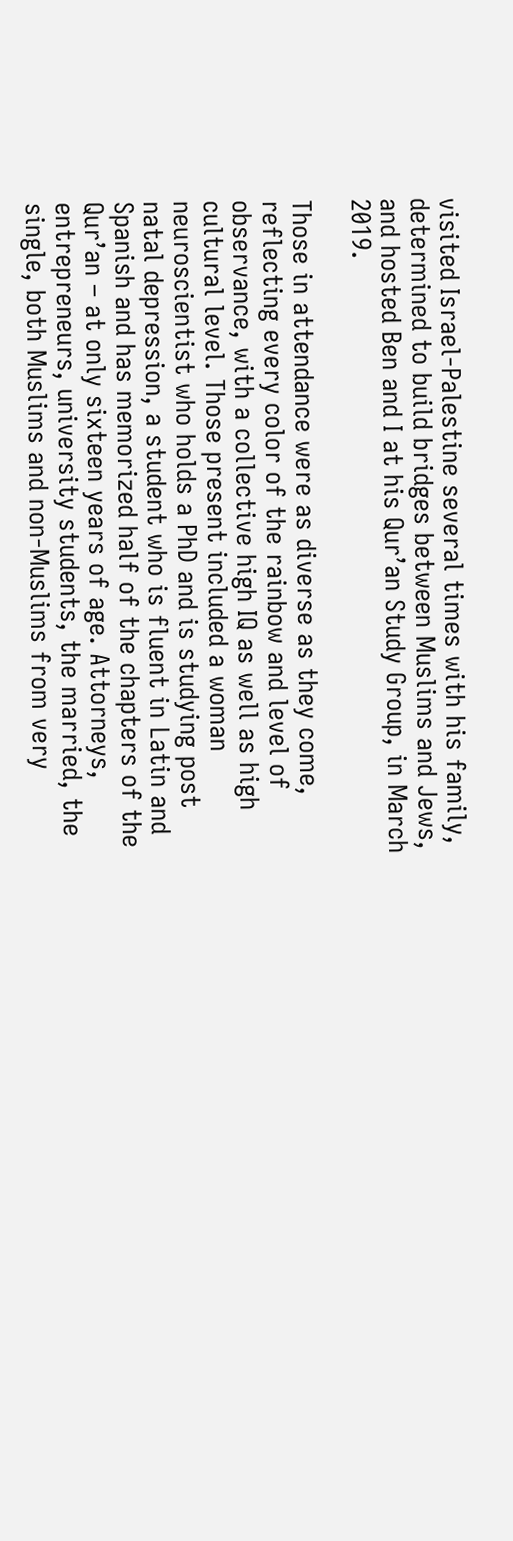visited Israel-Palestine several times with his family, determined to build bridges between Muslims and Jews, and hosted Ben and I at his Qur’an Study Group, in March 2019.

Those in attendance were as diverse as they come, reflecting every color of the rainbow and level of observance, with a collective high IQ as well as high cultural level. Those present included a woman neuroscientist who holds a PhD and is studying post natal depression, a student who is fluent in Latin and Spanish and has memorized half of the chapters of the Qur’an – at only sixteen years of age. Attorneys, entrepreneurs, university students, the married, the single, both Muslims and non-Muslims from very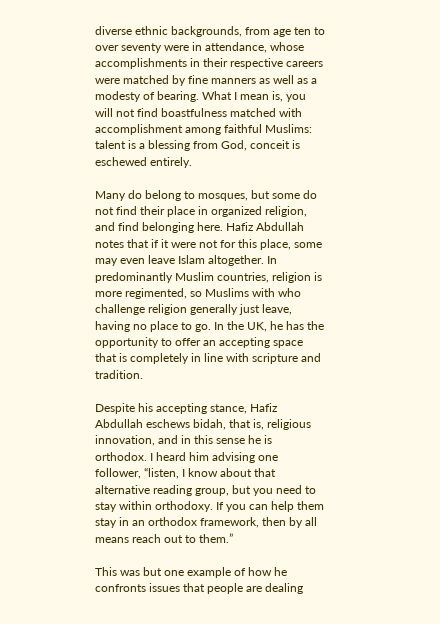diverse ethnic backgrounds, from age ten to over seventy were in attendance, whose accomplishments in their respective careers were matched by fine manners as well as a modesty of bearing. What I mean is, you will not find boastfulness matched with accomplishment among faithful Muslims: talent is a blessing from God, conceit is eschewed entirely.

Many do belong to mosques, but some do not find their place in organized religion, and find belonging here. Hafiz Abdullah notes that if it were not for this place, some may even leave Islam altogether. In predominantly Muslim countries, religion is more regimented, so Muslims with who challenge religion generally just leave, having no place to go. In the UK, he has the opportunity to offer an accepting space that is completely in line with scripture and tradition.

Despite his accepting stance, Hafiz Abdullah eschews bidah, that is, religious innovation, and in this sense he is orthodox. I heard him advising one follower, “listen, I know about that alternative reading group, but you need to stay within orthodoxy. If you can help them stay in an orthodox framework, then by all means reach out to them.”

This was but one example of how he confronts issues that people are dealing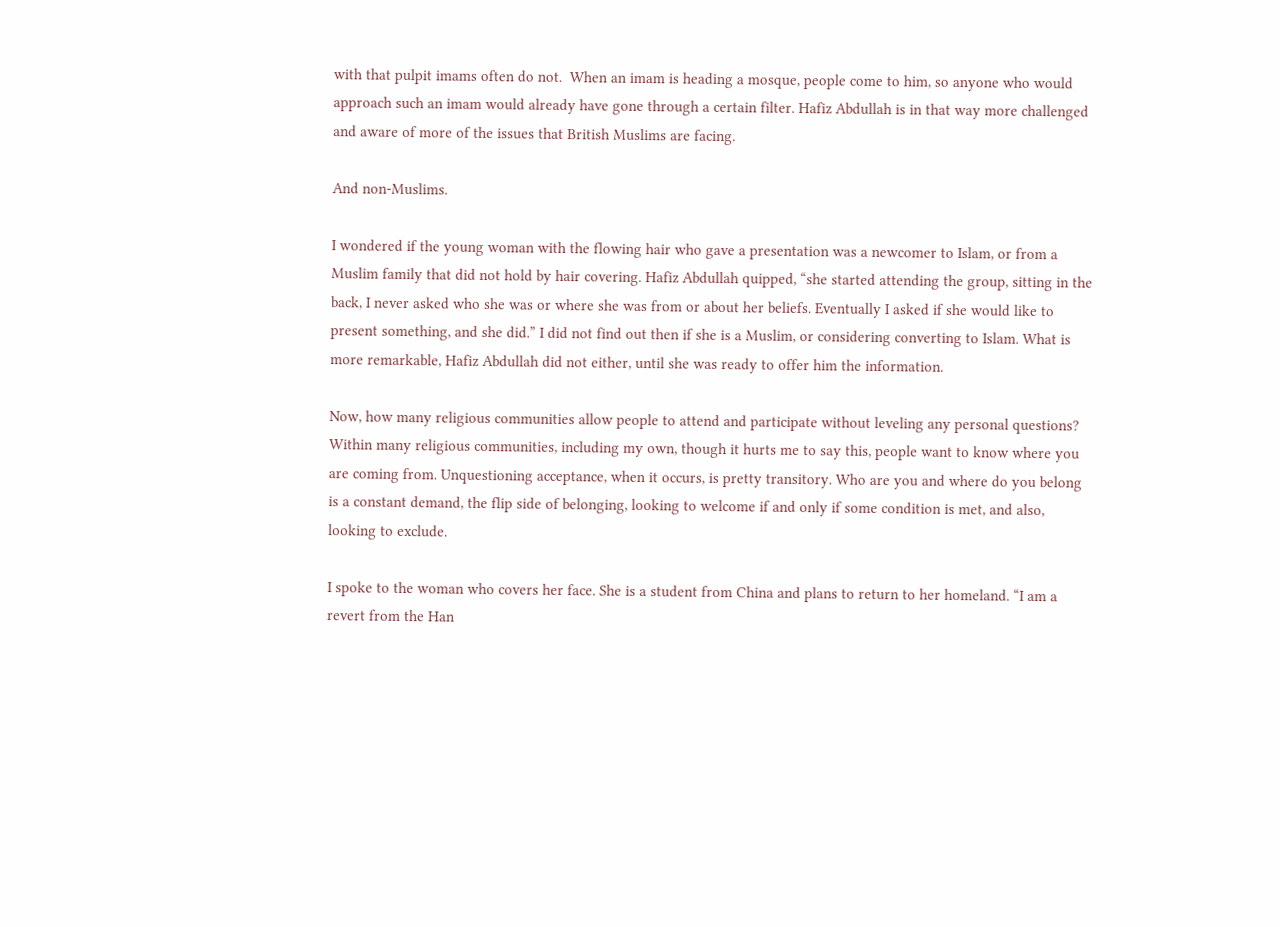with that pulpit imams often do not.  When an imam is heading a mosque, people come to him, so anyone who would approach such an imam would already have gone through a certain filter. Hafiz Abdullah is in that way more challenged and aware of more of the issues that British Muslims are facing.

And non-Muslims.

I wondered if the young woman with the flowing hair who gave a presentation was a newcomer to Islam, or from a Muslim family that did not hold by hair covering. Hafiz Abdullah quipped, “she started attending the group, sitting in the back, I never asked who she was or where she was from or about her beliefs. Eventually I asked if she would like to present something, and she did.” I did not find out then if she is a Muslim, or considering converting to Islam. What is more remarkable, Hafiz Abdullah did not either, until she was ready to offer him the information.

Now, how many religious communities allow people to attend and participate without leveling any personal questions? Within many religious communities, including my own, though it hurts me to say this, people want to know where you are coming from. Unquestioning acceptance, when it occurs, is pretty transitory. Who are you and where do you belong is a constant demand, the flip side of belonging, looking to welcome if and only if some condition is met, and also, looking to exclude.

I spoke to the woman who covers her face. She is a student from China and plans to return to her homeland. “I am a revert from the Han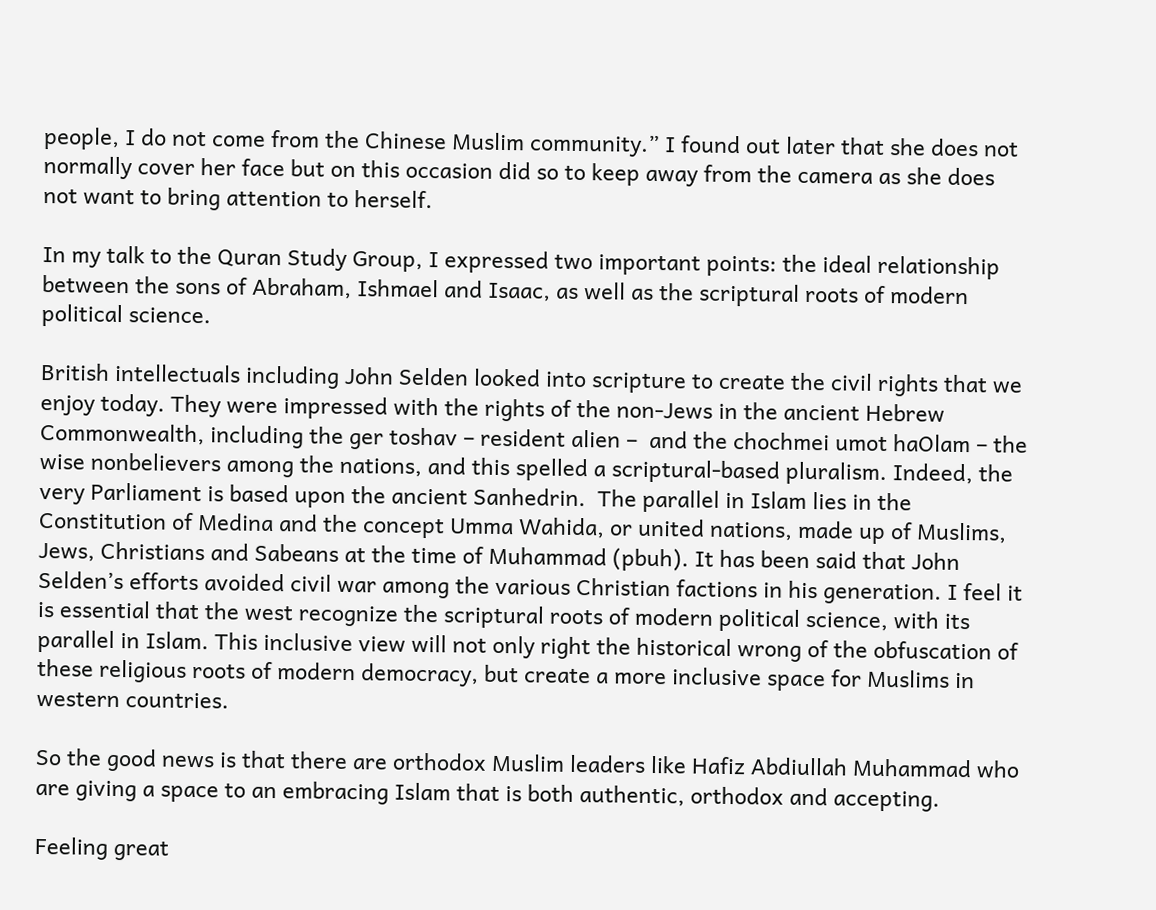people, I do not come from the Chinese Muslim community.” I found out later that she does not normally cover her face but on this occasion did so to keep away from the camera as she does not want to bring attention to herself.

In my talk to the Quran Study Group, I expressed two important points: the ideal relationship between the sons of Abraham, Ishmael and Isaac, as well as the scriptural roots of modern political science.

British intellectuals including John Selden looked into scripture to create the civil rights that we enjoy today. They were impressed with the rights of the non-Jews in the ancient Hebrew Commonwealth, including the ger toshav – resident alien –  and the chochmei umot haOlam – the wise nonbelievers among the nations, and this spelled a scriptural-based pluralism. Indeed, the very Parliament is based upon the ancient Sanhedrin.  The parallel in Islam lies in the Constitution of Medina and the concept Umma Wahida, or united nations, made up of Muslims, Jews, Christians and Sabeans at the time of Muhammad (pbuh). It has been said that John Selden’s efforts avoided civil war among the various Christian factions in his generation. I feel it is essential that the west recognize the scriptural roots of modern political science, with its parallel in Islam. This inclusive view will not only right the historical wrong of the obfuscation of these religious roots of modern democracy, but create a more inclusive space for Muslims in western countries.

So the good news is that there are orthodox Muslim leaders like Hafiz Abdiullah Muhammad who are giving a space to an embracing Islam that is both authentic, orthodox and accepting.

Feeling great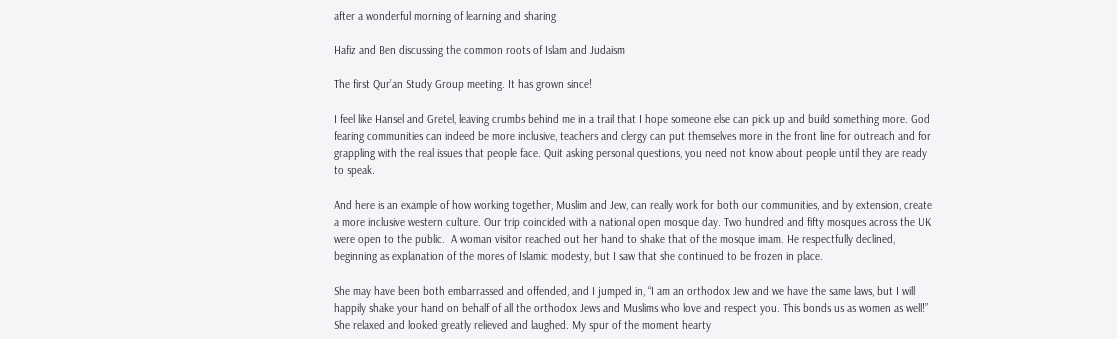after a wonderful morning of learning and sharing

Hafiz and Ben discussing the common roots of Islam and Judaism

The first Qur’an Study Group meeting. It has grown since!

I feel like Hansel and Gretel, leaving crumbs behind me in a trail that I hope someone else can pick up and build something more. God fearing communities can indeed be more inclusive, teachers and clergy can put themselves more in the front line for outreach and for grappling with the real issues that people face. Quit asking personal questions, you need not know about people until they are ready to speak.

And here is an example of how working together, Muslim and Jew, can really work for both our communities, and by extension, create a more inclusive western culture. Our trip coincided with a national open mosque day. Two hundred and fifty mosques across the UK were open to the public.  A woman visitor reached out her hand to shake that of the mosque imam. He respectfully declined, beginning as explanation of the mores of Islamic modesty, but I saw that she continued to be frozen in place.

She may have been both embarrassed and offended, and I jumped in, “I am an orthodox Jew and we have the same laws, but I will happily shake your hand on behalf of all the orthodox Jews and Muslims who love and respect you. This bonds us as women as well!” She relaxed and looked greatly relieved and laughed. My spur of the moment hearty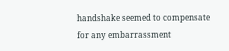handshake seemed to compensate for any embarrassment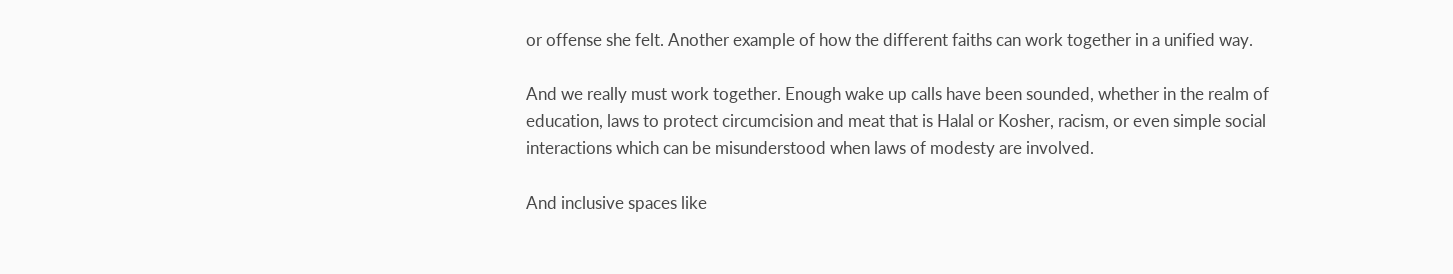or offense she felt. Another example of how the different faiths can work together in a unified way.

And we really must work together. Enough wake up calls have been sounded, whether in the realm of education, laws to protect circumcision and meat that is Halal or Kosher, racism, or even simple social interactions which can be misunderstood when laws of modesty are involved.

And inclusive spaces like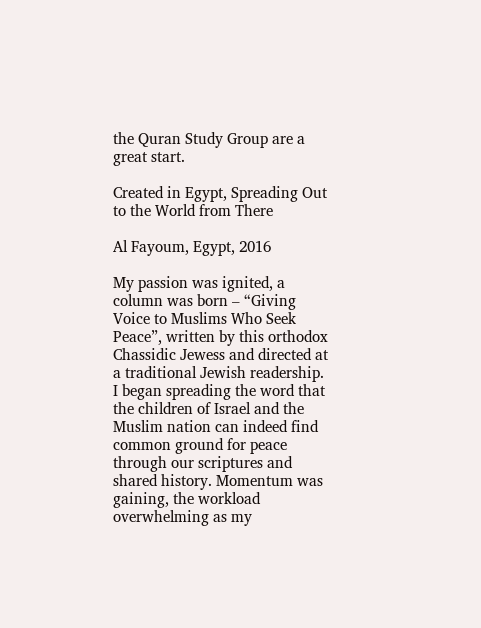the Quran Study Group are a great start.

Created in Egypt, Spreading Out to the World from There

Al Fayoum, Egypt, 2016

My passion was ignited, a column was born – “Giving Voice to Muslims Who Seek Peace”, written by this orthodox Chassidic Jewess and directed at a traditional Jewish readership. I began spreading the word that the children of Israel and the Muslim nation can indeed find common ground for peace through our scriptures and shared history. Momentum was gaining, the workload overwhelming as my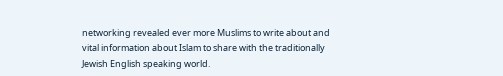networking revealed ever more Muslims to write about and vital information about Islam to share with the traditionally Jewish English speaking world.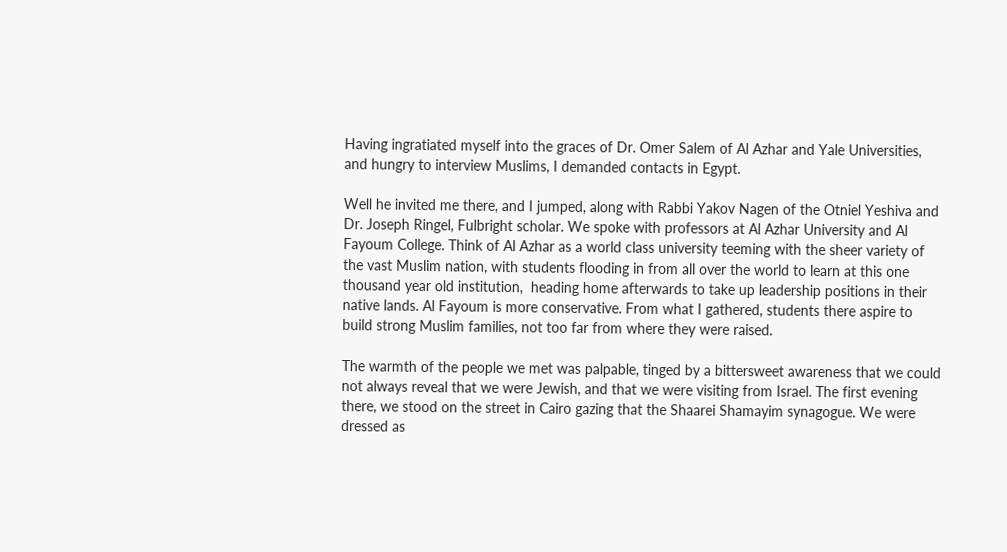Having ingratiated myself into the graces of Dr. Omer Salem of Al Azhar and Yale Universities, and hungry to interview Muslims, I demanded contacts in Egypt.

Well he invited me there, and I jumped, along with Rabbi Yakov Nagen of the Otniel Yeshiva and Dr. Joseph Ringel, Fulbright scholar. We spoke with professors at Al Azhar University and Al Fayoum College. Think of Al Azhar as a world class university teeming with the sheer variety of the vast Muslim nation, with students flooding in from all over the world to learn at this one thousand year old institution,  heading home afterwards to take up leadership positions in their native lands. Al Fayoum is more conservative. From what I gathered, students there aspire to build strong Muslim families, not too far from where they were raised.

The warmth of the people we met was palpable, tinged by a bittersweet awareness that we could not always reveal that we were Jewish, and that we were visiting from Israel. The first evening there, we stood on the street in Cairo gazing that the Shaarei Shamayim synagogue. We were dressed as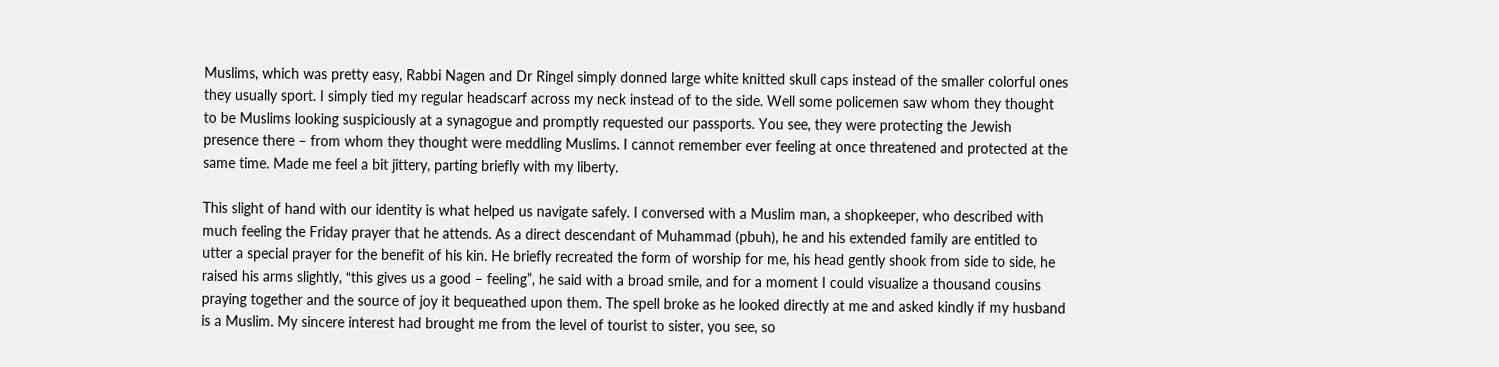Muslims, which was pretty easy, Rabbi Nagen and Dr Ringel simply donned large white knitted skull caps instead of the smaller colorful ones they usually sport. I simply tied my regular headscarf across my neck instead of to the side. Well some policemen saw whom they thought to be Muslims looking suspiciously at a synagogue and promptly requested our passports. You see, they were protecting the Jewish presence there – from whom they thought were meddling Muslims. I cannot remember ever feeling at once threatened and protected at the same time. Made me feel a bit jittery, parting briefly with my liberty.

This slight of hand with our identity is what helped us navigate safely. I conversed with a Muslim man, a shopkeeper, who described with much feeling the Friday prayer that he attends. As a direct descendant of Muhammad (pbuh), he and his extended family are entitled to utter a special prayer for the benefit of his kin. He briefly recreated the form of worship for me, his head gently shook from side to side, he raised his arms slightly, “this gives us a good – feeling”, he said with a broad smile, and for a moment I could visualize a thousand cousins praying together and the source of joy it bequeathed upon them. The spell broke as he looked directly at me and asked kindly if my husband is a Muslim. My sincere interest had brought me from the level of tourist to sister, you see, so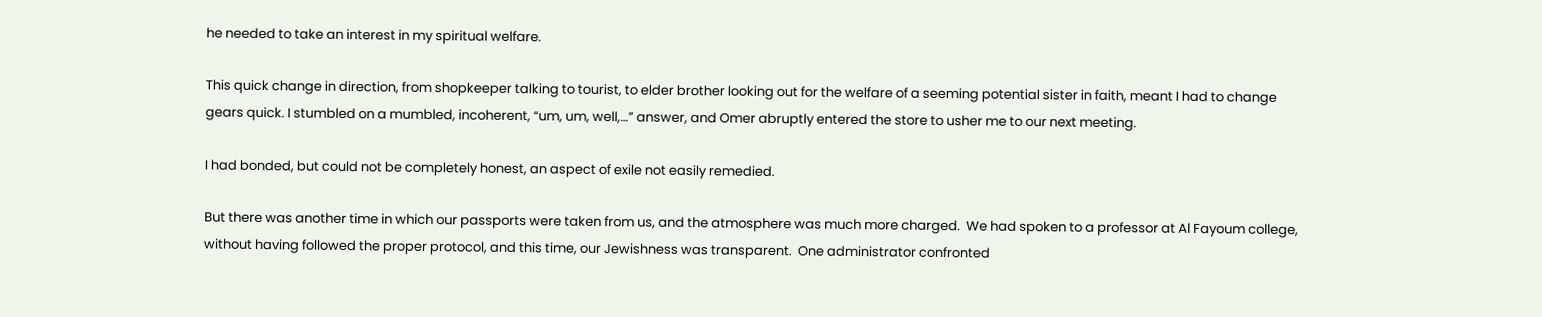he needed to take an interest in my spiritual welfare.

This quick change in direction, from shopkeeper talking to tourist, to elder brother looking out for the welfare of a seeming potential sister in faith, meant I had to change gears quick. I stumbled on a mumbled, incoherent, “um, um, well,…” answer, and Omer abruptly entered the store to usher me to our next meeting.

I had bonded, but could not be completely honest, an aspect of exile not easily remedied.

But there was another time in which our passports were taken from us, and the atmosphere was much more charged.  We had spoken to a professor at Al Fayoum college, without having followed the proper protocol, and this time, our Jewishness was transparent.  One administrator confronted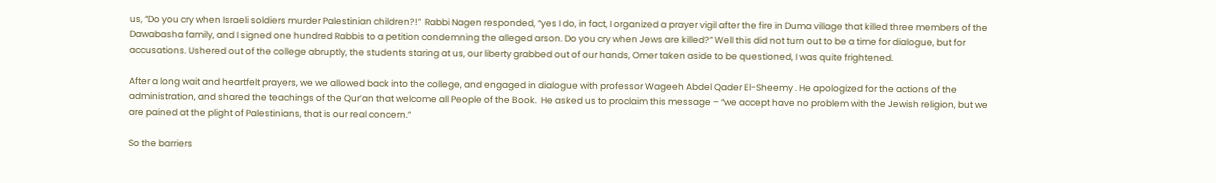us, “Do you cry when Israeli soldiers murder Palestinian children?!”  Rabbi Nagen responded, “yes I do, in fact, I organized a prayer vigil after the fire in Duma village that killed three members of the Dawabasha family, and I signed one hundred Rabbis to a petition condemning the alleged arson. Do you cry when Jews are killed?” Well this did not turn out to be a time for dialogue, but for accusations. Ushered out of the college abruptly, the students staring at us, our liberty grabbed out of our hands, Omer taken aside to be questioned, I was quite frightened.

After a long wait and heartfelt prayers, we we allowed back into the college, and engaged in dialogue with professor Wageeh Abdel Qader El-Sheemy . He apologized for the actions of the administration, and shared the teachings of the Qur’an that welcome all People of the Book.  He asked us to proclaim this message – “we accept have no problem with the Jewish religion, but we are pained at the plight of Palestinians, that is our real concern.”

So the barriers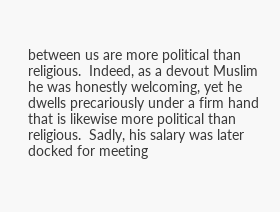between us are more political than religious.  Indeed, as a devout Muslim he was honestly welcoming, yet he dwells precariously under a firm hand that is likewise more political than religious.  Sadly, his salary was later docked for meeting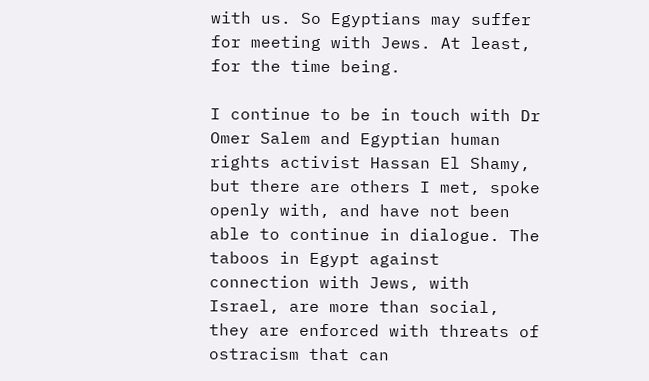with us. So Egyptians may suffer for meeting with Jews. At least, for the time being.

I continue to be in touch with Dr Omer Salem and Egyptian human rights activist Hassan El Shamy, but there are others I met, spoke openly with, and have not been able to continue in dialogue. The taboos in Egypt against connection with Jews, with Israel, are more than social, they are enforced with threats of ostracism that can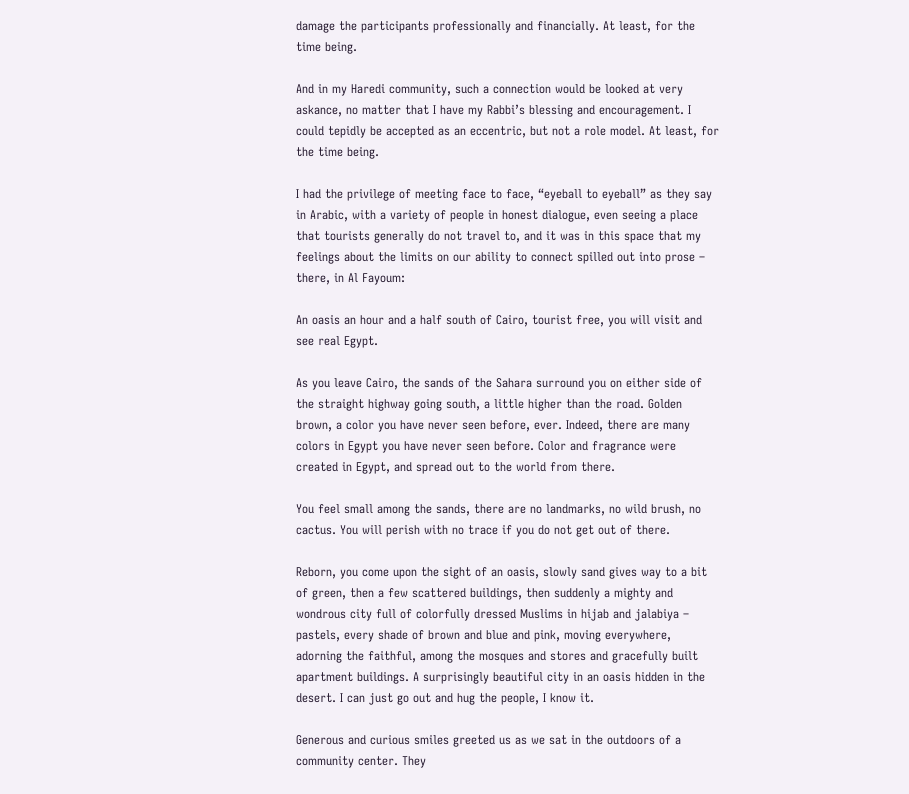damage the participants professionally and financially. At least, for the time being.

And in my Haredi community, such a connection would be looked at very askance, no matter that I have my Rabbi’s blessing and encouragement. I could tepidly be accepted as an eccentric, but not a role model. At least, for the time being.

I had the privilege of meeting face to face, “eyeball to eyeball” as they say in Arabic, with a variety of people in honest dialogue, even seeing a place that tourists generally do not travel to, and it was in this space that my feelings about the limits on our ability to connect spilled out into prose – there, in Al Fayoum:

An oasis an hour and a half south of Cairo, tourist free, you will visit and see real Egypt.

As you leave Cairo, the sands of the Sahara surround you on either side of the straight highway going south, a little higher than the road. Golden brown, a color you have never seen before, ever. Indeed, there are many colors in Egypt you have never seen before. Color and fragrance were created in Egypt, and spread out to the world from there.

You feel small among the sands, there are no landmarks, no wild brush, no cactus. You will perish with no trace if you do not get out of there.

Reborn, you come upon the sight of an oasis, slowly sand gives way to a bit of green, then a few scattered buildings, then suddenly a mighty and wondrous city full of colorfully dressed Muslims in hijab and jalabiya – pastels, every shade of brown and blue and pink, moving everywhere, adorning the faithful, among the mosques and stores and gracefully built apartment buildings. A surprisingly beautiful city in an oasis hidden in the desert. I can just go out and hug the people, I know it.

Generous and curious smiles greeted us as we sat in the outdoors of a community center. They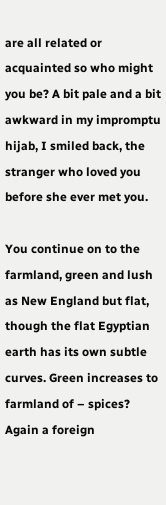are all related or acquainted so who might you be? A bit pale and a bit awkward in my impromptu hijab, I smiled back, the stranger who loved you before she ever met you.

You continue on to the farmland, green and lush as New England but flat, though the flat Egyptian earth has its own subtle curves. Green increases to farmland of – spices? Again a foreign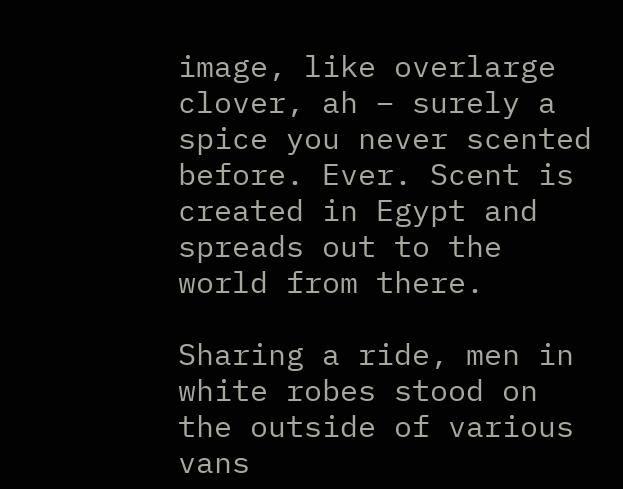image, like overlarge clover, ah – surely a spice you never scented before. Ever. Scent is created in Egypt and spreads out to the world from there.

Sharing a ride, men in white robes stood on the outside of various vans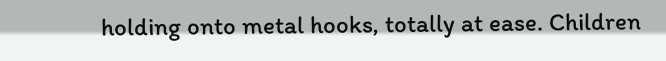holding onto metal hooks, totally at ease. Children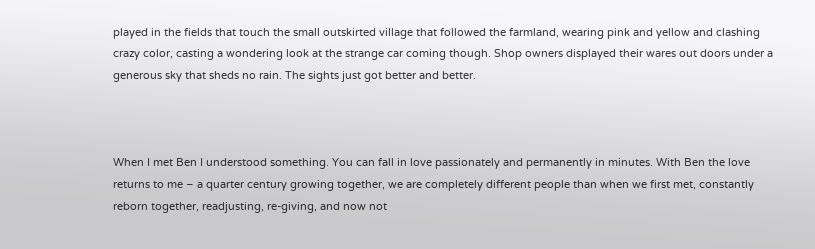played in the fields that touch the small outskirted village that followed the farmland, wearing pink and yellow and clashing crazy color, casting a wondering look at the strange car coming though. Shop owners displayed their wares out doors under a generous sky that sheds no rain. The sights just got better and better.



When I met Ben I understood something. You can fall in love passionately and permanently in minutes. With Ben the love returns to me – a quarter century growing together, we are completely different people than when we first met, constantly reborn together, readjusting, re-giving, and now not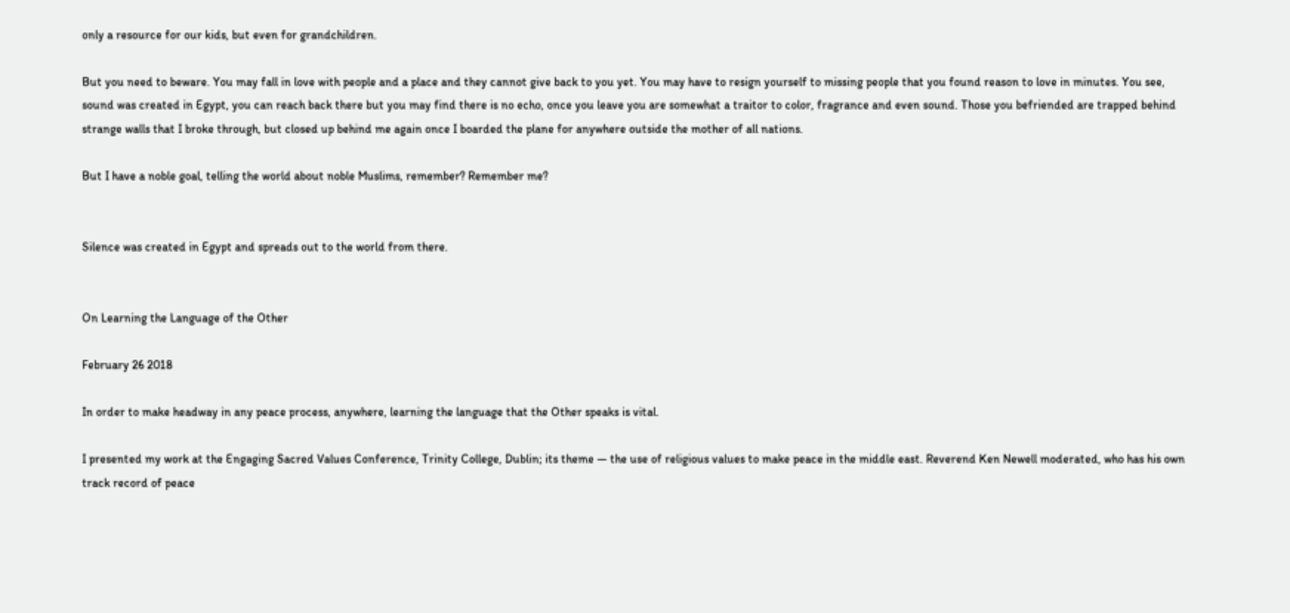only a resource for our kids, but even for grandchildren.

But you need to beware. You may fall in love with people and a place and they cannot give back to you yet. You may have to resign yourself to missing people that you found reason to love in minutes. You see, sound was created in Egypt, you can reach back there but you may find there is no echo, once you leave you are somewhat a traitor to color, fragrance and even sound. Those you befriended are trapped behind strange walls that I broke through, but closed up behind me again once I boarded the plane for anywhere outside the mother of all nations.

But I have a noble goal, telling the world about noble Muslims, remember? Remember me?


Silence was created in Egypt and spreads out to the world from there.


On Learning the Language of the Other

February 26 2018

In order to make headway in any peace process, anywhere, learning the language that the Other speaks is vital.

I presented my work at the Engaging Sacred Values Conference, Trinity College, Dublin; its theme — the use of religious values to make peace in the middle east. Reverend Ken Newell moderated, who has his own track record of peace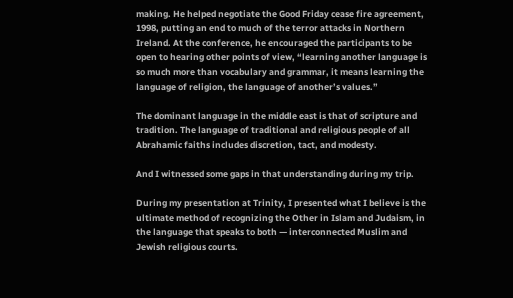making. He helped negotiate the Good Friday cease fire agreement, 1998, putting an end to much of the terror attacks in Northern Ireland. At the conference, he encouraged the participants to be open to hearing other points of view, “learning another language is so much more than vocabulary and grammar, it means learning the language of religion, the language of another’s values.”

The dominant language in the middle east is that of scripture and tradition. The language of traditional and religious people of all Abrahamic faiths includes discretion, tact, and modesty.

And I witnessed some gaps in that understanding during my trip.

During my presentation at Trinity, I presented what I believe is the ultimate method of recognizing the Other in Islam and Judaism, in the language that speaks to both — interconnected Muslim and Jewish religious courts.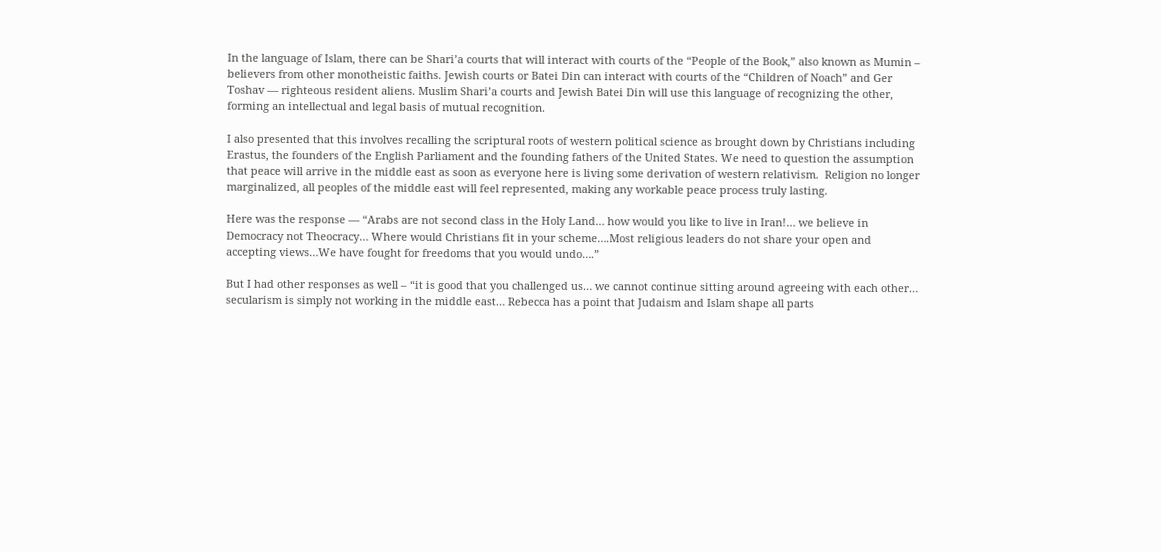In the language of Islam, there can be Shari’a courts that will interact with courts of the “People of the Book,” also known as Mumin – believers from other monotheistic faiths. Jewish courts or Batei Din can interact with courts of the “Children of Noach” and Ger Toshav — righteous resident aliens. Muslim Shari’a courts and Jewish Batei Din will use this language of recognizing the other, forming an intellectual and legal basis of mutual recognition.

I also presented that this involves recalling the scriptural roots of western political science as brought down by Christians including Erastus, the founders of the English Parliament and the founding fathers of the United States. We need to question the assumption that peace will arrive in the middle east as soon as everyone here is living some derivation of western relativism.  Religion no longer marginalized, all peoples of the middle east will feel represented, making any workable peace process truly lasting.

Here was the response — “Arabs are not second class in the Holy Land… how would you like to live in Iran!… we believe in Democracy not Theocracy… Where would Christians fit in your scheme….Most religious leaders do not share your open and accepting views…We have fought for freedoms that you would undo….”

But I had other responses as well – “it is good that you challenged us… we cannot continue sitting around agreeing with each other… secularism is simply not working in the middle east… Rebecca has a point that Judaism and Islam shape all parts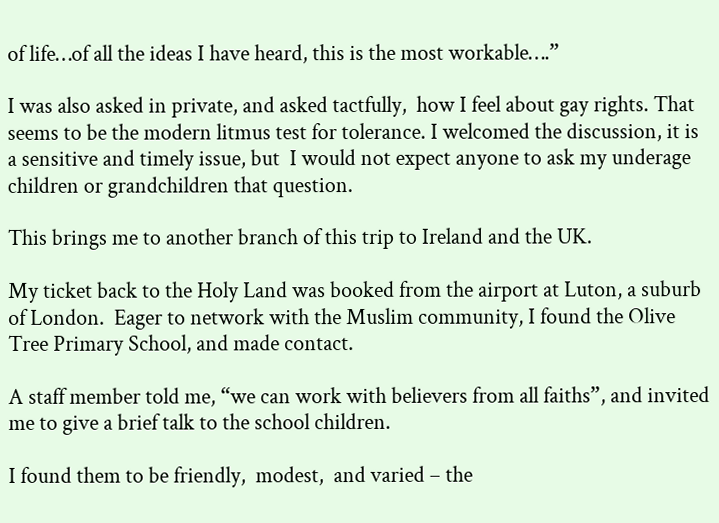of life…of all the ideas I have heard, this is the most workable….”

I was also asked in private, and asked tactfully,  how I feel about gay rights. That seems to be the modern litmus test for tolerance. I welcomed the discussion, it is a sensitive and timely issue, but  I would not expect anyone to ask my underage children or grandchildren that question.

This brings me to another branch of this trip to Ireland and the UK.

My ticket back to the Holy Land was booked from the airport at Luton, a suburb of London.  Eager to network with the Muslim community, I found the Olive Tree Primary School, and made contact.

A staff member told me, “we can work with believers from all faiths”, and invited me to give a brief talk to the school children.

I found them to be friendly,  modest,  and varied – the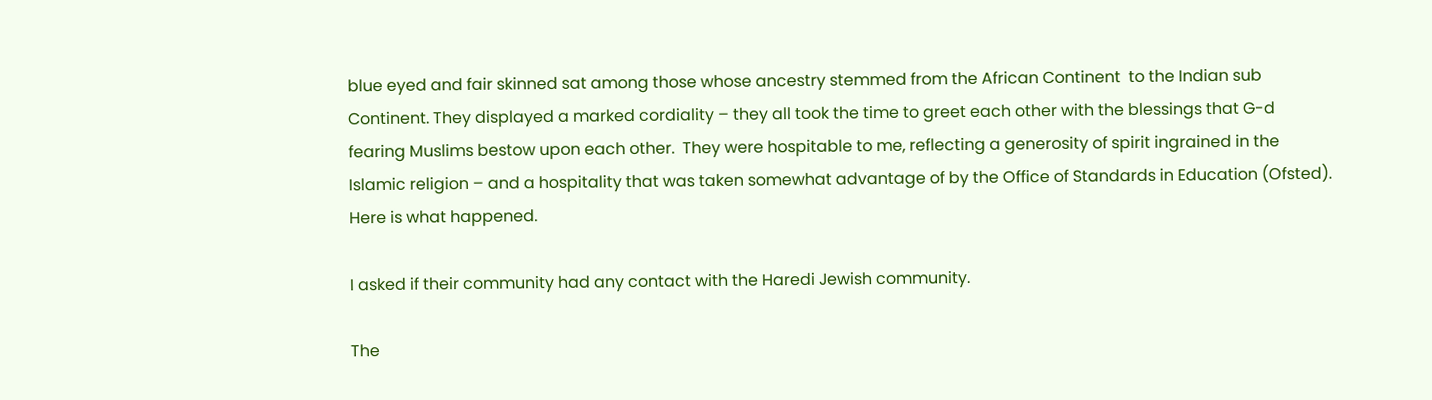blue eyed and fair skinned sat among those whose ancestry stemmed from the African Continent  to the Indian sub Continent. They displayed a marked cordiality – they all took the time to greet each other with the blessings that G-d fearing Muslims bestow upon each other.  They were hospitable to me, reflecting a generosity of spirit ingrained in the Islamic religion – and a hospitality that was taken somewhat advantage of by the Office of Standards in Education (Ofsted). Here is what happened.

I asked if their community had any contact with the Haredi Jewish community.

The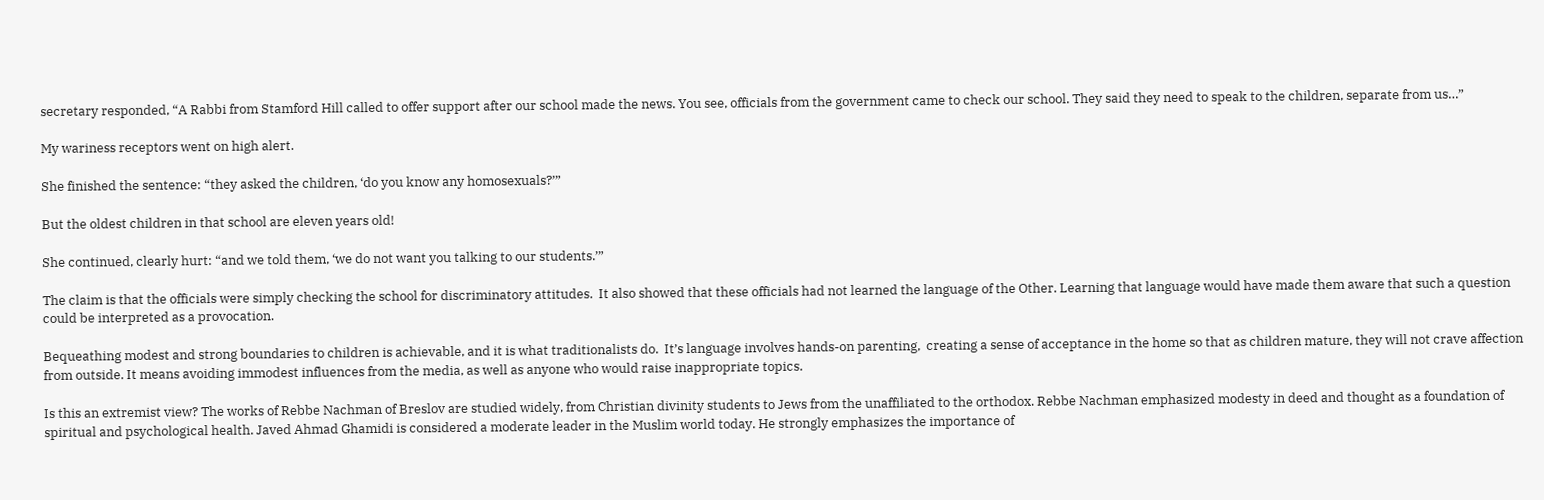secretary responded, “A Rabbi from Stamford Hill called to offer support after our school made the news. You see, officials from the government came to check our school. They said they need to speak to the children, separate from us…”

My wariness receptors went on high alert.

She finished the sentence: “they asked the children, ‘do you know any homosexuals?’”

But the oldest children in that school are eleven years old!

She continued, clearly hurt: “and we told them, ‘we do not want you talking to our students.’”

The claim is that the officials were simply checking the school for discriminatory attitudes.  It also showed that these officials had not learned the language of the Other. Learning that language would have made them aware that such a question could be interpreted as a provocation.

Bequeathing modest and strong boundaries to children is achievable, and it is what traditionalists do.  It’s language involves hands-on parenting,  creating a sense of acceptance in the home so that as children mature, they will not crave affection from outside. It means avoiding immodest influences from the media, as well as anyone who would raise inappropriate topics.

Is this an extremist view? The works of Rebbe Nachman of Breslov are studied widely, from Christian divinity students to Jews from the unaffiliated to the orthodox. Rebbe Nachman emphasized modesty in deed and thought as a foundation of spiritual and psychological health. Javed Ahmad Ghamidi is considered a moderate leader in the Muslim world today. He strongly emphasizes the importance of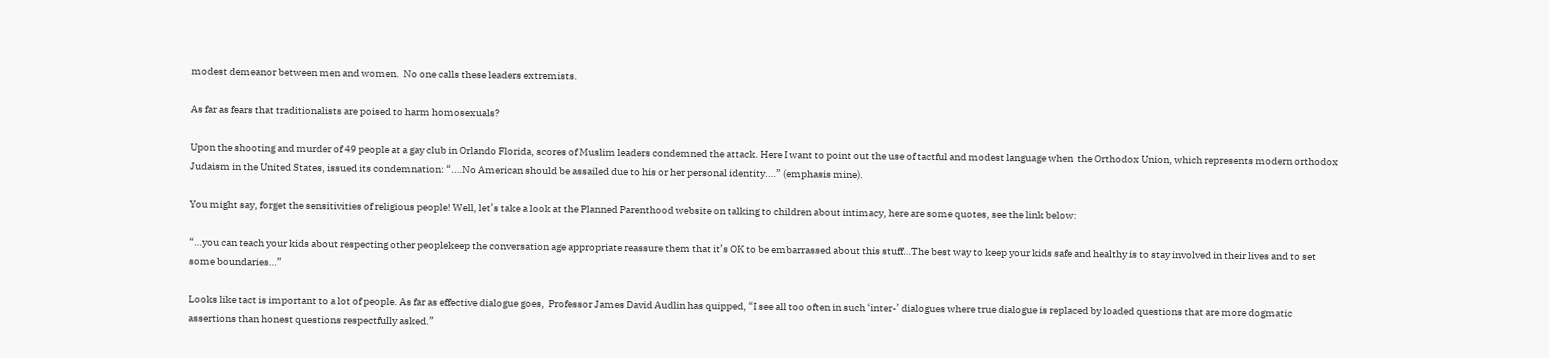modest demeanor between men and women.  No one calls these leaders extremists.

As far as fears that traditionalists are poised to harm homosexuals?

Upon the shooting and murder of 49 people at a gay club in Orlando Florida, scores of Muslim leaders condemned the attack. Here I want to point out the use of tactful and modest language when  the Orthodox Union, which represents modern orthodox Judaism in the United States, issued its condemnation: “.…No American should be assailed due to his or her personal identity.…” (emphasis mine).

You might say, forget the sensitivities of religious people! Well, let’s take a look at the Planned Parenthood website on talking to children about intimacy, here are some quotes, see the link below:

“…you can teach your kids about respecting other peoplekeep the conversation age appropriate reassure them that it’s OK to be embarrassed about this stuff…The best way to keep your kids safe and healthy is to stay involved in their lives and to set some boundaries…”

Looks like tact is important to a lot of people. As far as effective dialogue goes,  Professor James David Audlin has quipped, “I see all too often in such ‘inter-’ dialogues where true dialogue is replaced by loaded questions that are more dogmatic assertions than honest questions respectfully asked.”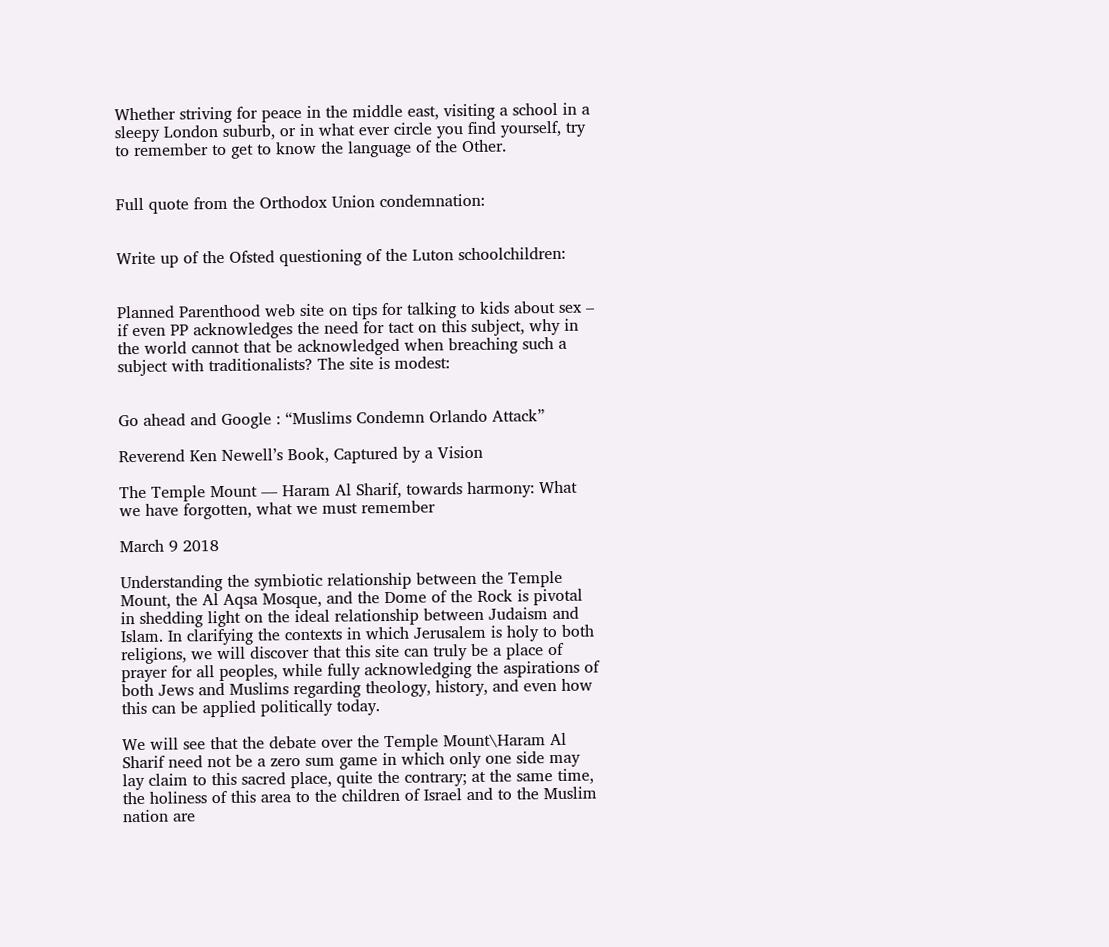Whether striving for peace in the middle east, visiting a school in a sleepy London suburb, or in what ever circle you find yourself, try to remember to get to know the language of the Other.


Full quote from the Orthodox Union condemnation:


Write up of the Ofsted questioning of the Luton schoolchildren:


Planned Parenthood web site on tips for talking to kids about sex – if even PP acknowledges the need for tact on this subject, why in the world cannot that be acknowledged when breaching such a subject with traditionalists? The site is modest:


Go ahead and Google : “Muslims Condemn Orlando Attack”

Reverend Ken Newell’s Book, Captured by a Vision

The Temple Mount — Haram Al Sharif, towards harmony: What we have forgotten, what we must remember

March 9 2018

Understanding the symbiotic relationship between the Temple Mount, the Al Aqsa Mosque, and the Dome of the Rock is pivotal in shedding light on the ideal relationship between Judaism and Islam. In clarifying the contexts in which Jerusalem is holy to both religions, we will discover that this site can truly be a place of prayer for all peoples, while fully acknowledging the aspirations of both Jews and Muslims regarding theology, history, and even how this can be applied politically today.

We will see that the debate over the Temple Mount\Haram Al Sharif need not be a zero sum game in which only one side may lay claim to this sacred place, quite the contrary; at the same time, the holiness of this area to the children of Israel and to the Muslim nation are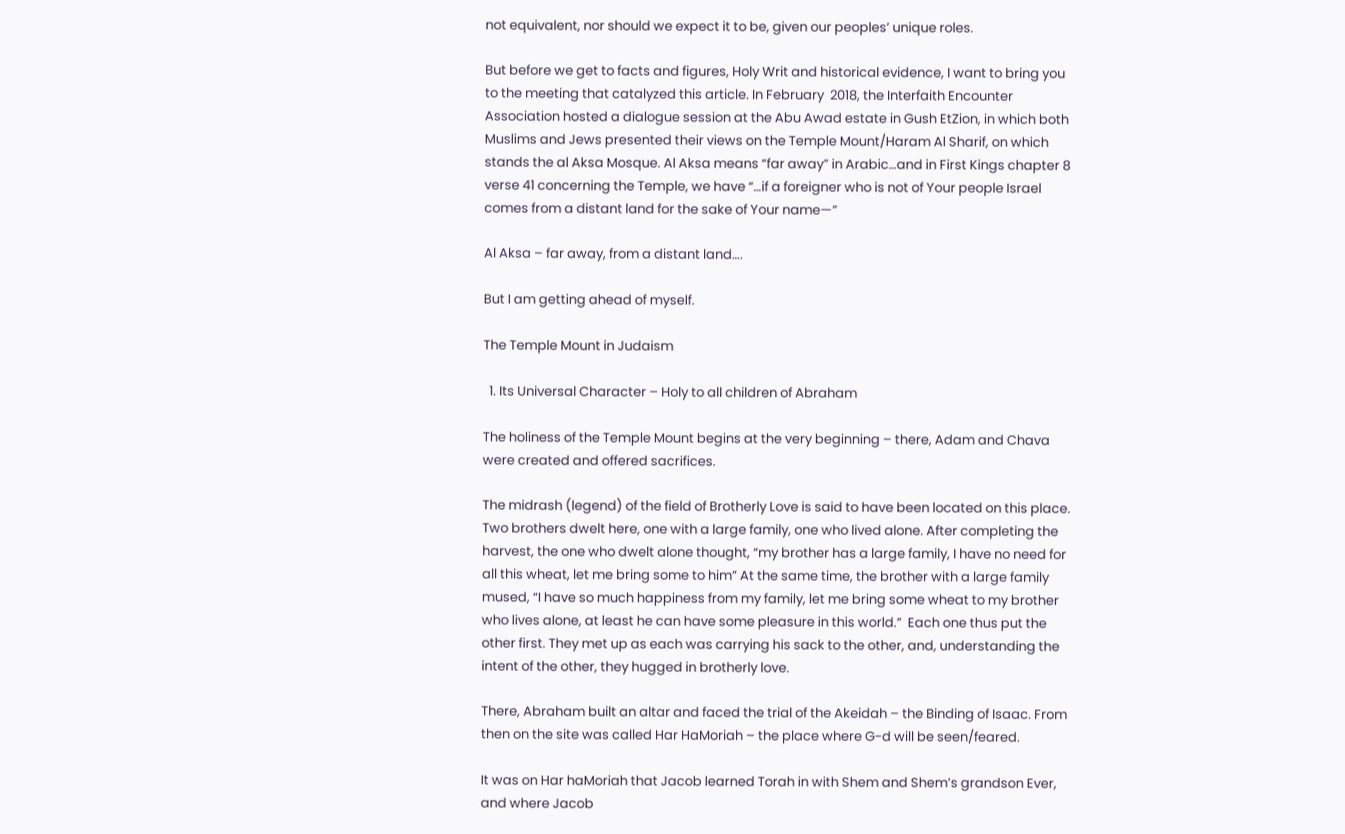not equivalent, nor should we expect it to be, given our peoples’ unique roles.

But before we get to facts and figures, Holy Writ and historical evidence, I want to bring you to the meeting that catalyzed this article. In February  2018, the Interfaith Encounter Association hosted a dialogue session at the Abu Awad estate in Gush EtZion, in which both Muslims and Jews presented their views on the Temple Mount/Haram Al Sharif, on which stands the al Aksa Mosque. Al Aksa means “far away” in Arabic…and in First Kings chapter 8 verse 41 concerning the Temple, we have “…if a foreigner who is not of Your people Israel comes from a distant land for the sake of Your name—”

Al Aksa – far away, from a distant land….

But I am getting ahead of myself.

The Temple Mount in Judaism

  1. Its Universal Character – Holy to all children of Abraham

The holiness of the Temple Mount begins at the very beginning – there, Adam and Chava were created and offered sacrifices.

The midrash (legend) of the field of Brotherly Love is said to have been located on this place. Two brothers dwelt here, one with a large family, one who lived alone. After completing the harvest, the one who dwelt alone thought, “my brother has a large family, I have no need for all this wheat, let me bring some to him” At the same time, the brother with a large family mused, “I have so much happiness from my family, let me bring some wheat to my brother who lives alone, at least he can have some pleasure in this world.”  Each one thus put the other first. They met up as each was carrying his sack to the other, and, understanding the intent of the other, they hugged in brotherly love.

There, Abraham built an altar and faced the trial of the Akeidah – the Binding of Isaac. From then on the site was called Har HaMoriah – the place where G-d will be seen/feared.

It was on Har haMoriah that Jacob learned Torah in with Shem and Shem’s grandson Ever, and where Jacob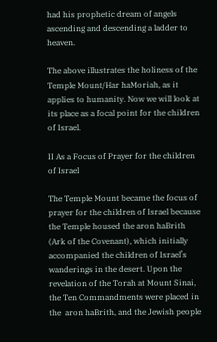had his prophetic dream of angels ascending and descending a ladder to heaven.

The above illustrates the holiness of the Temple Mount/Har haMoriah, as it applies to humanity. Now we will look at its place as a focal point for the children of Israel.

II As a Focus of Prayer for the children of Israel

The Temple Mount became the focus of prayer for the children of Israel because the Temple housed the aron haBrith (Ark of the Covenant), which initially accompanied the children of Israel’s wanderings in the desert. Upon the revelation of the Torah at Mount Sinai, the Ten Commandments were placed in the  aron haBrith, and the Jewish people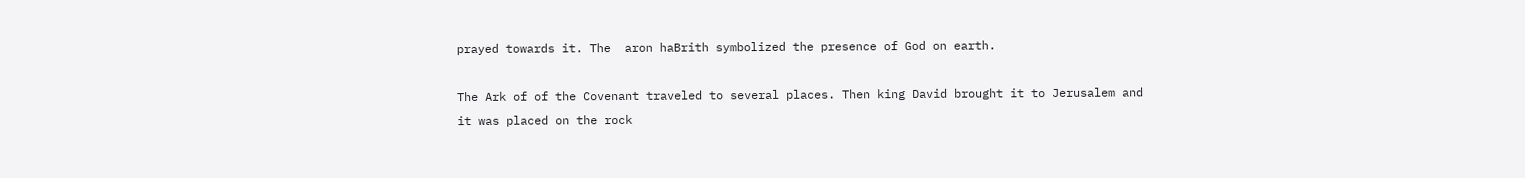prayed towards it. The  aron haBrith symbolized the presence of God on earth.

The Ark of of the Covenant traveled to several places. Then king David brought it to Jerusalem and it was placed on the rock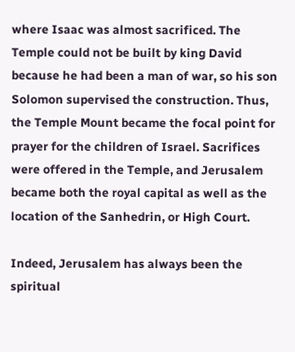where Isaac was almost sacrificed. The Temple could not be built by king David because he had been a man of war, so his son Solomon supervised the construction. Thus, the Temple Mount became the focal point for prayer for the children of Israel. Sacrifices were offered in the Temple, and Jerusalem became both the royal capital as well as the location of the Sanhedrin, or High Court.

Indeed, Jerusalem has always been the spiritual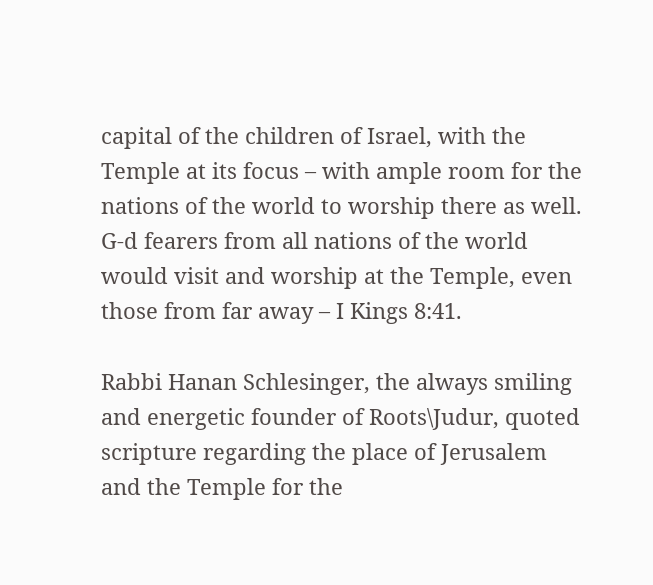capital of the children of Israel, with the Temple at its focus – with ample room for the nations of the world to worship there as well. G-d fearers from all nations of the world would visit and worship at the Temple, even those from far away – I Kings 8:41.

Rabbi Hanan Schlesinger, the always smiling and energetic founder of Roots\Judur, quoted scripture regarding the place of Jerusalem and the Temple for the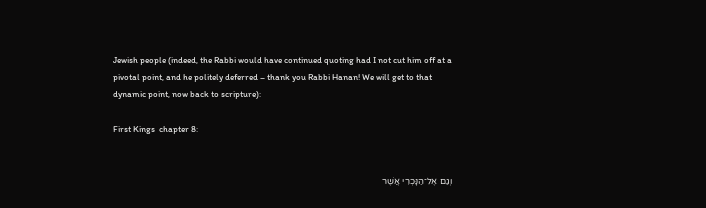Jewish people (indeed, the Rabbi would have continued quoting had I not cut him off at a pivotal point, and he politely deferred – thank you Rabbi Hanan! We will get to that dynamic point, now back to scripture):

First Kings  chapter 8:


וְגַם אֶל־הַנָּכְרִי אֲשֶׁר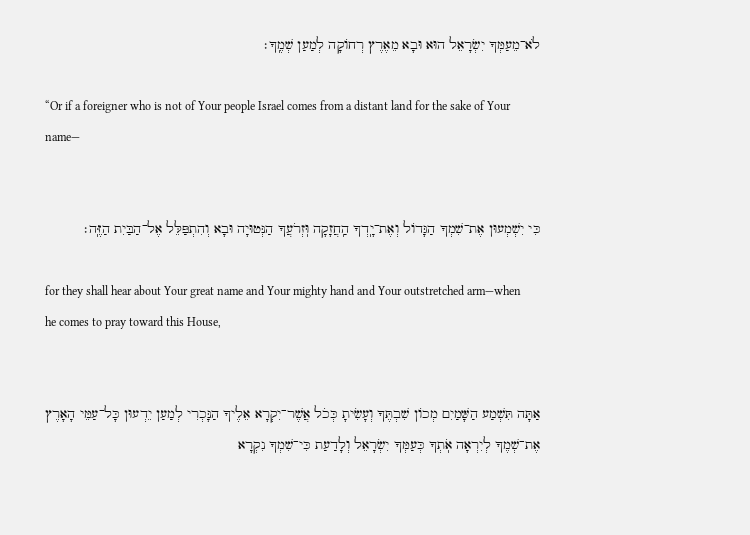לֹא־מֵעַמְּךָ יִשְׂרָאֵל הוּא וּבָא מֵאֶרֶץ רְחוֹקָה לְמַעַן שְׁמֶֽךָ׃

“Or if a foreigner who is not of Your people Israel comes from a distant land for the sake of Your name—


כִּי יִשְׁמְעוּן אֶת־שִׁמְךָ הַגָּדוֹל וְאֶת־יָֽדְךָ הַֽחֲזָקָה וּֽזְרֹעֲךָ הַנְּטוּיָה וּבָא וְהִתְפַּלֵּל אֶל־הַבַּיִת הַזֶּֽה׃

for they shall hear about Your great name and Your mighty hand and Your outstretched arm—when he comes to pray toward this House,


אַתָּה תִּשְׁמַע הַשָּׁמַיִם מְכוֹן שִׁבְתֶּךָ וְעָשִׂיתָ כְּכֹל אֲשֶׁר־יִקְרָא אֵלֶיךָ הַנָּכְרִי לְמַעַן יֵדְעוּן כָּל־עַמֵּי הָאָרֶץ אֶת־שְׁמֶךָ לְיִרְאָה אֹֽתְךָ כְּעַמְּךָ יִשְׂרָאֵל וְלָדַעַת כִּי־שִׁמְךָ נִקְרָא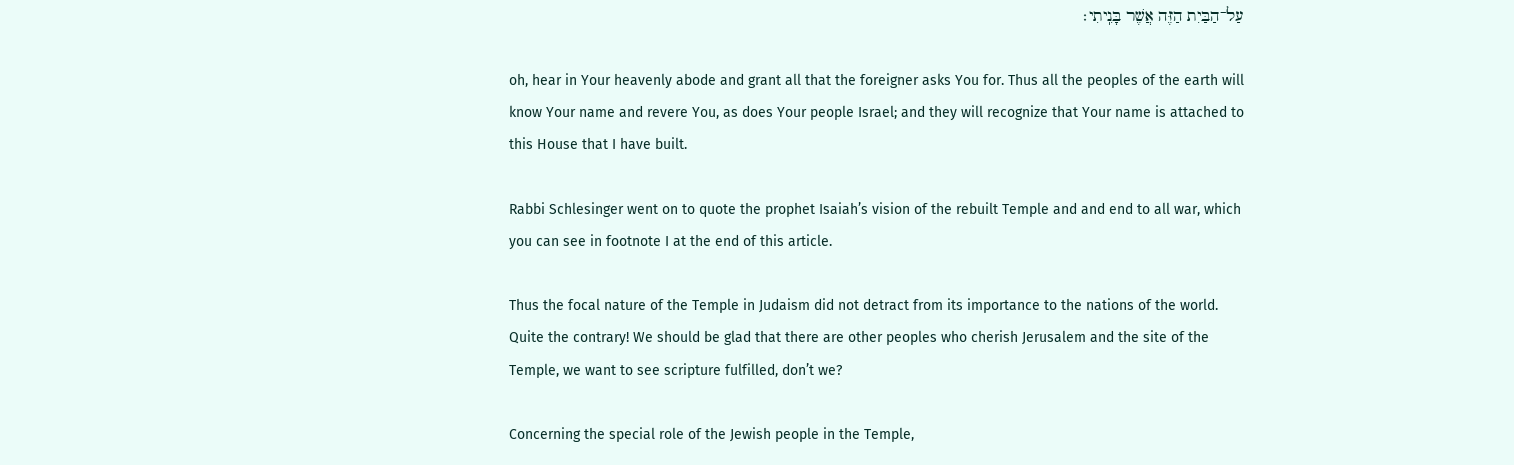עַל־הַבַּיִת הַזֶּה אֲשֶׁר בָּנִֽיתִי׃

oh, hear in Your heavenly abode and grant all that the foreigner asks You for. Thus all the peoples of the earth will know Your name and revere You, as does Your people Israel; and they will recognize that Your name is attached to this House that I have built.

Rabbi Schlesinger went on to quote the prophet Isaiah’s vision of the rebuilt Temple and and end to all war, which you can see in footnote I at the end of this article.

Thus the focal nature of the Temple in Judaism did not detract from its importance to the nations of the world. Quite the contrary! We should be glad that there are other peoples who cherish Jerusalem and the site of the Temple, we want to see scripture fulfilled, don’t we?

Concerning the special role of the Jewish people in the Temple,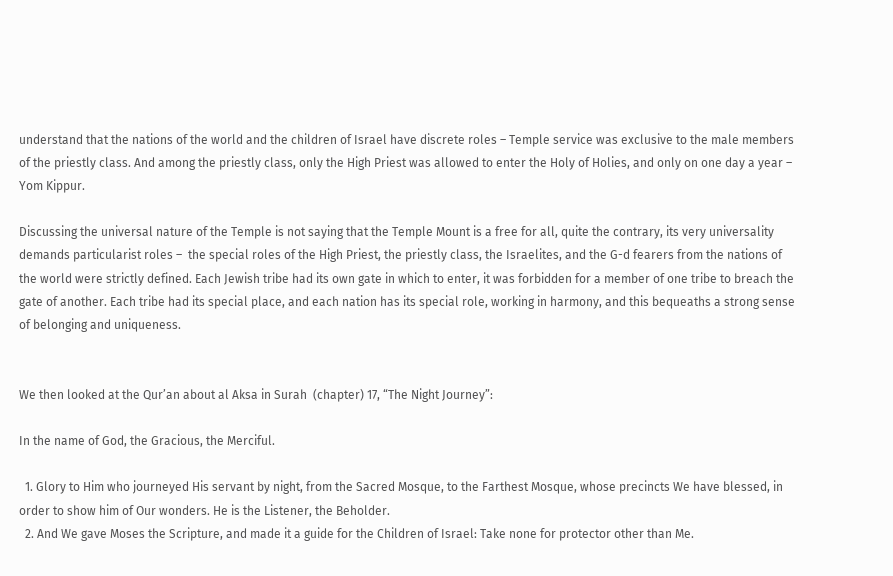understand that the nations of the world and the children of Israel have discrete roles – Temple service was exclusive to the male members of the priestly class. And among the priestly class, only the High Priest was allowed to enter the Holy of Holies, and only on one day a year – Yom Kippur.

Discussing the universal nature of the Temple is not saying that the Temple Mount is a free for all, quite the contrary, its very universality demands particularist roles –  the special roles of the High Priest, the priestly class, the Israelites, and the G-d fearers from the nations of the world were strictly defined. Each Jewish tribe had its own gate in which to enter, it was forbidden for a member of one tribe to breach the gate of another. Each tribe had its special place, and each nation has its special role, working in harmony, and this bequeaths a strong sense of belonging and uniqueness.


We then looked at the Qur’an about al Aksa in Surah  (chapter) 17, “The Night Journey”:

In the name of God, the Gracious, the Merciful.

  1. Glory to Him who journeyed His servant by night, from the Sacred Mosque, to the Farthest Mosque, whose precincts We have blessed, in order to show him of Our wonders. He is the Listener, the Beholder.
  2. And We gave Moses the Scripture, and made it a guide for the Children of Israel: Take none for protector other than Me.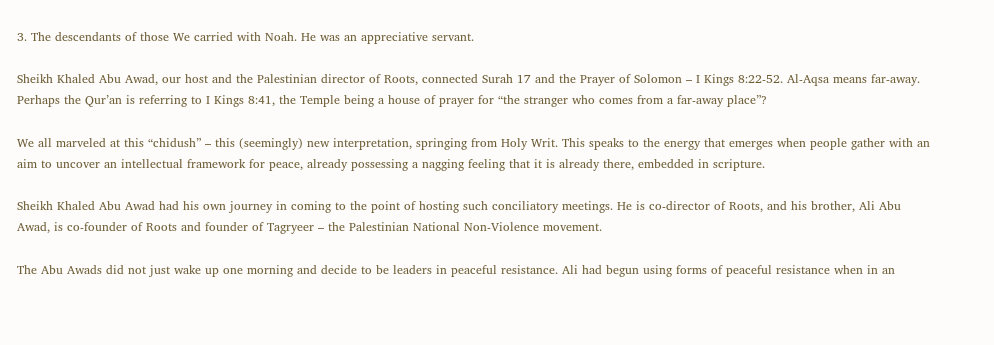3. The descendants of those We carried with Noah. He was an appreciative servant.

Sheikh Khaled Abu Awad, our host and the Palestinian director of Roots, connected Surah 17 and the Prayer of Solomon – I Kings 8:22-52. Al-Aqsa means far-away. Perhaps the Qur’an is referring to I Kings 8:41, the Temple being a house of prayer for “the stranger who comes from a far-away place”?

We all marveled at this “chidush” – this (seemingly) new interpretation, springing from Holy Writ. This speaks to the energy that emerges when people gather with an aim to uncover an intellectual framework for peace, already possessing a nagging feeling that it is already there, embedded in scripture.

Sheikh Khaled Abu Awad had his own journey in coming to the point of hosting such conciliatory meetings. He is co-director of Roots, and his brother, Ali Abu Awad, is co-founder of Roots and founder of Tagryeer – the Palestinian National Non-Violence movement.

The Abu Awads did not just wake up one morning and decide to be leaders in peaceful resistance. Ali had begun using forms of peaceful resistance when in an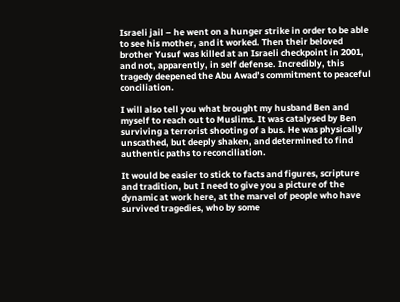Israeli jail – he went on a hunger strike in order to be able to see his mother, and it worked. Then their beloved brother Yusuf was killed at an Israeli checkpoint in 2001, and not, apparently, in self defense. Incredibly, this tragedy deepened the Abu Awad’s commitment to peaceful conciliation.

I will also tell you what brought my husband Ben and myself to reach out to Muslims. It was catalysed by Ben surviving a terrorist shooting of a bus. He was physically unscathed, but deeply shaken, and determined to find authentic paths to reconciliation.

It would be easier to stick to facts and figures, scripture and tradition, but I need to give you a picture of the dynamic at work here, at the marvel of people who have survived tragedies, who by some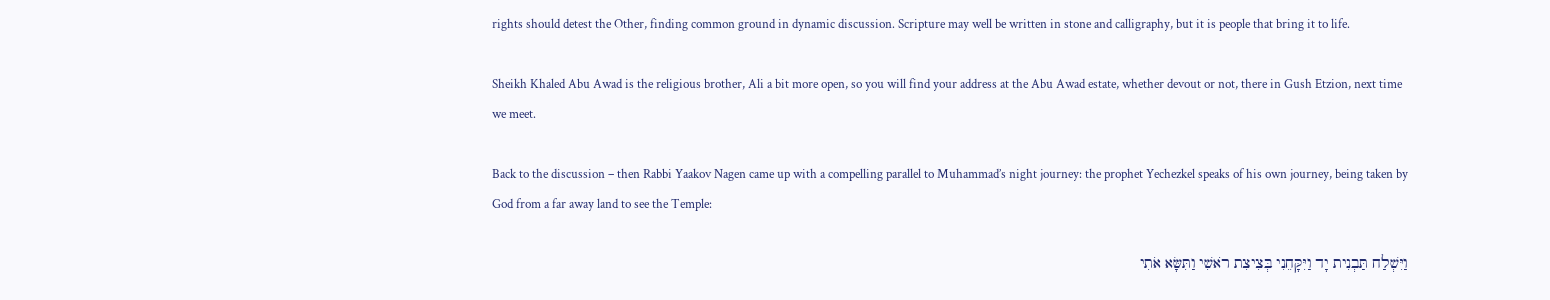rights should detest the Other, finding common ground in dynamic discussion. Scripture may well be written in stone and calligraphy, but it is people that bring it to life.

Sheikh Khaled Abu Awad is the religious brother, Ali a bit more open, so you will find your address at the Abu Awad estate, whether devout or not, there in Gush Etzion, next time we meet.

Back to the discussion – then Rabbi Yaakov Nagen came up with a compelling parallel to Muhammad’s night journey: the prophet Yechezkel speaks of his own journey, being taken by God from a far away land to see the Temple:

וַיִּשְׁלַח תַּבְנִית יָד וַיִּקָּחֵנִי בְּצִיצִת רֹאשִׁי וַתִּשָּׂא אֹתִי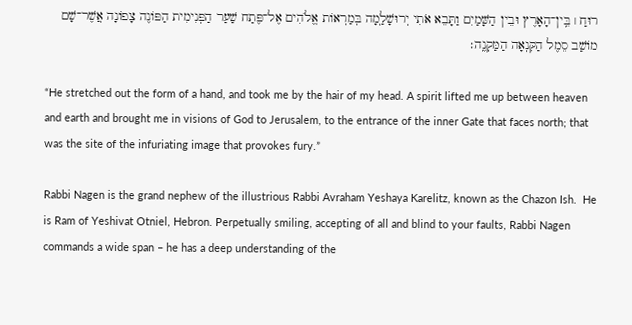רוּחַ ׀ בֵּֽין־הָאָרֶץ וּבֵין הַשָּׁמַיִם וַתָּבֵא אֹתִי יְרוּשָׁלְַמָה בְּמַרְאוֹת אֱלֹהִים אֶל־פֶּתַח שַׁעַר הַפְּנִימִית הַפּוֹנֶה צָפוֹנָה אֲשֶׁר־שָׁם מוֹשַׁב סֵמֶל הַקִּנְאָה הַמַּקְנֶֽה׃

“He stretched out the form of a hand, and took me by the hair of my head. A spirit lifted me up between heaven and earth and brought me in visions of God to Jerusalem, to the entrance of the inner Gate that faces north; that was the site of the infuriating image that provokes fury.”

Rabbi Nagen is the grand nephew of the illustrious Rabbi Avraham Yeshaya Karelitz, known as the Chazon Ish.  He is Ram of Yeshivat Otniel, Hebron. Perpetually smiling, accepting of all and blind to your faults, Rabbi Nagen commands a wide span – he has a deep understanding of the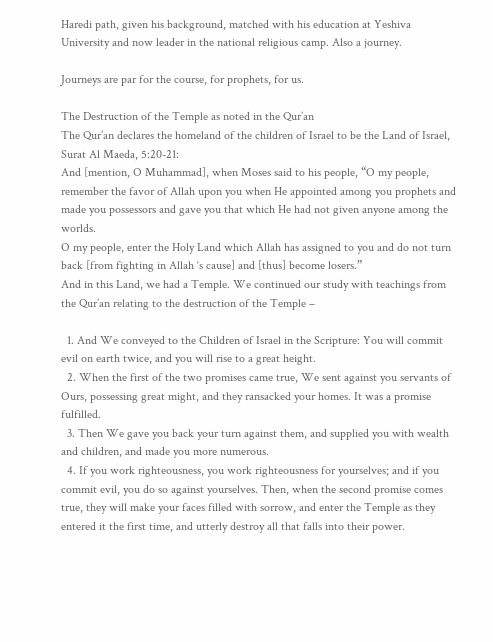Haredi path, given his background, matched with his education at Yeshiva University and now leader in the national religious camp. Also a journey.

Journeys are par for the course, for prophets, for us.

The Destruction of the Temple as noted in the Qur’an
The Qur’an declares the homeland of the children of Israel to be the Land of Israel, Surat Al Maeda, 5:20-21:
And [mention, O Muhammad], when Moses said to his people, “O my people, remember the favor of Allah upon you when He appointed among you prophets and made you possessors and gave you that which He had not given anyone among the worlds.
O my people, enter the Holy Land which Allah has assigned to you and do not turn back [from fighting in Allah ‘s cause] and [thus] become losers.”
And in this Land, we had a Temple. We continued our study with teachings from the Qur’an relating to the destruction of the Temple –

  1. And We conveyed to the Children of Israel in the Scripture: You will commit evil on earth twice, and you will rise to a great height.
  2. When the first of the two promises came true, We sent against you servants of Ours, possessing great might, and they ransacked your homes. It was a promise fulfilled.
  3. Then We gave you back your turn against them, and supplied you with wealth and children, and made you more numerous.
  4. If you work righteousness, you work righteousness for yourselves; and if you commit evil, you do so against yourselves. Then, when the second promise comes true, they will make your faces filled with sorrow, and enter the Temple as they entered it the first time, and utterly destroy all that falls into their power.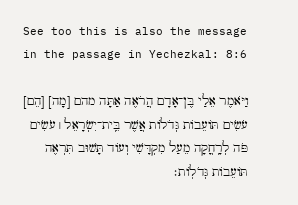See too this is also the message in the passage in Yechezkal: 8:6

וַיֹּאמֶר אֵלַי בֶּן־אָדָם הֲרֹאֶה אַתָּה מהם [מָה] [הֵם] עֹשִׂים תּוֹעֵבוֹת גְּדֹלוֹת אֲשֶׁר בֵּֽית־יִשְׂרָאֵל ׀ עֹשִׂים פֹּה לְרָֽחֳקָה מֵעַל מִקְדָּשִׁי וְעוֹד תָּשׁוּב תִּרְאֶה תּוֹעֵבוֹת גְּדֹלֽוֹת׃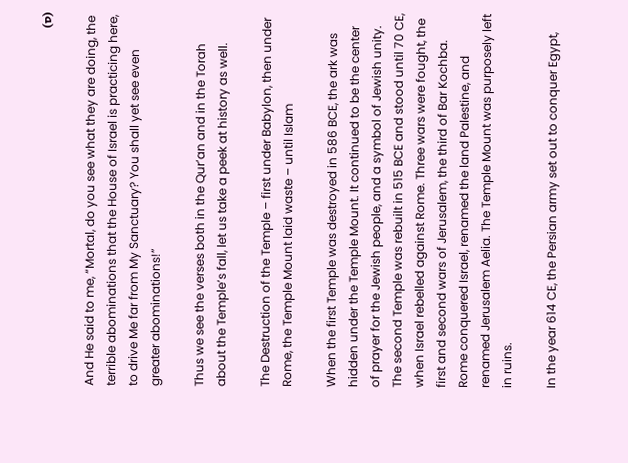(ס)

And He said to me, “Mortal, do you see what they are doing, the terrible abominations that the House of Israel is practicing here, to drive Me far from My Sanctuary? You shall yet see even greater abominations!”

Thus we see the verses both in the Qur’an and in the Torah about the Temple’s fall, let us take a peek at history as well.

The Destruction of the Temple – first under Babylon, then under Rome, the Temple Mount laid waste – until Islam

When the first Temple was destroyed in 586 BCE, the ark was hidden under the Temple Mount. It continued to be the center of prayer for the Jewish people, and a symbol of Jewish unity. The second Temple was rebuilt in 515 BCE and stood until 70 CE, when Israel rebelled against Rome. Three wars were fought, the first and second wars of Jerusalem, the third of Bar Kochba. Rome conquered Israel, renamed the land Palestine, and renamed Jerusalem Aelia. The Temple Mount was purposely left in ruins.

In the year 614 CE, the Persian army set out to conquer Egypt,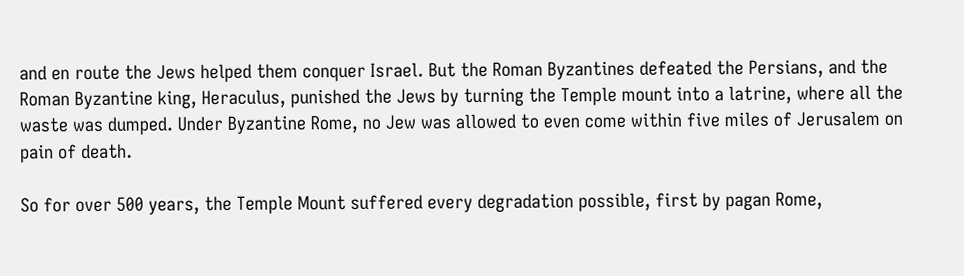and en route the Jews helped them conquer Israel. But the Roman Byzantines defeated the Persians, and the Roman Byzantine king, Heraculus, punished the Jews by turning the Temple mount into a latrine, where all the waste was dumped. Under Byzantine Rome, no Jew was allowed to even come within five miles of Jerusalem on pain of death.

So for over 500 years, the Temple Mount suffered every degradation possible, first by pagan Rome,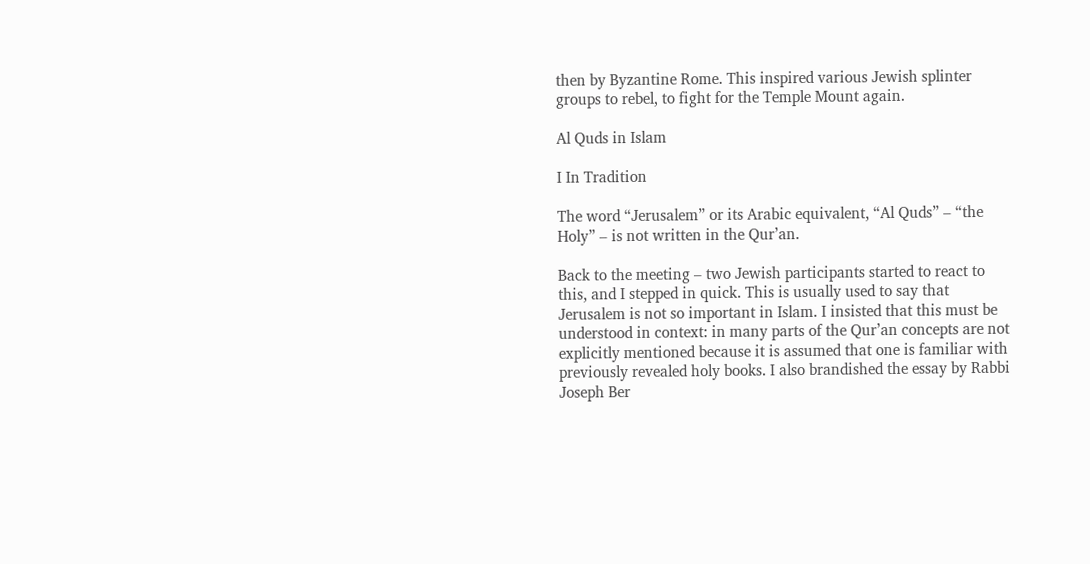then by Byzantine Rome. This inspired various Jewish splinter groups to rebel, to fight for the Temple Mount again.

Al Quds in Islam

I In Tradition

The word “Jerusalem” or its Arabic equivalent, “Al Quds” – “the Holy” – is not written in the Qur’an.

Back to the meeting – two Jewish participants started to react to this, and I stepped in quick. This is usually used to say that Jerusalem is not so important in Islam. I insisted that this must be understood in context: in many parts of the Qur’an concepts are not explicitly mentioned because it is assumed that one is familiar with previously revealed holy books. I also brandished the essay by Rabbi Joseph Ber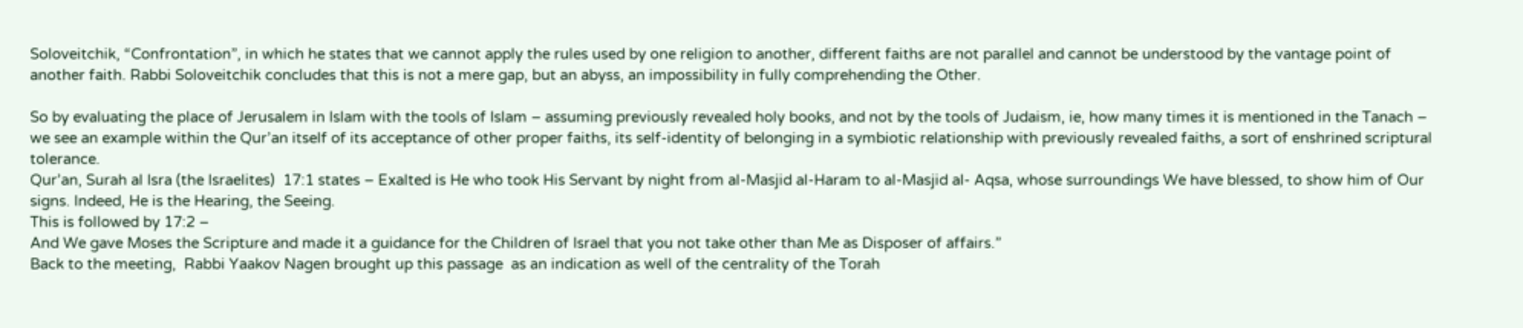Soloveitchik, “Confrontation”, in which he states that we cannot apply the rules used by one religion to another, different faiths are not parallel and cannot be understood by the vantage point of another faith. Rabbi Soloveitchik concludes that this is not a mere gap, but an abyss, an impossibility in fully comprehending the Other.

So by evaluating the place of Jerusalem in Islam with the tools of Islam – assuming previously revealed holy books, and not by the tools of Judaism, ie, how many times it is mentioned in the Tanach – we see an example within the Qur’an itself of its acceptance of other proper faiths, its self-identity of belonging in a symbiotic relationship with previously revealed faiths, a sort of enshrined scriptural tolerance.
Qur’an, Surah al Isra (the Israelites)  17:1 states – Exalted is He who took His Servant by night from al-Masjid al-Haram to al-Masjid al- Aqsa, whose surroundings We have blessed, to show him of Our signs. Indeed, He is the Hearing, the Seeing.
This is followed by 17:2 –
And We gave Moses the Scripture and made it a guidance for the Children of Israel that you not take other than Me as Disposer of affairs.”
Back to the meeting,  Rabbi Yaakov Nagen brought up this passage  as an indication as well of the centrality of the Torah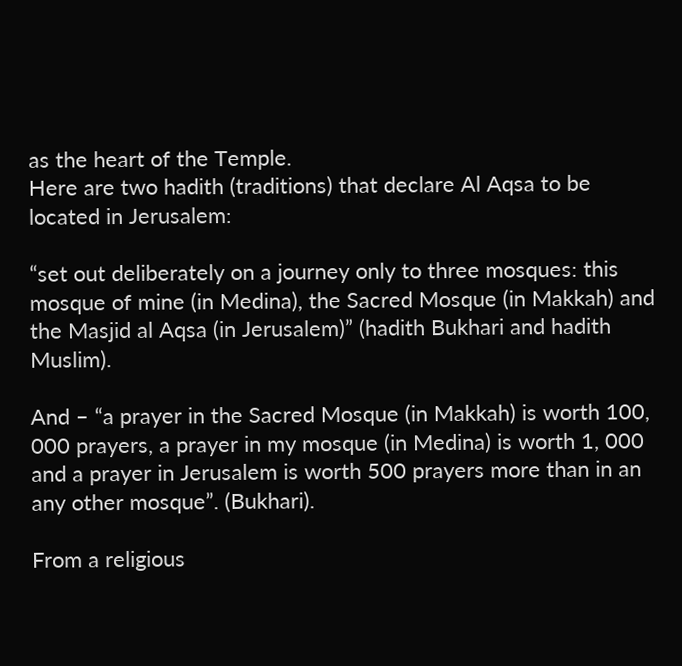as the heart of the Temple.
Here are two hadith (traditions) that declare Al Aqsa to be located in Jerusalem:

“set out deliberately on a journey only to three mosques: this mosque of mine (in Medina), the Sacred Mosque (in Makkah) and the Masjid al Aqsa (in Jerusalem)” (hadith Bukhari and hadith Muslim).

And – “a prayer in the Sacred Mosque (in Makkah) is worth 100, 000 prayers, a prayer in my mosque (in Medina) is worth 1, 000 and a prayer in Jerusalem is worth 500 prayers more than in an any other mosque”. (Bukhari).

From a religious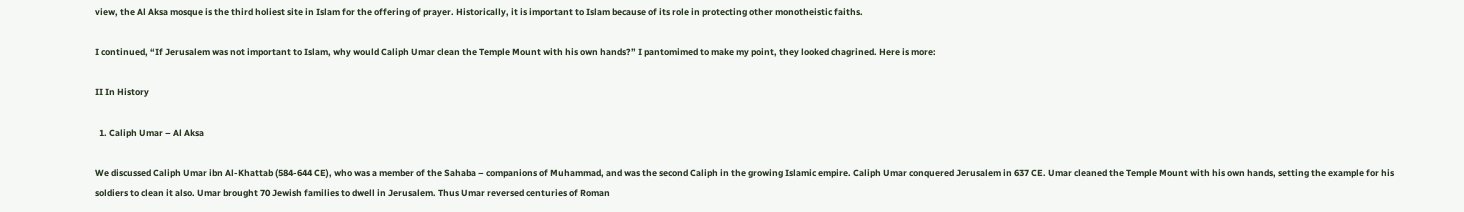view, the Al Aksa mosque is the third holiest site in Islam for the offering of prayer. Historically, it is important to Islam because of its role in protecting other monotheistic faiths.

I continued, “If Jerusalem was not important to Islam, why would Caliph Umar clean the Temple Mount with his own hands?” I pantomimed to make my point, they looked chagrined. Here is more:

II In History

  1. Caliph Umar – Al Aksa

We discussed Caliph Umar ibn Al-Khattab (584-644 CE), who was a member of the Sahaba – companions of Muhammad, and was the second Caliph in the growing Islamic empire. Caliph Umar conquered Jerusalem in 637 CE. Umar cleaned the Temple Mount with his own hands, setting the example for his soldiers to clean it also. Umar brought 70 Jewish families to dwell in Jerusalem. Thus Umar reversed centuries of Roman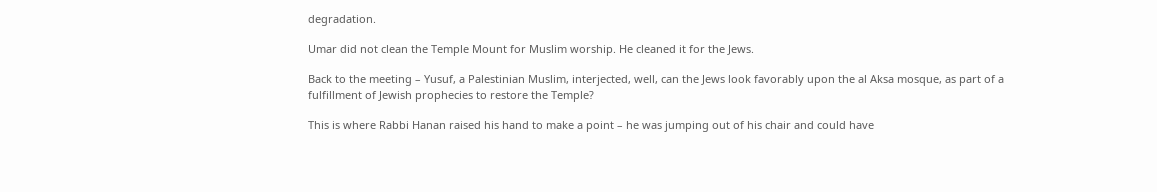degradation.

Umar did not clean the Temple Mount for Muslim worship. He cleaned it for the Jews.

Back to the meeting – Yusuf, a Palestinian Muslim, interjected, well, can the Jews look favorably upon the al Aksa mosque, as part of a fulfillment of Jewish prophecies to restore the Temple?

This is where Rabbi Hanan raised his hand to make a point – he was jumping out of his chair and could have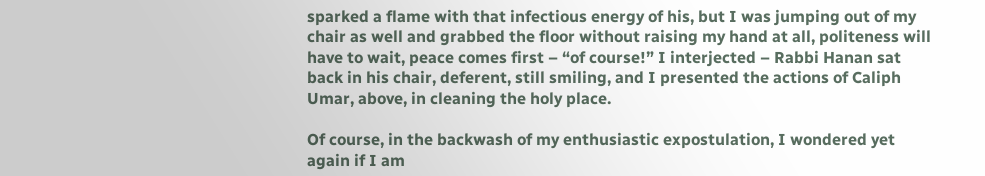sparked a flame with that infectious energy of his, but I was jumping out of my chair as well and grabbed the floor without raising my hand at all, politeness will have to wait, peace comes first – “of course!” I interjected – Rabbi Hanan sat back in his chair, deferent, still smiling, and I presented the actions of Caliph Umar, above, in cleaning the holy place.

Of course, in the backwash of my enthusiastic expostulation, I wondered yet again if I am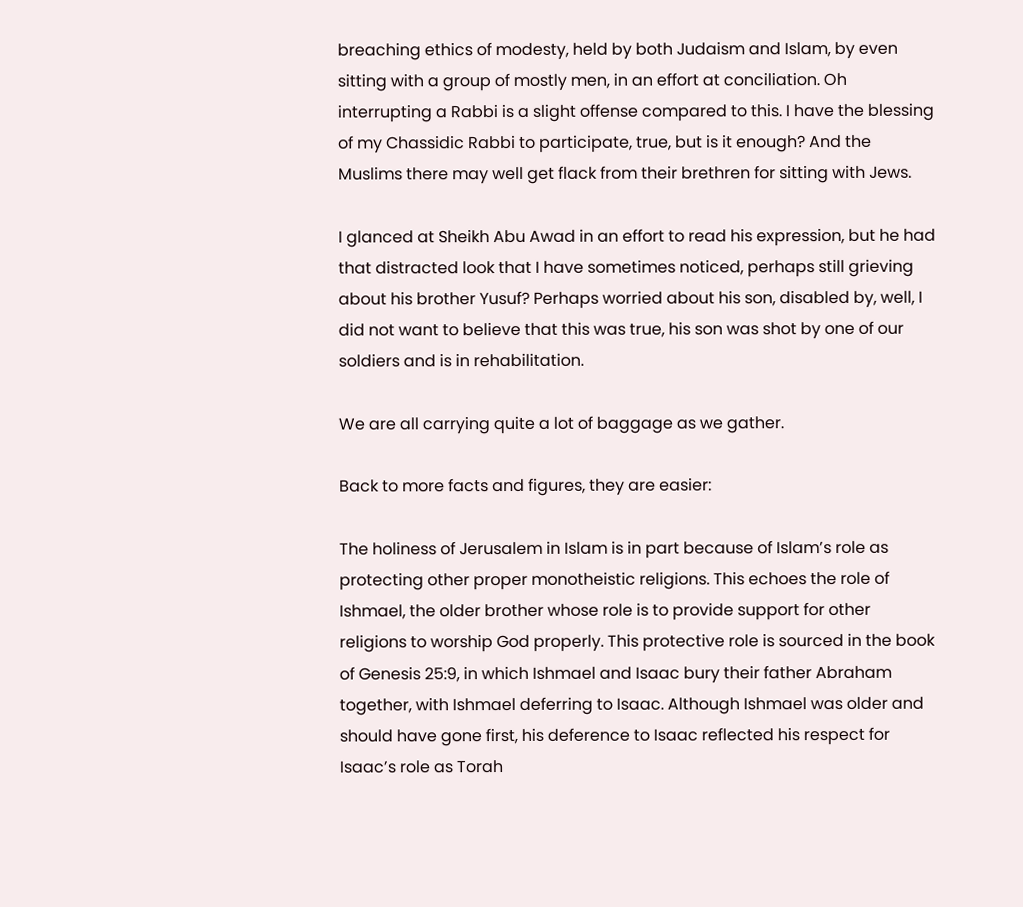breaching ethics of modesty, held by both Judaism and Islam, by even sitting with a group of mostly men, in an effort at conciliation. Oh interrupting a Rabbi is a slight offense compared to this. I have the blessing of my Chassidic Rabbi to participate, true, but is it enough? And the Muslims there may well get flack from their brethren for sitting with Jews.

I glanced at Sheikh Abu Awad in an effort to read his expression, but he had that distracted look that I have sometimes noticed, perhaps still grieving about his brother Yusuf? Perhaps worried about his son, disabled by, well, I did not want to believe that this was true, his son was shot by one of our soldiers and is in rehabilitation.

We are all carrying quite a lot of baggage as we gather.

Back to more facts and figures, they are easier:

The holiness of Jerusalem in Islam is in part because of Islam’s role as protecting other proper monotheistic religions. This echoes the role of Ishmael, the older brother whose role is to provide support for other religions to worship God properly. This protective role is sourced in the book of Genesis 25:9, in which Ishmael and Isaac bury their father Abraham together, with Ishmael deferring to Isaac. Although Ishmael was older and should have gone first, his deference to Isaac reflected his respect for Isaac’s role as Torah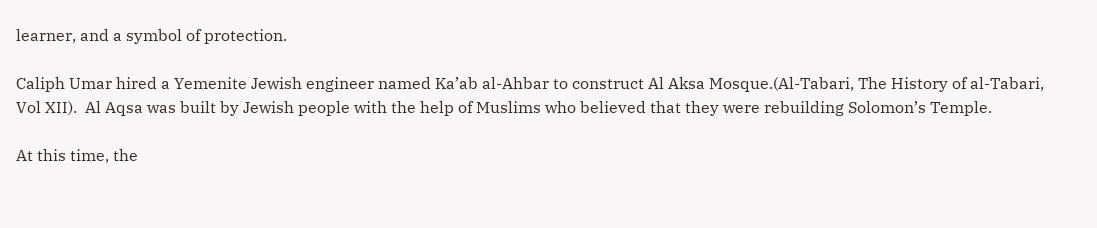learner, and a symbol of protection.

Caliph Umar hired a Yemenite Jewish engineer named Ka’ab al-Ahbar to construct Al Aksa Mosque.(Al-Tabari, The History of al-Tabari, Vol XII).  Al Aqsa was built by Jewish people with the help of Muslims who believed that they were rebuilding Solomon’s Temple.

At this time, the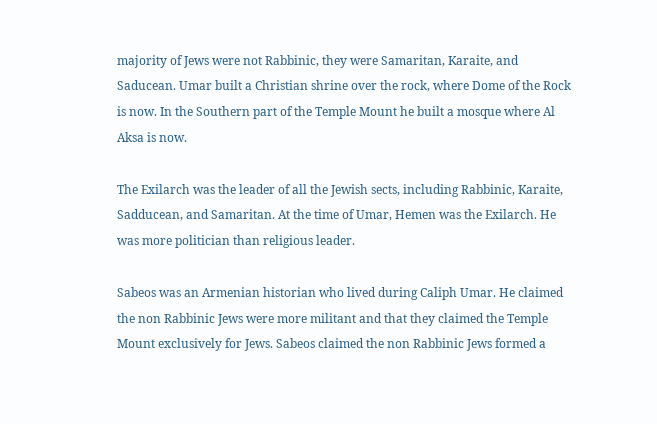majority of Jews were not Rabbinic, they were Samaritan, Karaite, and Saducean. Umar built a Christian shrine over the rock, where Dome of the Rock is now. In the Southern part of the Temple Mount he built a mosque where Al Aksa is now.

The Exilarch was the leader of all the Jewish sects, including Rabbinic, Karaite, Sadducean, and Samaritan. At the time of Umar, Hemen was the Exilarch. He was more politician than religious leader.

Sabeos was an Armenian historian who lived during Caliph Umar. He claimed the non Rabbinic Jews were more militant and that they claimed the Temple Mount exclusively for Jews. Sabeos claimed the non Rabbinic Jews formed a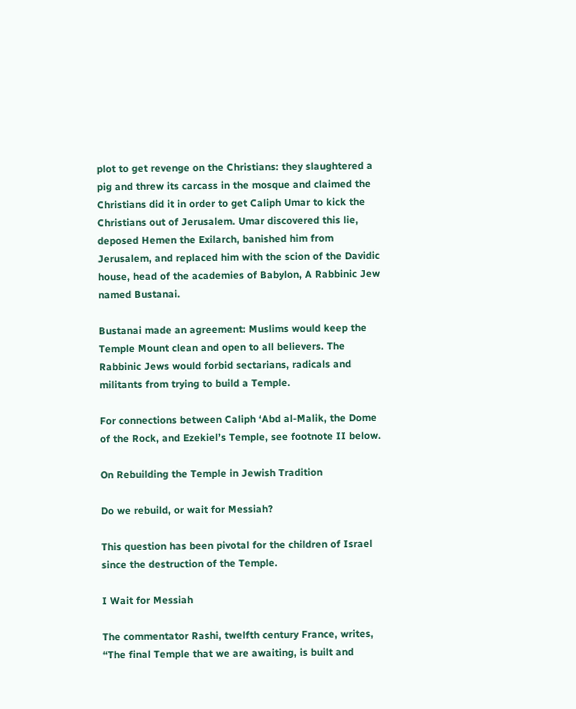plot to get revenge on the Christians: they slaughtered a pig and threw its carcass in the mosque and claimed the Christians did it in order to get Caliph Umar to kick the Christians out of Jerusalem. Umar discovered this lie, deposed Hemen the Exilarch, banished him from Jerusalem, and replaced him with the scion of the Davidic house, head of the academies of Babylon, A Rabbinic Jew named Bustanai.

Bustanai made an agreement: Muslims would keep the Temple Mount clean and open to all believers. The Rabbinic Jews would forbid sectarians, radicals and militants from trying to build a Temple.

For connections between Caliph ‘Abd al-Malik, the Dome of the Rock, and Ezekiel’s Temple, see footnote II below.

On Rebuilding the Temple in Jewish Tradition

Do we rebuild, or wait for Messiah?

This question has been pivotal for the children of Israel since the destruction of the Temple.

I Wait for Messiah

The commentator Rashi, twelfth century France, writes, “The final Temple that we are awaiting, is built and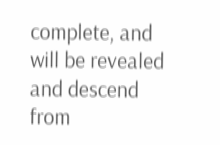complete, and will be revealed and descend from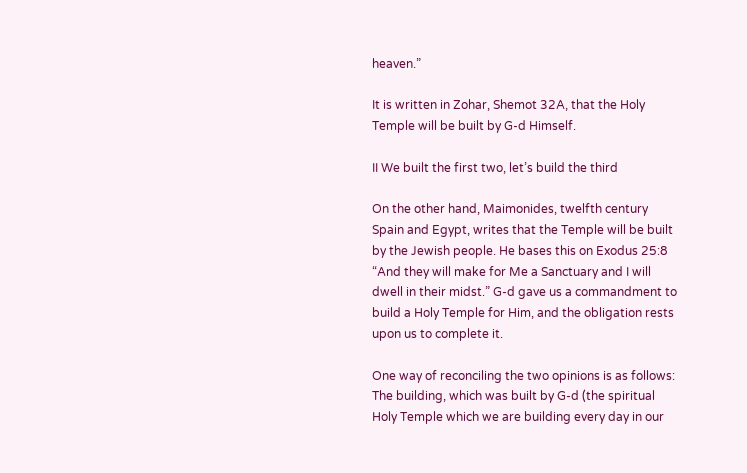heaven.”

It is written in Zohar, Shemot 32A, that the Holy Temple will be built by G-d Himself.

II We built the first two, let’s build the third

On the other hand, Maimonides, twelfth century Spain and Egypt, writes that the Temple will be built by the Jewish people. He bases this on Exodus 25:8 “And they will make for Me a Sanctuary and I will dwell in their midst.” G-d gave us a commandment to build a Holy Temple for Him, and the obligation rests upon us to complete it.

One way of reconciling the two opinions is as follows: The building, which was built by G-d (the spiritual Holy Temple which we are building every day in our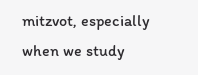mitzvot, especially when we study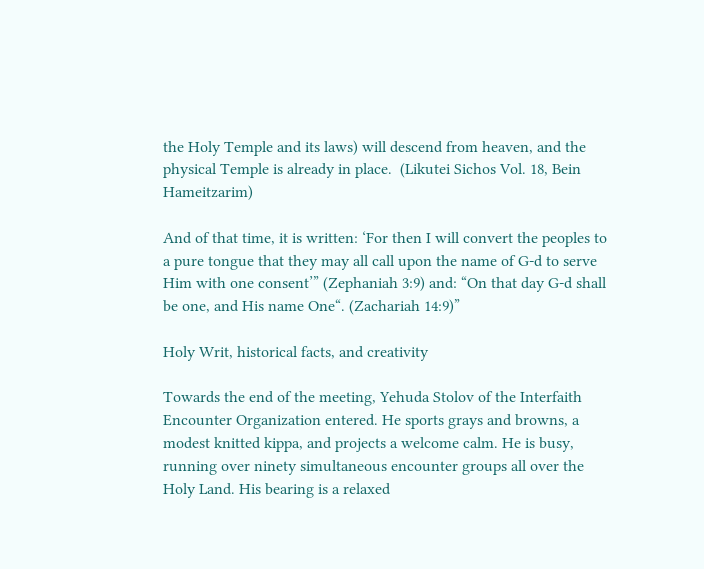the Holy Temple and its laws) will descend from heaven, and the physical Temple is already in place.  (Likutei Sichos Vol. 18, Bein Hameitzarim)

And of that time, it is written: ‘For then I will convert the peoples to a pure tongue that they may all call upon the name of G-d to serve Him with one consent’” (Zephaniah 3:9) and: “On that day G-d shall be one, and His name One“. (Zachariah 14:9)”

Holy Writ, historical facts, and creativity

Towards the end of the meeting, Yehuda Stolov of the Interfaith Encounter Organization entered. He sports grays and browns, a modest knitted kippa, and projects a welcome calm. He is busy, running over ninety simultaneous encounter groups all over the Holy Land. His bearing is a relaxed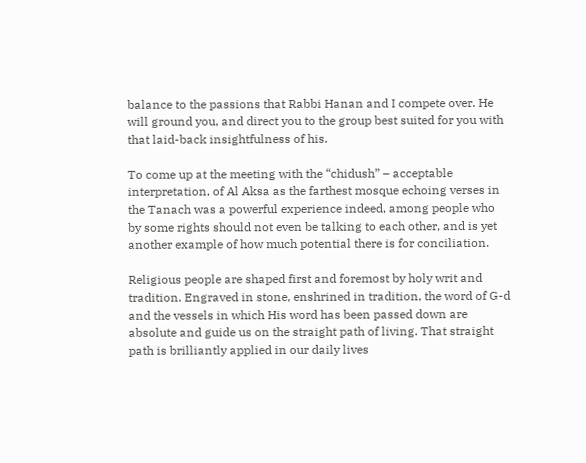balance to the passions that Rabbi Hanan and I compete over. He will ground you, and direct you to the group best suited for you with that laid-back insightfulness of his.

To come up at the meeting with the “chidush” – acceptable interpretation, of Al Aksa as the farthest mosque echoing verses in the Tanach was a powerful experience indeed, among people who by some rights should not even be talking to each other, and is yet another example of how much potential there is for conciliation.

Religious people are shaped first and foremost by holy writ and tradition. Engraved in stone, enshrined in tradition, the word of G-d and the vessels in which His word has been passed down are absolute and guide us on the straight path of living. That straight path is brilliantly applied in our daily lives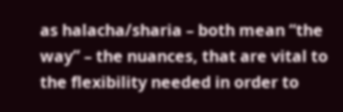as halacha/sharia – both mean “the way” – the nuances, that are vital to the flexibility needed in order to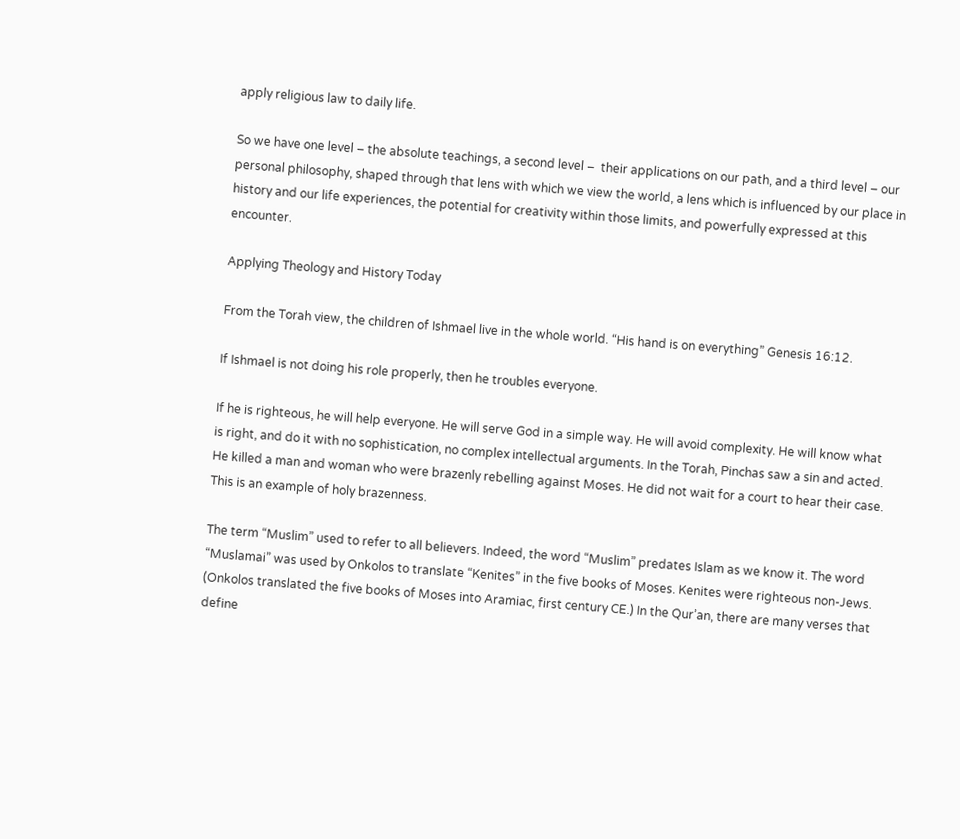apply religious law to daily life.

So we have one level – the absolute teachings, a second level –  their applications on our path, and a third level – our personal philosophy, shaped through that lens with which we view the world, a lens which is influenced by our place in history and our life experiences, the potential for creativity within those limits, and powerfully expressed at this encounter.

Applying Theology and History Today

From the Torah view, the children of Ishmael live in the whole world. “His hand is on everything” Genesis 16:12.

If Ishmael is not doing his role properly, then he troubles everyone.

If he is righteous, he will help everyone. He will serve God in a simple way. He will avoid complexity. He will know what is right, and do it with no sophistication, no complex intellectual arguments. In the Torah, Pinchas saw a sin and acted. He killed a man and woman who were brazenly rebelling against Moses. He did not wait for a court to hear their case. This is an example of holy brazenness.

The term “Muslim” used to refer to all believers. Indeed, the word “Muslim” predates Islam as we know it. The word “Muslamai” was used by Onkolos to translate “Kenites” in the five books of Moses. Kenites were righteous non-Jews. (Onkolos translated the five books of Moses into Aramiac, first century CE.) In the Qur’an, there are many verses that define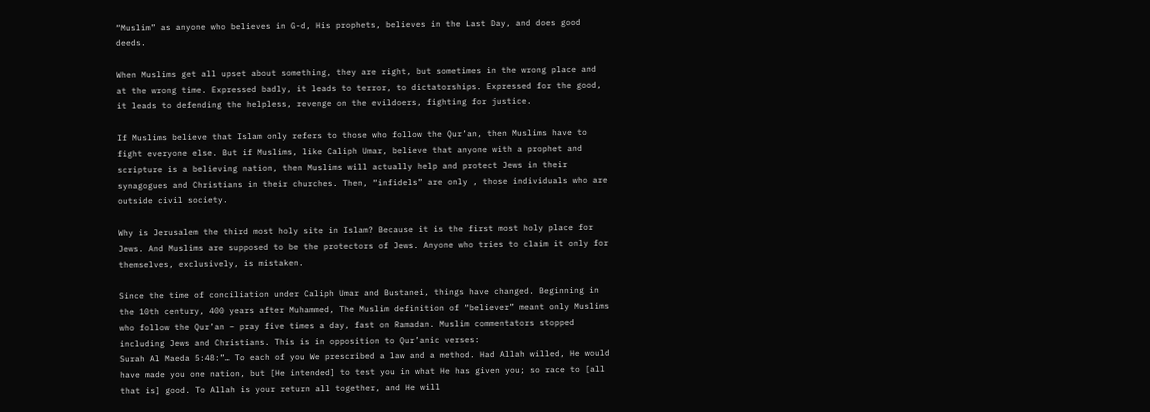“Muslim” as anyone who believes in G-d, His prophets, believes in the Last Day, and does good deeds.

When Muslims get all upset about something, they are right, but sometimes in the wrong place and at the wrong time. Expressed badly, it leads to terror, to dictatorships. Expressed for the good, it leads to defending the helpless, revenge on the evildoers, fighting for justice.

If Muslims believe that Islam only refers to those who follow the Qur’an, then Muslims have to fight everyone else. But if Muslims, like Caliph Umar, believe that anyone with a prophet and scripture is a believing nation, then Muslims will actually help and protect Jews in their synagogues and Christians in their churches. Then, “infidels” are only , those individuals who are outside civil society.

Why is Jerusalem the third most holy site in Islam? Because it is the first most holy place for Jews. And Muslims are supposed to be the protectors of Jews. Anyone who tries to claim it only for themselves, exclusively, is mistaken.

Since the time of conciliation under Caliph Umar and Bustanei, things have changed. Beginning in the 10th century, 400 years after Muhammed, The Muslim definition of “believer” meant only Muslims who follow the Qur’an – pray five times a day, fast on Ramadan. Muslim commentators stopped including Jews and Christians. This is in opposition to Qur’anic verses:
Surah Al Maeda 5:48:”… To each of you We prescribed a law and a method. Had Allah willed, He would have made you one nation, but [He intended] to test you in what He has given you; so race to [all that is] good. To Allah is your return all together, and He will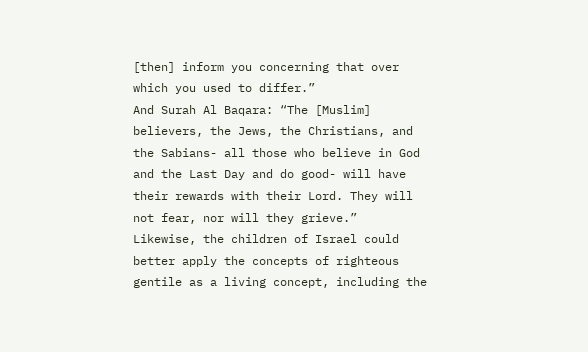[then] inform you concerning that over which you used to differ.”
And Surah Al Baqara: “The [Muslim] believers, the Jews, the Christians, and the Sabians- all those who believe in God and the Last Day and do good- will have their rewards with their Lord. They will not fear, nor will they grieve.”
Likewise, the children of Israel could better apply the concepts of righteous gentile as a living concept, including the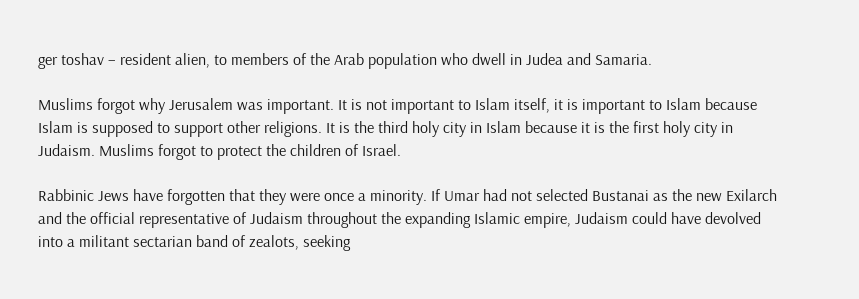ger toshav – resident alien, to members of the Arab population who dwell in Judea and Samaria.

Muslims forgot why Jerusalem was important. It is not important to Islam itself, it is important to Islam because Islam is supposed to support other religions. It is the third holy city in Islam because it is the first holy city in Judaism. Muslims forgot to protect the children of Israel.

Rabbinic Jews have forgotten that they were once a minority. If Umar had not selected Bustanai as the new Exilarch and the official representative of Judaism throughout the expanding Islamic empire, Judaism could have devolved into a militant sectarian band of zealots, seeking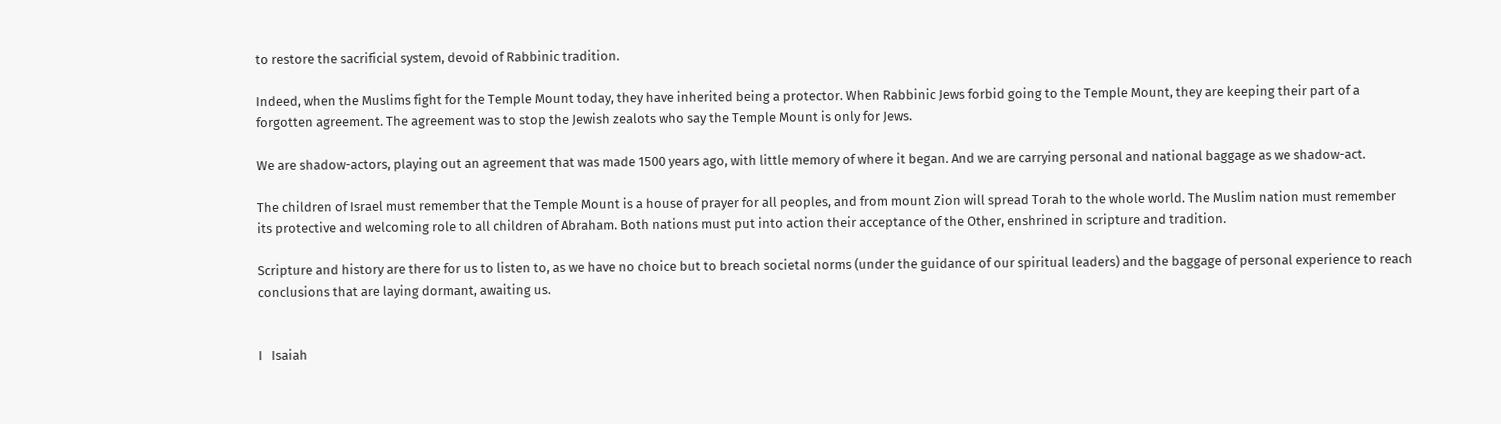to restore the sacrificial system, devoid of Rabbinic tradition.

Indeed, when the Muslims fight for the Temple Mount today, they have inherited being a protector. When Rabbinic Jews forbid going to the Temple Mount, they are keeping their part of a forgotten agreement. The agreement was to stop the Jewish zealots who say the Temple Mount is only for Jews.

We are shadow-actors, playing out an agreement that was made 1500 years ago, with little memory of where it began. And we are carrying personal and national baggage as we shadow-act.

The children of Israel must remember that the Temple Mount is a house of prayer for all peoples, and from mount Zion will spread Torah to the whole world. The Muslim nation must remember its protective and welcoming role to all children of Abraham. Both nations must put into action their acceptance of the Other, enshrined in scripture and tradition.

Scripture and history are there for us to listen to, as we have no choice but to breach societal norms (under the guidance of our spiritual leaders) and the baggage of personal experience to reach conclusions that are laying dormant, awaiting us.


I   Isaiah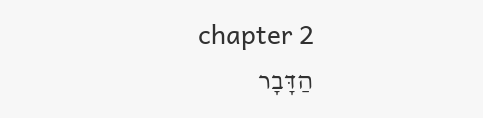chapter 2
הַדָּבָר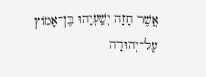אֲשֶׁר חָזָה יְשַֽׁעְיָהוּ בֶּן־אָמוֹץ עַל־יְהוּדָה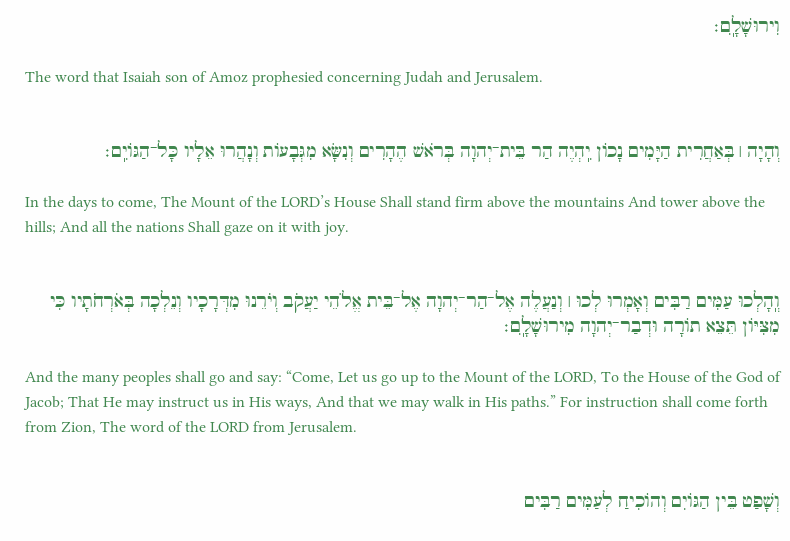וִירוּשָׁלִָֽם׃

The word that Isaiah son of Amoz prophesied concerning Judah and Jerusalem.


וְהָיָה ׀ בְּאַחֲרִית הַיָּמִים נָכוֹן יִֽהְיֶה הַר בֵּית־יְהוָה בְּרֹאשׁ הֶהָרִים וְנִשָּׂא מִגְּבָעוֹת וְנָהֲרוּ אֵלָיו כָּל־הַגּוֹיִֽם׃

In the days to come, The Mount of the LORD’s House Shall stand firm above the mountains And tower above the hills; And all the nations Shall gaze on it with joy.


וְֽהָלְכוּ עַמִּים רַבִּים וְאָמְרוּ לְכוּ ׀ וְנַעֲלֶה אֶל־הַר־יְהוָה אֶל־בֵּית אֱלֹהֵי יַעֲקֹב וְיֹרֵנוּ מִדְּרָכָיו וְנֵלְכָה בְּאֹרְחֹתָיו כִּי מִצִּיּוֹן תֵּצֵא תוֹרָה וּדְבַר־יְהוָה מִירוּשָׁלִָֽם׃

And the many peoples shall go and say: “Come, Let us go up to the Mount of the LORD, To the House of the God of Jacob; That He may instruct us in His ways, And that we may walk in His paths.” For instruction shall come forth from Zion, The word of the LORD from Jerusalem.


וְשָׁפַט בֵּין הַגּוֹיִם וְהוֹכִיחַ לְעַמִּים רַבִּים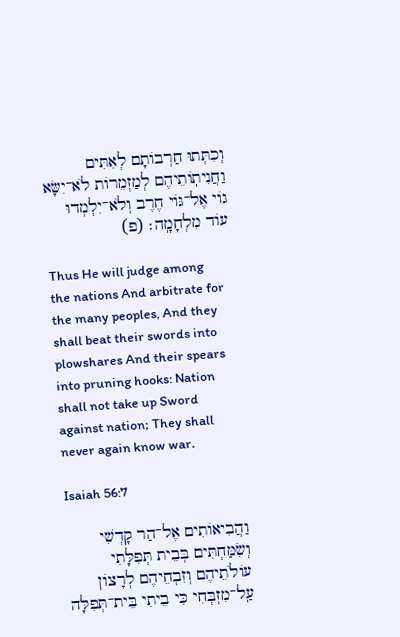וְכִתְּתוּ חַרְבוֹתָם לְאִתִּים וַחֲנִיתֽוֹתֵיהֶם לְמַזְמֵרוֹת לֹא־יִשָּׂא גוֹי אֶל־גּוֹי חֶרֶב וְלֹא־יִלְמְדוּ עוֹד מִלְחָמָֽה׃ (פ)

Thus He will judge among the nations And arbitrate for the many peoples, And they shall beat their swords into plowshares And their spears into pruning hooks: Nation shall not take up Sword against nation; They shall never again know war.

Isaiah 56:7

וַהֲבִיאוֹתִים אֶל־הַר קָדְשִׁי וְשִׂמַּחְתִּים בְּבֵית תְּפִלָּתִי עוֹלֹתֵיהֶם וְזִבְחֵיהֶם לְרָצוֹן עַֽל־מִזְבְּחִי כִּי בֵיתִי בֵּית־תְּפִלָּה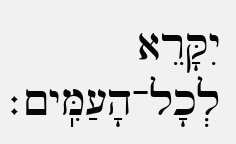יִקָּרֵא לְכָל־הָעַמִּֽים׃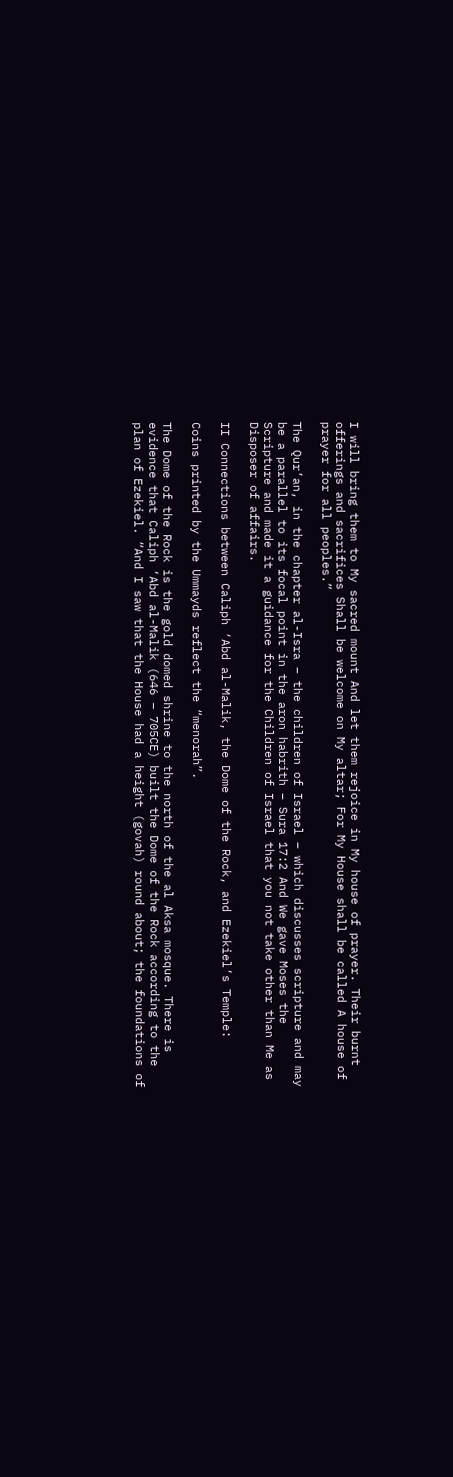I will bring them to My sacred mount And let them rejoice in My house of prayer. Their burnt offerings and sacrifices Shall be welcome on My altar; For My House shall be called A house of prayer for all peoples.”

The Qur’an, in the chapter al-Isra – the children of Israel – which discusses scripture and may be a parallel to its focal point in the aron habrith – Sura 17:2 And We gave Moses the Scripture and made it a guidance for the Children of Israel that you not take other than Me as Disposer of affairs.

II Connections between Caliph ‘Abd al-Malik, the Dome of the Rock, and Ezekiel’s Temple:

Coins printed by the Ummayds reflect the “menorah”.

The Dome of the Rock is the gold domed shrine to the north of the al Aksa mosque. There is evidence that Caliph ‘Abd al-Malik (646 – 705CE) built the Dome of the Rock according to the plan of Ezekiel. “And I saw that the House had a height (govah) round about; the foundations of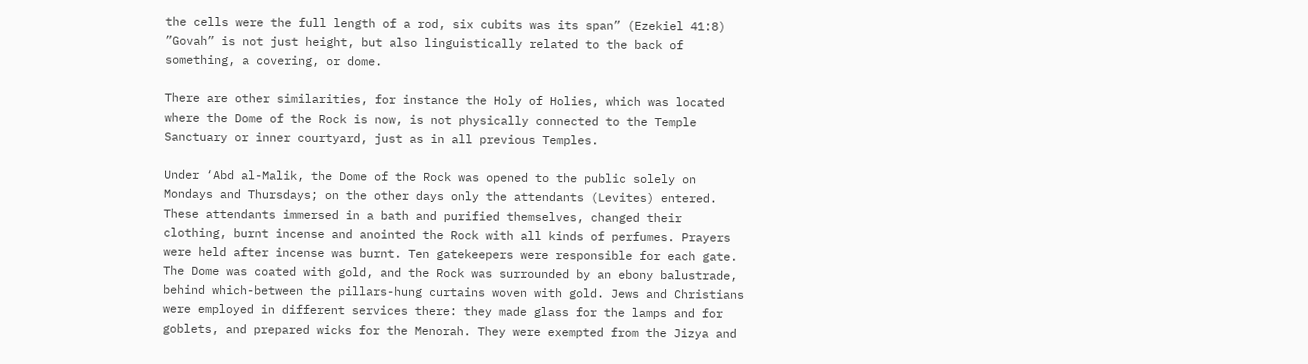the cells were the full length of a rod, six cubits was its span” (Ezekiel 41:8) ”Govah” is not just height, but also linguistically related to the back of something, a covering, or dome.

There are other similarities, for instance the Holy of Holies, which was located where the Dome of the Rock is now, is not physically connected to the Temple Sanctuary or inner courtyard, just as in all previous Temples.

Under ‘Abd al-Malik, the Dome of the Rock was opened to the public solely on Mondays and Thursdays; on the other days only the attendants (Levites) entered. These attendants immersed in a bath and purified themselves, changed their clothing, burnt incense and anointed the Rock with all kinds of perfumes. Prayers were held after incense was burnt. Ten gatekeepers were responsible for each gate. The Dome was coated with gold, and the Rock was surrounded by an ebony balustrade, behind which-between the pillars-hung curtains woven with gold. Jews and Christians were employed in different services there: they made glass for the lamps and for goblets, and prepared wicks for the Menorah. They were exempted from the Jizya and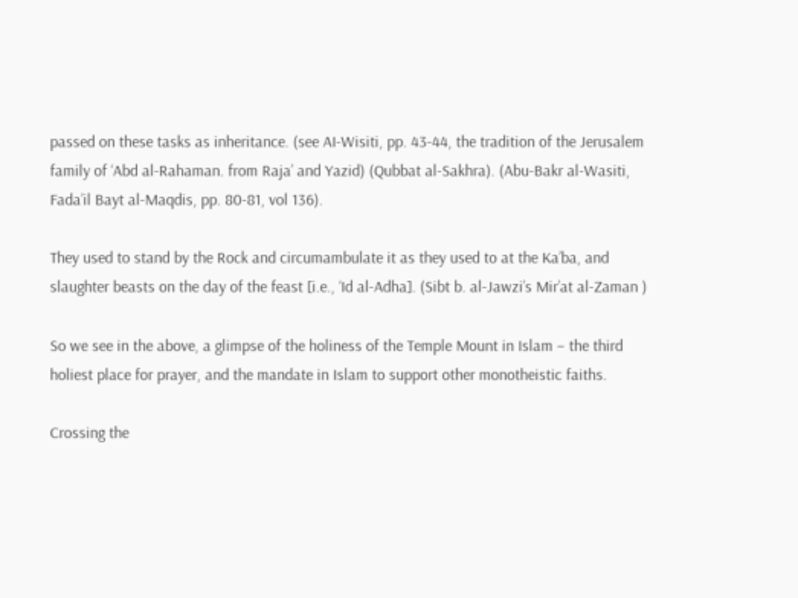passed on these tasks as inheritance. (see AI-Wisiti, pp. 43-44, the tradition of the Jerusalem family of ‘Abd al-Rahaman. from Raja’ and Yazid) (Qubbat al-Sakhra). (Abu-Bakr al-Wasiti, Fada’il Bayt al-Maqdis, pp. 80-81, vol 136).

They used to stand by the Rock and circumambulate it as they used to at the Ka’ba, and slaughter beasts on the day of the feast [i.e., ‘Id al-Adha]. (Sibt b. al-Jawzi’s Mir’at al-Zaman )

So we see in the above, a glimpse of the holiness of the Temple Mount in Islam – the third holiest place for prayer, and the mandate in Islam to support other monotheistic faiths.

Crossing the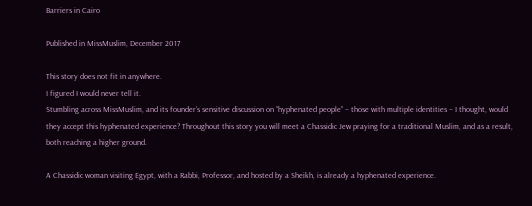Barriers in Cairo

Published in MissMuslim, December 2017

This story does not fit in anywhere.
I figured I would never tell it.
Stumbling across MissMuslim, and its founder’s sensitive discussion on “hyphenated people” – those with multiple identities – I thought, would they accept this hyphenated experience? Throughout this story you will meet a Chassidic Jew praying for a traditional Muslim, and as a result, both reaching a higher ground.

A Chassidic woman visiting Egypt, with a Rabbi, Professor, and hosted by a Sheikh, is already a hyphenated experience.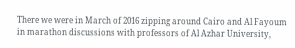There we were in March of 2016 zipping around Cairo and Al Fayoum in marathon discussions with professors of Al Azhar University,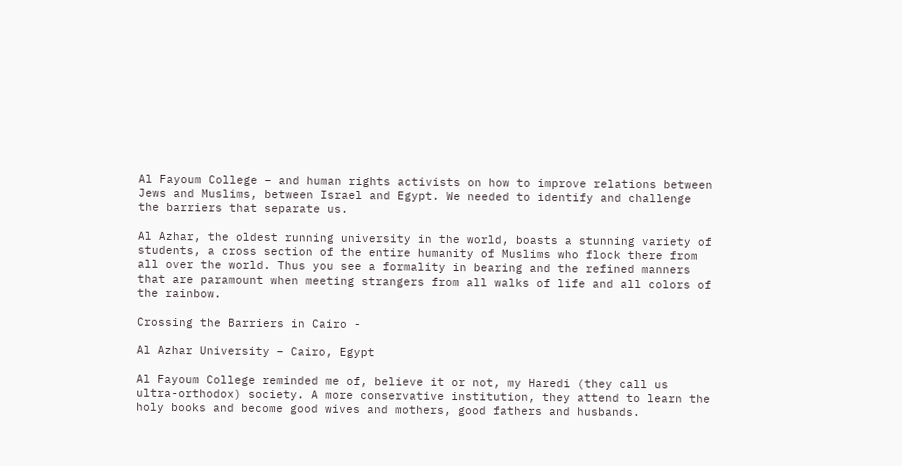Al Fayoum College – and human rights activists on how to improve relations between Jews and Muslims, between Israel and Egypt. We needed to identify and challenge the barriers that separate us.

Al Azhar, the oldest running university in the world, boasts a stunning variety of students, a cross section of the entire humanity of Muslims who flock there from all over the world. Thus you see a formality in bearing and the refined manners that are paramount when meeting strangers from all walks of life and all colors of the rainbow.

Crossing the Barriers in Cairo -

Al Azhar University – Cairo, Egypt

Al Fayoum College reminded me of, believe it or not, my Haredi (they call us ultra-orthodox) society. A more conservative institution, they attend to learn the holy books and become good wives and mothers, good fathers and husbands.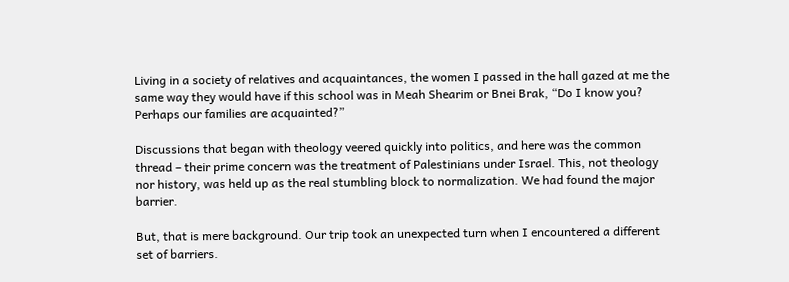Living in a society of relatives and acquaintances, the women I passed in the hall gazed at me the same way they would have if this school was in Meah Shearim or Bnei Brak, “Do I know you? Perhaps our families are acquainted?”

Discussions that began with theology veered quickly into politics, and here was the common thread – their prime concern was the treatment of Palestinians under Israel. This, not theology nor history, was held up as the real stumbling block to normalization. We had found the major barrier.

But, that is mere background. Our trip took an unexpected turn when I encountered a different set of barriers.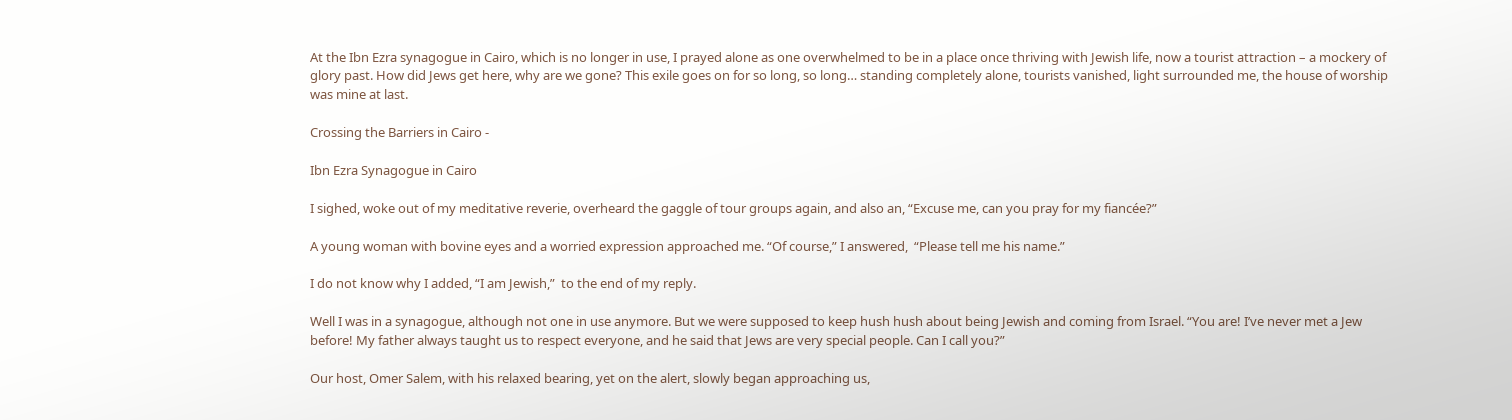At the Ibn Ezra synagogue in Cairo, which is no longer in use, I prayed alone as one overwhelmed to be in a place once thriving with Jewish life, now a tourist attraction – a mockery of glory past. How did Jews get here, why are we gone? This exile goes on for so long, so long… standing completely alone, tourists vanished, light surrounded me, the house of worship was mine at last.

Crossing the Barriers in Cairo -

Ibn Ezra Synagogue in Cairo

I sighed, woke out of my meditative reverie, overheard the gaggle of tour groups again, and also an, “Excuse me, can you pray for my fiancée?”

A young woman with bovine eyes and a worried expression approached me. “Of course,” I answered,  “Please tell me his name.”

I do not know why I added, “I am Jewish,”  to the end of my reply.

Well I was in a synagogue, although not one in use anymore. But we were supposed to keep hush hush about being Jewish and coming from Israel. “You are! I’ve never met a Jew before! My father always taught us to respect everyone, and he said that Jews are very special people. Can I call you?”

Our host, Omer Salem, with his relaxed bearing, yet on the alert, slowly began approaching us,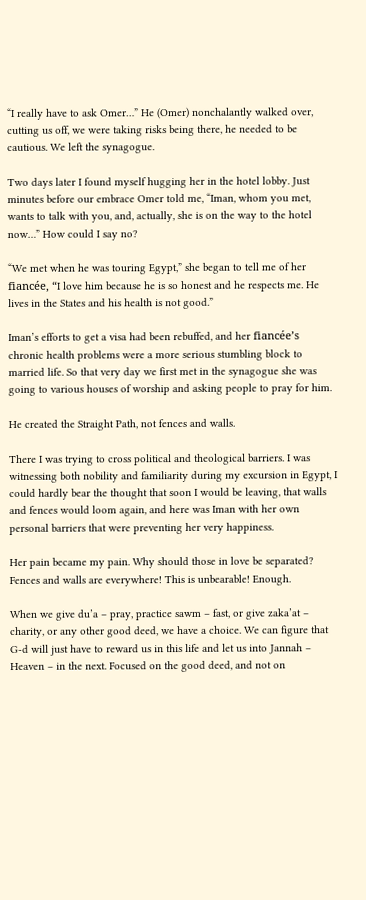“I really have to ask Omer…” He (Omer) nonchalantly walked over, cutting us off, we were taking risks being there, he needed to be cautious. We left the synagogue.

Two days later I found myself hugging her in the hotel lobby. Just minutes before our embrace Omer told me, “Iman, whom you met, wants to talk with you, and, actually, she is on the way to the hotel now…” How could I say no?

“We met when he was touring Egypt,” she began to tell me of her fiancée, “I love him because he is so honest and he respects me. He lives in the States and his health is not good.”

Iman’s efforts to get a visa had been rebuffed, and her fiancée’s chronic health problems were a more serious stumbling block to married life. So that very day we first met in the synagogue she was going to various houses of worship and asking people to pray for him.

He created the Straight Path, not fences and walls.

There I was trying to cross political and theological barriers. I was witnessing both nobility and familiarity during my excursion in Egypt, I could hardly bear the thought that soon I would be leaving, that walls and fences would loom again, and here was Iman with her own personal barriers that were preventing her very happiness.

Her pain became my pain. Why should those in love be separated? Fences and walls are everywhere! This is unbearable! Enough.

When we give du’a – pray, practice sawm – fast, or give zaka’at – charity, or any other good deed, we have a choice. We can figure that G-d will just have to reward us in this life and let us into Jannah – Heaven – in the next. Focused on the good deed, and not on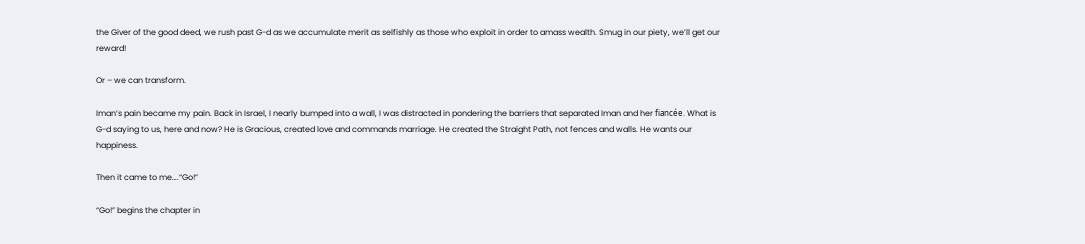the Giver of the good deed, we rush past G-d as we accumulate merit as selfishly as those who exploit in order to amass wealth. Smug in our piety, we’ll get our reward!

Or – we can transform.

Iman’s pain became my pain. Back in Israel, I nearly bumped into a wall, I was distracted in pondering the barriers that separated Iman and her fiancée. What is G-d saying to us, here and now? He is Gracious, created love and commands marriage. He created the Straight Path, not fences and walls. He wants our happiness.

Then it came to me….“Go!”

“Go!” begins the chapter in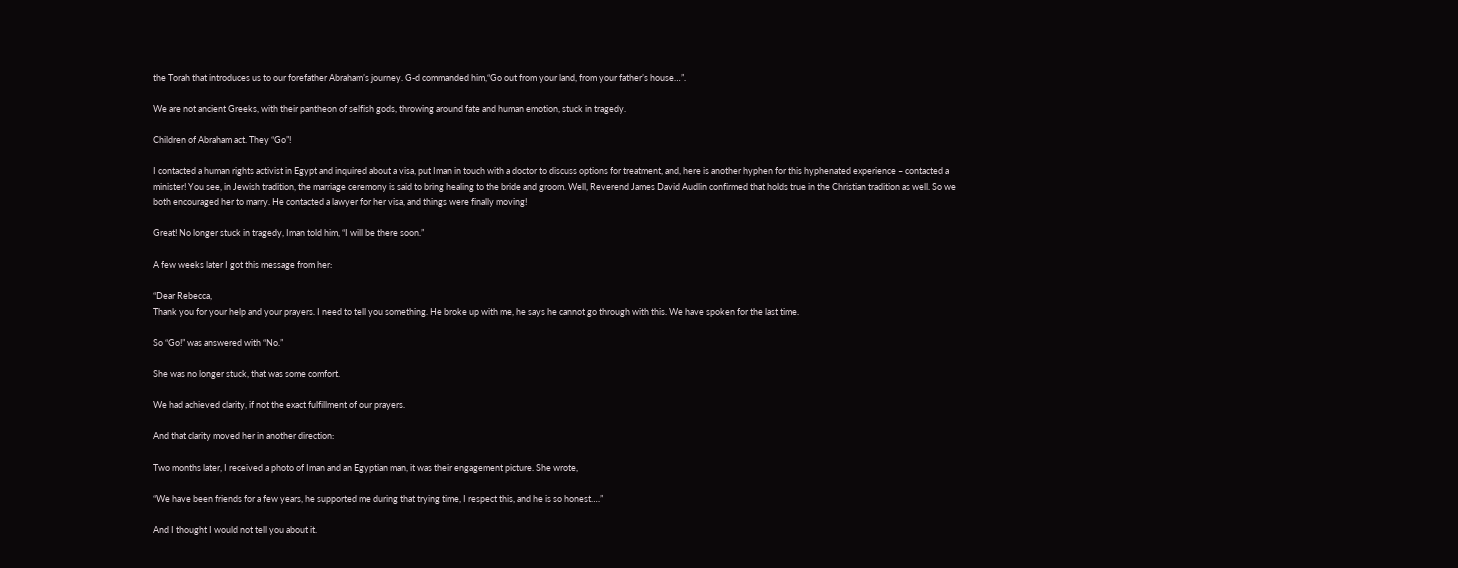the Torah that introduces us to our forefather Abraham’s journey. G-d commanded him,“Go out from your land, from your father’s house…”.

We are not ancient Greeks, with their pantheon of selfish gods, throwing around fate and human emotion, stuck in tragedy.

Children of Abraham act. They “Go”!

I contacted a human rights activist in Egypt and inquired about a visa, put Iman in touch with a doctor to discuss options for treatment, and, here is another hyphen for this hyphenated experience – contacted a minister! You see, in Jewish tradition, the marriage ceremony is said to bring healing to the bride and groom. Well, Reverend James David Audlin confirmed that holds true in the Christian tradition as well. So we both encouraged her to marry. He contacted a lawyer for her visa, and things were finally moving!

Great! No longer stuck in tragedy, Iman told him, “I will be there soon.”

A few weeks later I got this message from her:

“Dear Rebecca,
Thank you for your help and your prayers. I need to tell you something. He broke up with me, he says he cannot go through with this. We have spoken for the last time.

So “Go!” was answered with “No.”

She was no longer stuck, that was some comfort.

We had achieved clarity, if not the exact fulfillment of our prayers.

And that clarity moved her in another direction:

Two months later, I received a photo of Iman and an Egyptian man, it was their engagement picture. She wrote,

“We have been friends for a few years, he supported me during that trying time, I respect this, and he is so honest….”

And I thought I would not tell you about it.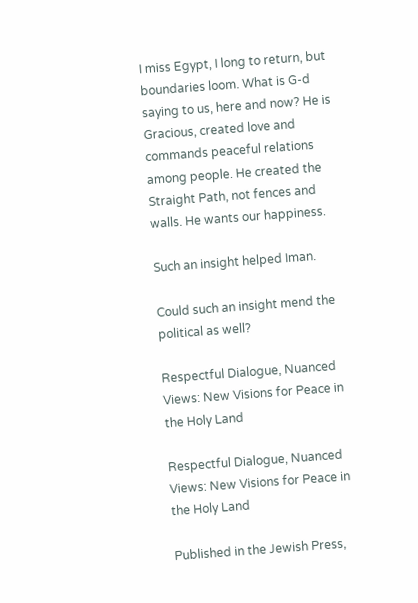I miss Egypt, I long to return, but boundaries loom. What is G-d saying to us, here and now? He is Gracious, created love and commands peaceful relations among people. He created the Straight Path, not fences and walls. He wants our happiness.

Such an insight helped Iman.

Could such an insight mend the political as well?

Respectful Dialogue, Nuanced Views: New Visions for Peace in the Holy Land

Respectful Dialogue, Nuanced Views: New Visions for Peace in the Holy Land

Published in the Jewish Press,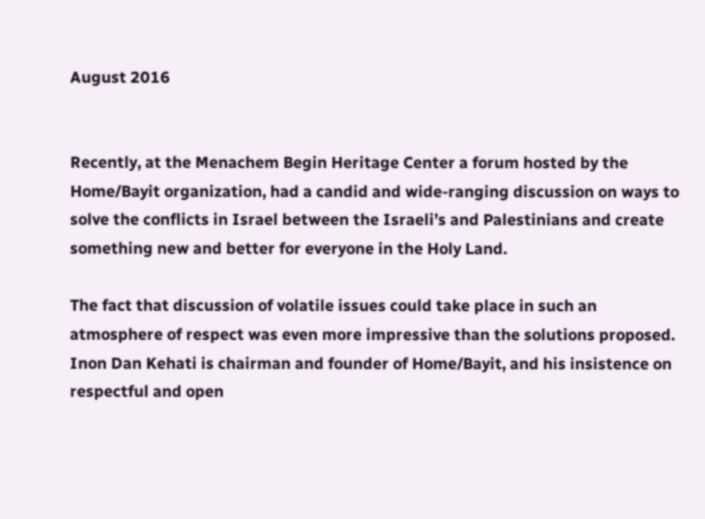August 2016


Recently, at the Menachem Begin Heritage Center a forum hosted by the Home/Bayit organization, had a candid and wide-ranging discussion on ways to solve the conflicts in Israel between the Israeli’s and Palestinians and create something new and better for everyone in the Holy Land.

The fact that discussion of volatile issues could take place in such an atmosphere of respect was even more impressive than the solutions proposed. Inon Dan Kehati is chairman and founder of Home/Bayit, and his insistence on respectful and open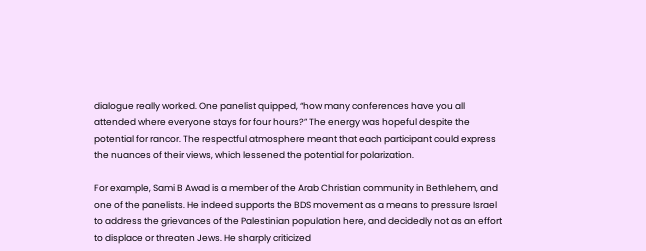dialogue really worked. One panelist quipped, “how many conferences have you all attended where everyone stays for four hours?” The energy was hopeful despite the potential for rancor. The respectful atmosphere meant that each participant could express the nuances of their views, which lessened the potential for polarization.

For example, Sami B Awad is a member of the Arab Christian community in Bethlehem, and one of the panelists. He indeed supports the BDS movement as a means to pressure Israel to address the grievances of the Palestinian population here, and decidedly not as an effort to displace or threaten Jews. He sharply criticized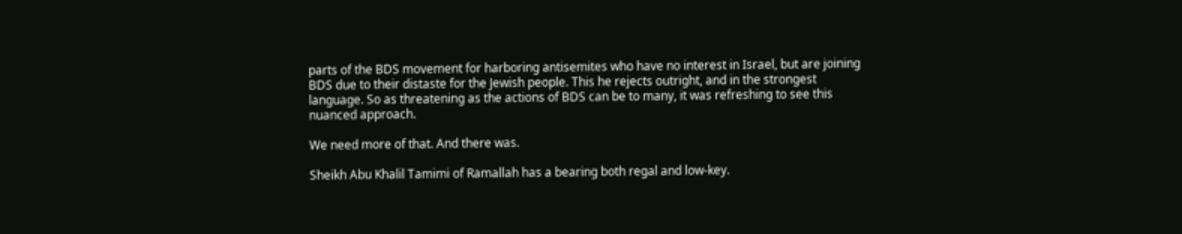parts of the BDS movement for harboring antisemites who have no interest in Israel, but are joining BDS due to their distaste for the Jewish people. This he rejects outright, and in the strongest language. So as threatening as the actions of BDS can be to many, it was refreshing to see this nuanced approach.

We need more of that. And there was.

Sheikh Abu Khalil Tamimi of Ramallah has a bearing both regal and low-key.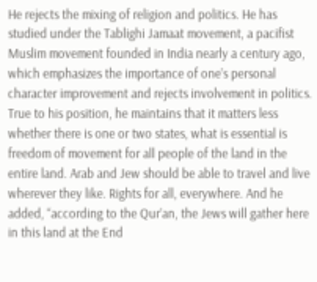He rejects the mixing of religion and politics. He has studied under the Tablighi Jamaat movement, a pacifist Muslim movement founded in India nearly a century ago, which emphasizes the importance of one’s personal character improvement and rejects involvement in politics. True to his position, he maintains that it matters less whether there is one or two states, what is essential is freedom of movement for all people of the land in the entire land. Arab and Jew should be able to travel and live wherever they like. Rights for all, everywhere. And he added, “according to the Qur’an, the Jews will gather here in this land at the End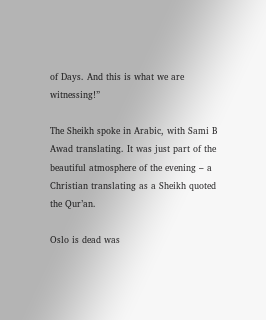of Days. And this is what we are witnessing!”

The Sheikh spoke in Arabic, with Sami B Awad translating. It was just part of the beautiful atmosphere of the evening – a Christian translating as a Sheikh quoted the Qur’an.

Oslo is dead was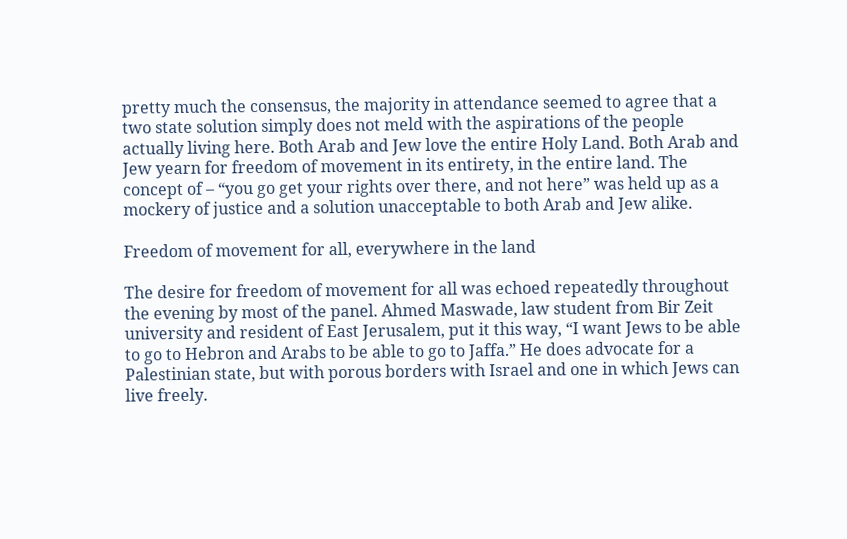pretty much the consensus, the majority in attendance seemed to agree that a two state solution simply does not meld with the aspirations of the people actually living here. Both Arab and Jew love the entire Holy Land. Both Arab and Jew yearn for freedom of movement in its entirety, in the entire land. The concept of – “you go get your rights over there, and not here” was held up as a mockery of justice and a solution unacceptable to both Arab and Jew alike.

Freedom of movement for all, everywhere in the land

The desire for freedom of movement for all was echoed repeatedly throughout the evening by most of the panel. Ahmed Maswade, law student from Bir Zeit university and resident of East Jerusalem, put it this way, “I want Jews to be able to go to Hebron and Arabs to be able to go to Jaffa.” He does advocate for a Palestinian state, but with porous borders with Israel and one in which Jews can live freely.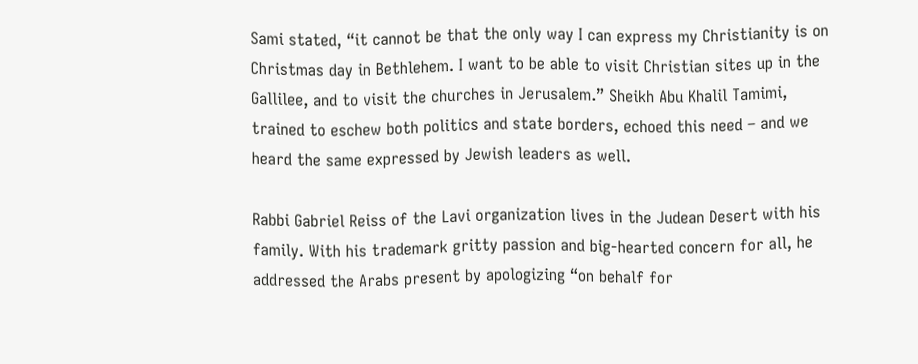Sami stated, “it cannot be that the only way I can express my Christianity is on Christmas day in Bethlehem. I want to be able to visit Christian sites up in the Gallilee, and to visit the churches in Jerusalem.” Sheikh Abu Khalil Tamimi, trained to eschew both politics and state borders, echoed this need – and we heard the same expressed by Jewish leaders as well.

Rabbi Gabriel Reiss of the Lavi organization lives in the Judean Desert with his family. With his trademark gritty passion and big-hearted concern for all, he addressed the Arabs present by apologizing “on behalf for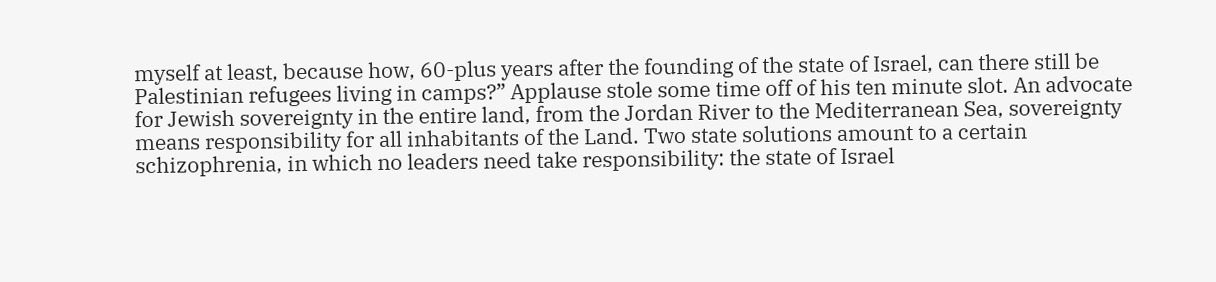myself at least, because how, 60-plus years after the founding of the state of Israel, can there still be Palestinian refugees living in camps?” Applause stole some time off of his ten minute slot. An advocate for Jewish sovereignty in the entire land, from the Jordan River to the Mediterranean Sea, sovereignty means responsibility for all inhabitants of the Land. Two state solutions amount to a certain schizophrenia, in which no leaders need take responsibility: the state of Israel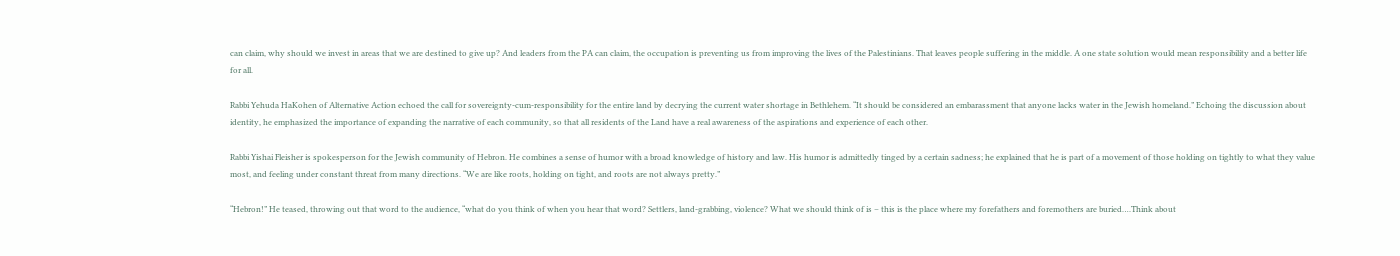can claim, why should we invest in areas that we are destined to give up? And leaders from the PA can claim, the occupation is preventing us from improving the lives of the Palestinians. That leaves people suffering in the middle. A one state solution would mean responsibility and a better life for all.

Rabbi Yehuda HaKohen of Alternative Action echoed the call for sovereignty-cum-responsibility for the entire land by decrying the current water shortage in Bethlehem. “It should be considered an embarassment that anyone lacks water in the Jewish homeland.” Echoing the discussion about identity, he emphasized the importance of expanding the narrative of each community, so that all residents of the Land have a real awareness of the aspirations and experience of each other.

Rabbi Yishai Fleisher is spokesperson for the Jewish community of Hebron. He combines a sense of humor with a broad knowledge of history and law. His humor is admittedly tinged by a certain sadness; he explained that he is part of a movement of those holding on tightly to what they value most, and feeling under constant threat from many directions. “We are like roots, holding on tight, and roots are not always pretty.”

“Hebron!” He teased, throwing out that word to the audience, “what do you think of when you hear that word? Settlers, land-grabbing, violence? What we should think of is – this is the place where my forefathers and foremothers are buried….Think about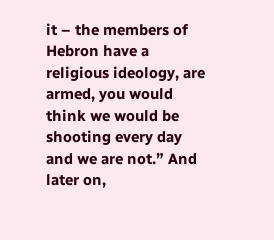it – the members of Hebron have a religious ideology, are armed, you would think we would be shooting every day and we are not.” And later on,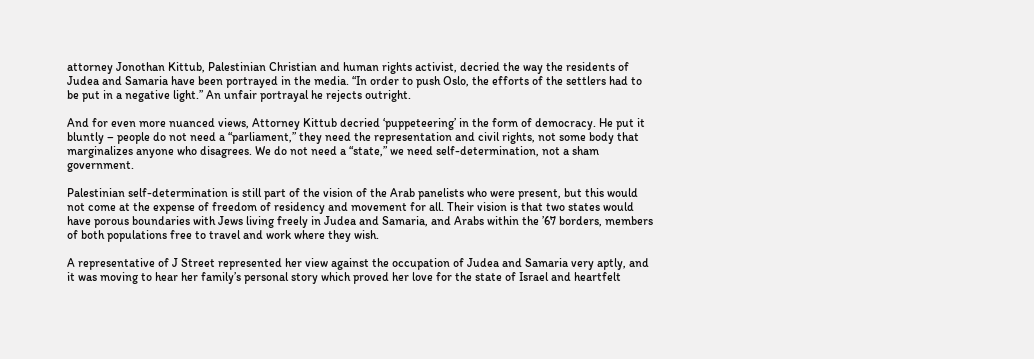attorney Jonothan Kittub, Palestinian Christian and human rights activist, decried the way the residents of Judea and Samaria have been portrayed in the media. “In order to push Oslo, the efforts of the settlers had to be put in a negative light.” An unfair portrayal he rejects outright.

And for even more nuanced views, Attorney Kittub decried ‘puppeteering’ in the form of democracy. He put it bluntly – people do not need a “parliament,” they need the representation and civil rights, not some body that marginalizes anyone who disagrees. We do not need a “state,” we need self-determination, not a sham government.

Palestinian self-determination is still part of the vision of the Arab panelists who were present, but this would not come at the expense of freedom of residency and movement for all. Their vision is that two states would have porous boundaries with Jews living freely in Judea and Samaria, and Arabs within the ’67 borders, members of both populations free to travel and work where they wish.

A representative of J Street represented her view against the occupation of Judea and Samaria very aptly, and it was moving to hear her family’s personal story which proved her love for the state of Israel and heartfelt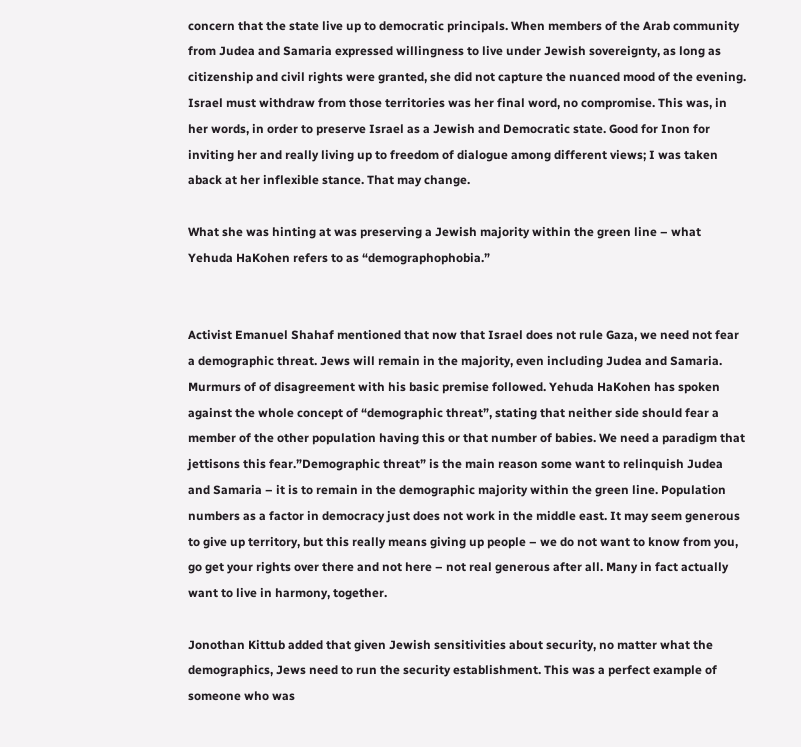concern that the state live up to democratic principals. When members of the Arab community from Judea and Samaria expressed willingness to live under Jewish sovereignty, as long as citizenship and civil rights were granted, she did not capture the nuanced mood of the evening. Israel must withdraw from those territories was her final word, no compromise. This was, in her words, in order to preserve Israel as a Jewish and Democratic state. Good for Inon for inviting her and really living up to freedom of dialogue among different views; I was taken aback at her inflexible stance. That may change.

What she was hinting at was preserving a Jewish majority within the green line – what Yehuda HaKohen refers to as “demographophobia.”


Activist Emanuel Shahaf mentioned that now that Israel does not rule Gaza, we need not fear a demographic threat. Jews will remain in the majority, even including Judea and Samaria. Murmurs of of disagreement with his basic premise followed. Yehuda HaKohen has spoken against the whole concept of “demographic threat”, stating that neither side should fear a member of the other population having this or that number of babies. We need a paradigm that jettisons this fear.”Demographic threat” is the main reason some want to relinquish Judea and Samaria – it is to remain in the demographic majority within the green line. Population numbers as a factor in democracy just does not work in the middle east. It may seem generous to give up territory, but this really means giving up people – we do not want to know from you, go get your rights over there and not here – not real generous after all. Many in fact actually want to live in harmony, together.

Jonothan Kittub added that given Jewish sensitivities about security, no matter what the demographics, Jews need to run the security establishment. This was a perfect example of someone who was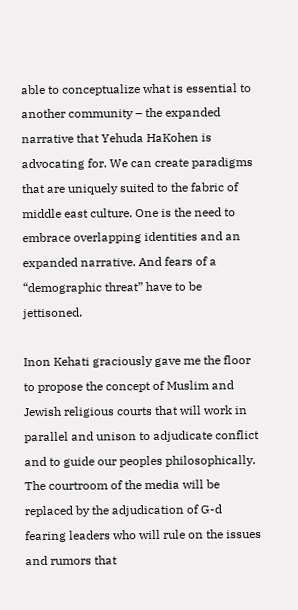able to conceptualize what is essential to another community – the expanded narrative that Yehuda HaKohen is advocating for. We can create paradigms that are uniquely suited to the fabric of middle east culture. One is the need to embrace overlapping identities and an expanded narrative. And fears of a “demographic threat” have to be jettisoned.

Inon Kehati graciously gave me the floor to propose the concept of Muslim and Jewish religious courts that will work in parallel and unison to adjudicate conflict and to guide our peoples philosophically. The courtroom of the media will be replaced by the adjudication of G-d fearing leaders who will rule on the issues and rumors that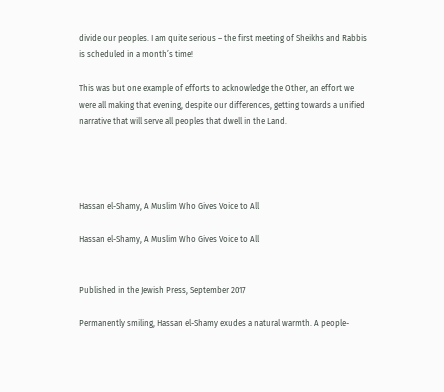divide our peoples. I am quite serious – the first meeting of Sheikhs and Rabbis is scheduled in a month’s time!

This was but one example of efforts to acknowledge the Other, an effort we were all making that evening, despite our differences, getting towards a unified narrative that will serve all peoples that dwell in the Land.




Hassan el-Shamy, A Muslim Who Gives Voice to All

Hassan el-Shamy, A Muslim Who Gives Voice to All


Published in the Jewish Press, September 2017

Permanently smiling, Hassan el-Shamy exudes a natural warmth. A people-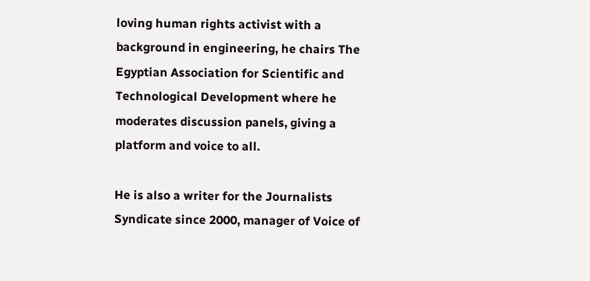loving human rights activist with a background in engineering, he chairs The Egyptian Association for Scientific and Technological Development where he moderates discussion panels, giving a platform and voice to all.

He is also a writer for the Journalists Syndicate since 2000, manager of Voice of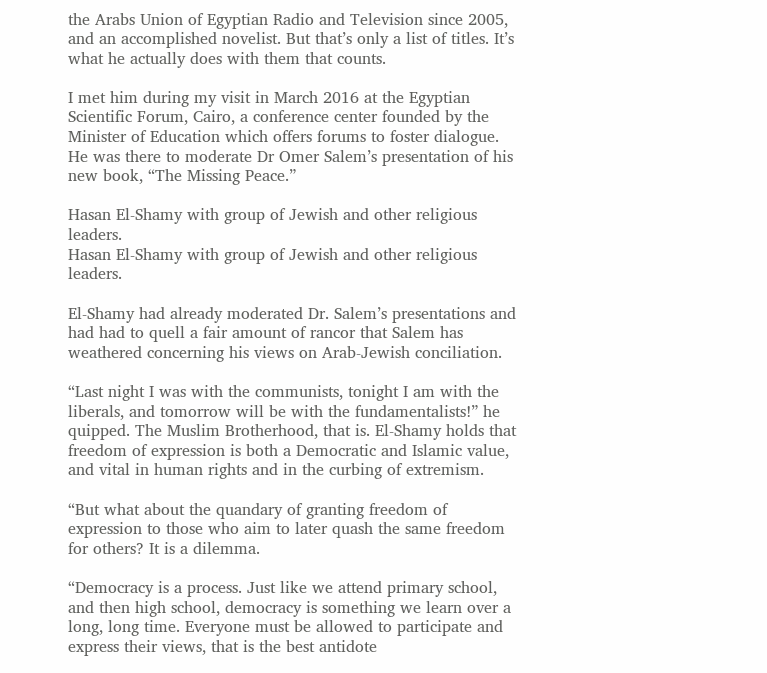the Arabs Union of Egyptian Radio and Television since 2005, and an accomplished novelist. But that’s only a list of titles. It’s what he actually does with them that counts.

I met him during my visit in March 2016 at the Egyptian Scientific Forum, Cairo, a conference center founded by the Minister of Education which offers forums to foster dialogue. He was there to moderate Dr Omer Salem’s presentation of his new book, “The Missing Peace.”

Hasan El-Shamy with group of Jewish and other religious leaders.
Hasan El-Shamy with group of Jewish and other religious leaders.

El-Shamy had already moderated Dr. Salem’s presentations and had had to quell a fair amount of rancor that Salem has weathered concerning his views on Arab-Jewish conciliation.

“Last night I was with the communists, tonight I am with the liberals, and tomorrow will be with the fundamentalists!” he quipped. The Muslim Brotherhood, that is. El-Shamy holds that freedom of expression is both a Democratic and Islamic value, and vital in human rights and in the curbing of extremism.

“But what about the quandary of granting freedom of expression to those who aim to later quash the same freedom for others? It is a dilemma.

“Democracy is a process. Just like we attend primary school, and then high school, democracy is something we learn over a long, long time. Everyone must be allowed to participate and express their views, that is the best antidote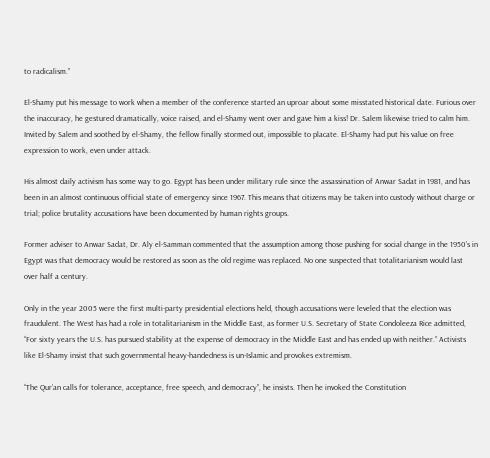to radicalism.”

El-Shamy put his message to work when a member of the conference started an uproar about some misstated historical date. Furious over the inaccuracy, he gestured dramatically, voice raised, and el-Shamy went over and gave him a kiss! Dr. Salem likewise tried to calm him. Invited by Salem and soothed by el-Shamy, the fellow finally stormed out, impossible to placate. El-Shamy had put his value on free expression to work, even under attack.

His almost daily activism has some way to go. Egypt has been under military rule since the assassination of Anwar Sadat in 1981, and has been in an almost continuous official state of emergency since 1967. This means that citizens may be taken into custody without charge or trial; police brutality accusations have been documented by human rights groups.

Former adviser to Anwar Sadat, Dr. Aly el-Samman commented that the assumption among those pushing for social change in the 1950’s in Egypt was that democracy would be restored as soon as the old regime was replaced. No one suspected that totalitarianism would last over half a century.

Only in the year 2005 were the first multi-party presidential elections held, though accusations were leveled that the election was fraudulent. The West has had a role in totalitarianism in the Middle East, as former U.S. Secretary of State Condoleeza Rice admitted, “For sixty years the U.S. has pursued stability at the expense of democracy in the Middle East and has ended up with neither.” Activists like El-Shamy insist that such governmental heavy-handedness is un-Islamic and provokes extremism.

“The Qur’an calls for tolerance, acceptance, free speech, and democracy”, he insists. Then he invoked the Constitution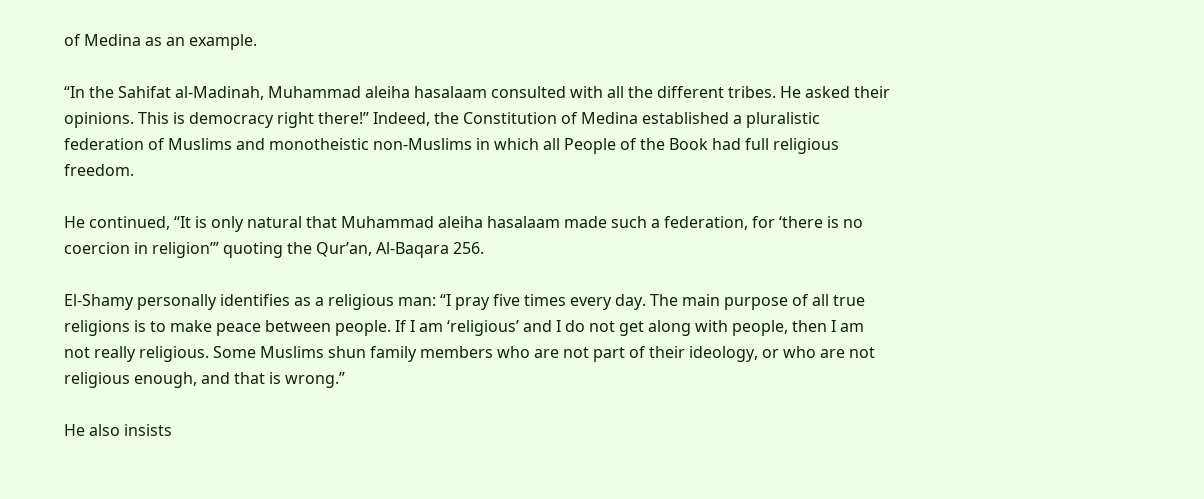of Medina as an example.

“In the Sahifat al-Madinah, Muhammad aleiha hasalaam consulted with all the different tribes. He asked their opinions. This is democracy right there!” Indeed, the Constitution of Medina established a pluralistic federation of Muslims and monotheistic non-Muslims in which all People of the Book had full religious freedom.

He continued, “It is only natural that Muhammad aleiha hasalaam made such a federation, for ‘there is no coercion in religion’” quoting the Qur’an, Al-Baqara 256.

El-Shamy personally identifies as a religious man: “I pray five times every day. The main purpose of all true religions is to make peace between people. If I am ‘religious’ and I do not get along with people, then I am not really religious. Some Muslims shun family members who are not part of their ideology, or who are not religious enough, and that is wrong.”

He also insists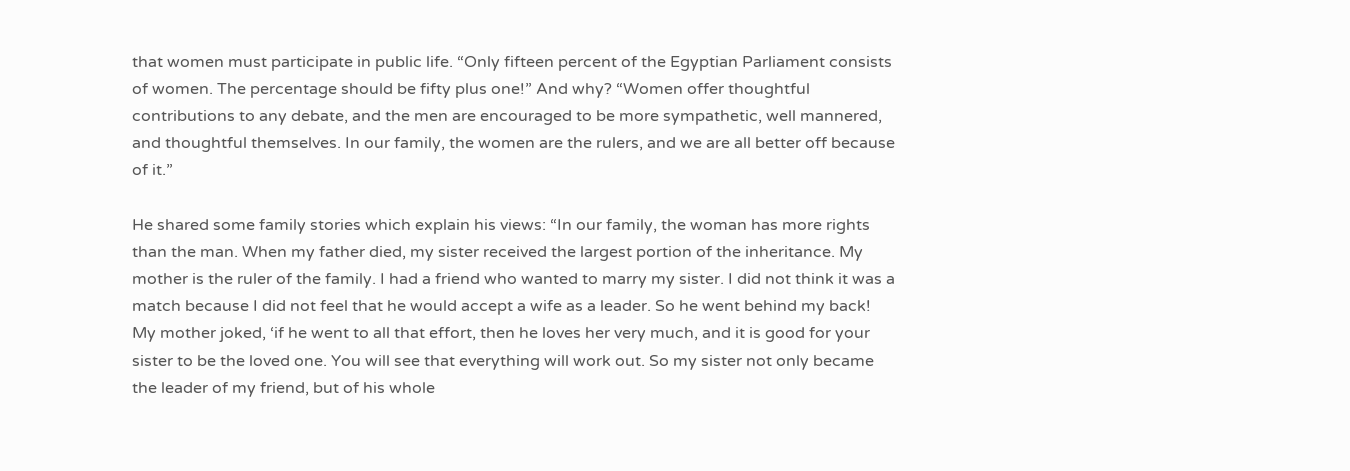that women must participate in public life. “Only fifteen percent of the Egyptian Parliament consists of women. The percentage should be fifty plus one!” And why? “Women offer thoughtful contributions to any debate, and the men are encouraged to be more sympathetic, well mannered, and thoughtful themselves. In our family, the women are the rulers, and we are all better off because of it.”

He shared some family stories which explain his views: “In our family, the woman has more rights than the man. When my father died, my sister received the largest portion of the inheritance. My mother is the ruler of the family. I had a friend who wanted to marry my sister. I did not think it was a match because I did not feel that he would accept a wife as a leader. So he went behind my back! My mother joked, ‘if he went to all that effort, then he loves her very much, and it is good for your sister to be the loved one. You will see that everything will work out. So my sister not only became the leader of my friend, but of his whole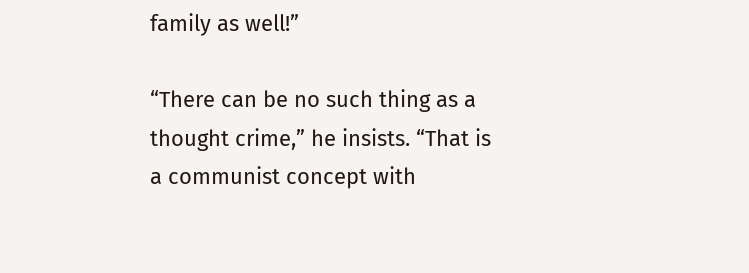family as well!”

“There can be no such thing as a thought crime,” he insists. “That is a communist concept with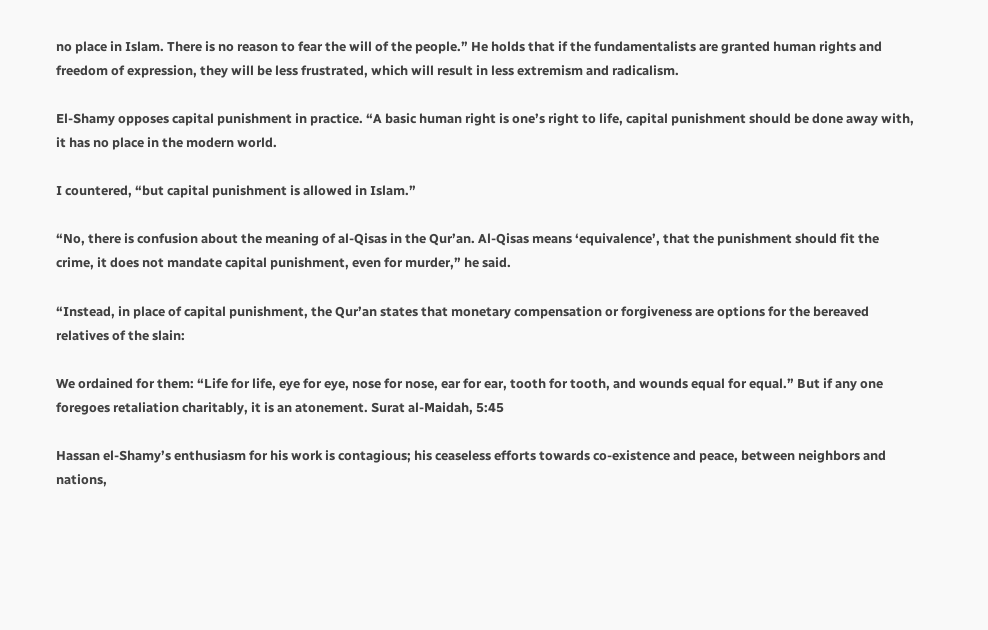no place in Islam. There is no reason to fear the will of the people.” He holds that if the fundamentalists are granted human rights and freedom of expression, they will be less frustrated, which will result in less extremism and radicalism.

El-Shamy opposes capital punishment in practice. “A basic human right is one’s right to life, capital punishment should be done away with, it has no place in the modern world.

I countered, “but capital punishment is allowed in Islam.”

“No, there is confusion about the meaning of al-Qisas in the Qur’an. Al-Qisas means ‘equivalence’, that the punishment should fit the crime, it does not mandate capital punishment, even for murder,” he said.

“Instead, in place of capital punishment, the Qur’an states that monetary compensation or forgiveness are options for the bereaved relatives of the slain:

We ordained for them: “Life for life, eye for eye, nose for nose, ear for ear, tooth for tooth, and wounds equal for equal.” But if any one foregoes retaliation charitably, it is an atonement. Surat al-Maidah, 5:45

Hassan el-Shamy’s enthusiasm for his work is contagious; his ceaseless efforts towards co-existence and peace, between neighbors and nations,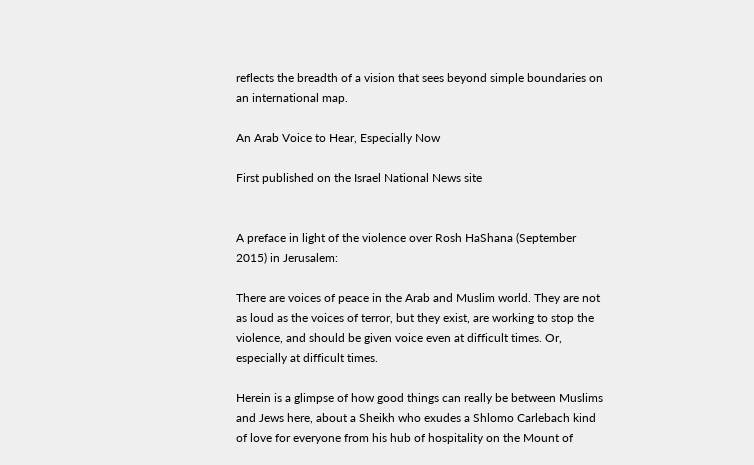reflects the breadth of a vision that sees beyond simple boundaries on an international map.

An Arab Voice to Hear, Especially Now

First published on the Israel National News site


A preface in light of the violence over Rosh HaShana (September 2015) in Jerusalem:

There are voices of peace in the Arab and Muslim world. They are not as loud as the voices of terror, but they exist, are working to stop the violence, and should be given voice even at difficult times. Or, especially at difficult times.

Herein is a glimpse of how good things can really be between Muslims and Jews here, about a Sheikh who exudes a Shlomo Carlebach kind of love for everyone from his hub of hospitality on the Mount of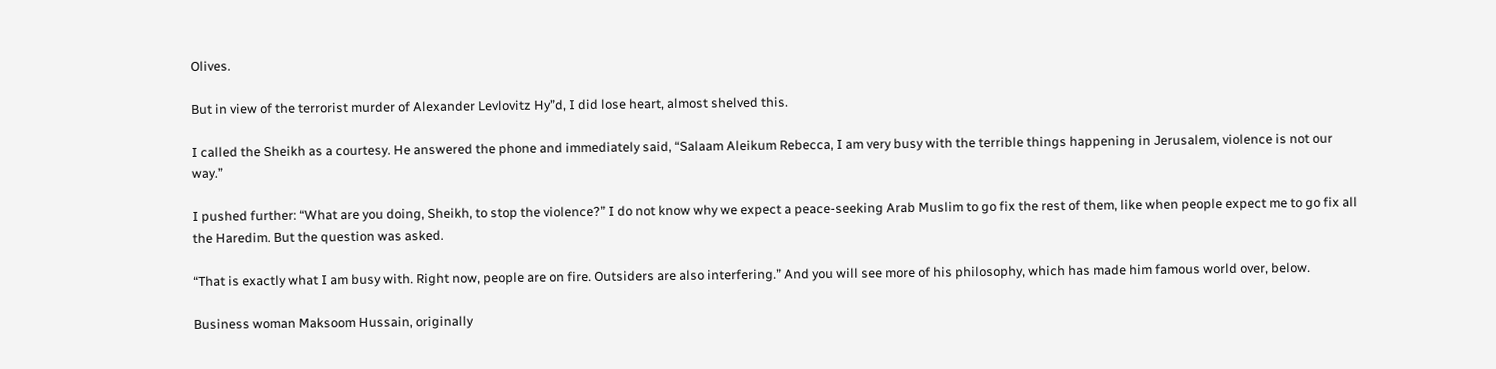Olives.

But in view of the terrorist murder of Alexander Levlovitz Hy”d, I did lose heart, almost shelved this.

I called the Sheikh as a courtesy. He answered the phone and immediately said, “Salaam Aleikum Rebecca, I am very busy with the terrible things happening in Jerusalem, violence is not our way.”

I pushed further: “What are you doing, Sheikh, to stop the violence?” I do not know why we expect a peace-seeking Arab Muslim to go fix the rest of them, like when people expect me to go fix all the Haredim. But the question was asked.

“That is exactly what I am busy with. Right now, people are on fire. Outsiders are also interfering.” And you will see more of his philosophy, which has made him famous world over, below.

Business woman Maksoom Hussain, originally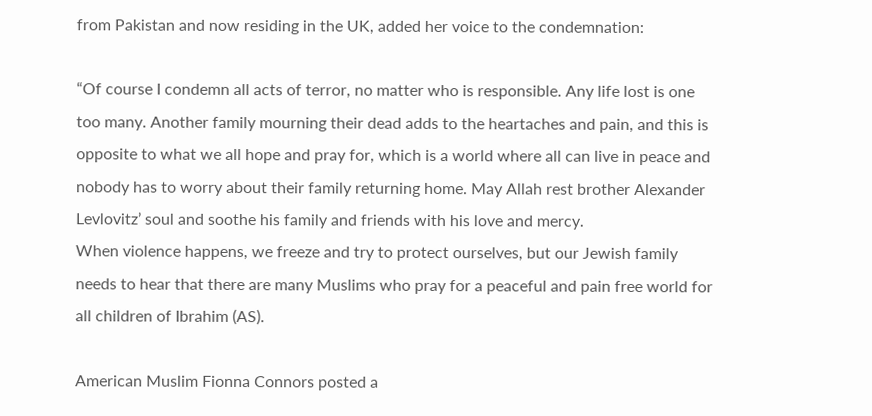from Pakistan and now residing in the UK, added her voice to the condemnation:

“Of course I condemn all acts of terror, no matter who is responsible. Any life lost is one too many. Another family mourning their dead adds to the heartaches and pain, and this is opposite to what we all hope and pray for, which is a world where all can live in peace and nobody has to worry about their family returning home. May Allah rest brother Alexander Levlovitz’ soul and soothe his family and friends with his love and mercy.
When violence happens, we freeze and try to protect ourselves, but our Jewish family needs to hear that there are many Muslims who pray for a peaceful and pain free world for all children of Ibrahim (AS).

American Muslim Fionna Connors posted a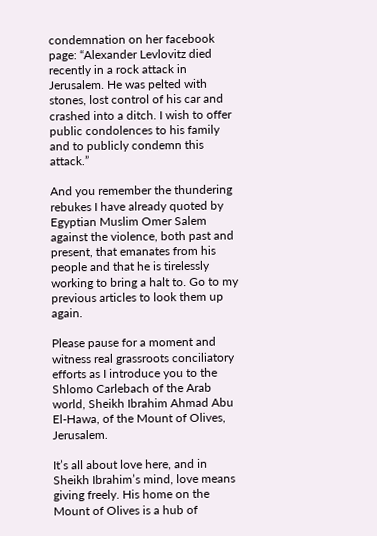condemnation on her facebook page: “Alexander Levlovitz died recently in a rock attack in Jerusalem. He was pelted with stones, lost control of his car and crashed into a ditch. I wish to offer public condolences to his family and to publicly condemn this attack.”

And you remember the thundering rebukes I have already quoted by Egyptian Muslim Omer Salem against the violence, both past and present, that emanates from his people and that he is tirelessly working to bring a halt to. Go to my previous articles to look them up again.

Please pause for a moment and witness real grassroots conciliatory efforts as I introduce you to the Shlomo Carlebach of the Arab world, Sheikh Ibrahim Ahmad Abu El-Hawa, of the Mount of Olives, Jerusalem.

It’s all about love here, and in Sheikh Ibrahim’s mind, love means giving freely. His home on the Mount of Olives is a hub of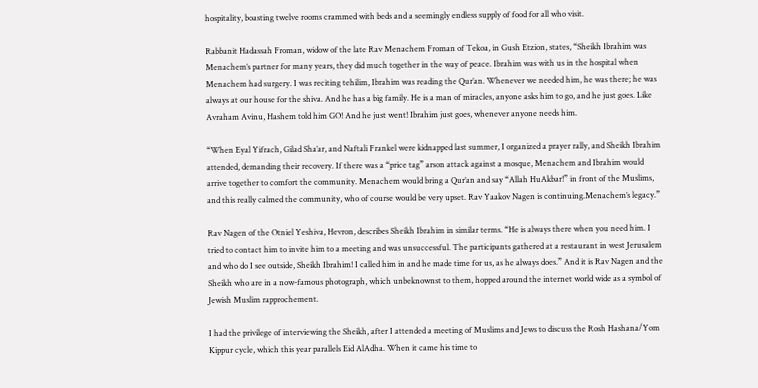hospitality, boasting twelve rooms crammed with beds and a seemingly endless supply of food for all who visit.

Rabbanit Hadassah Froman, widow of the late Rav Menachem Froman of Tekoa, in Gush Etzion, states, “Sheikh Ibrahim was Menachem’s partner for many years, they did much together in the way of peace. Ibrahim was with us in the hospital when Menachem had surgery. I was reciting tehilim, Ibrahim was reading the Qur’an. Whenever we needed him, he was there; he was always at our house for the shiva. And he has a big family. He is a man of miracles, anyone asks him to go, and he just goes. Like Avraham Avinu, Hashem told him GO! And he just went! Ibrahim just goes, whenever anyone needs him.

“When Eyal Yifrach, Gilad Sha’ar, and Naftali Frankel were kidnapped last summer, I organized a prayer rally, and Sheikh Ibrahim attended, demanding their recovery. If there was a “price tag” arson attack against a mosque, Menachem and Ibrahim would arrive together to comfort the community. Menachem would bring a Qur’an and say “Allah HuAkbar!” in front of the Muslims, and this really calmed the community, who of course would be very upset. Rav Yaakov Nagen is continuing.Menachem’s legacy.”

Rav Nagen of the Otniel Yeshiva, Hevron, describes Sheikh Ibrahim in similar terms. “He is always there when you need him. I tried to contact him to invite him to a meeting and was unsuccessful. The participants gathered at a restaurant in west Jerusalem and who do I see outside, Sheikh Ibrahim! I called him in and he made time for us, as he always does.” And it is Rav Nagen and the Sheikh who are in a now-famous photograph, which unbeknownst to them, hopped around the internet world wide as a symbol of Jewish Muslim rapprochement.

I had the privilege of interviewing the Sheikh, after I attended a meeting of Muslims and Jews to discuss the Rosh Hashana/Yom Kippur cycle, which this year parallels Eid AlAdha. When it came his time to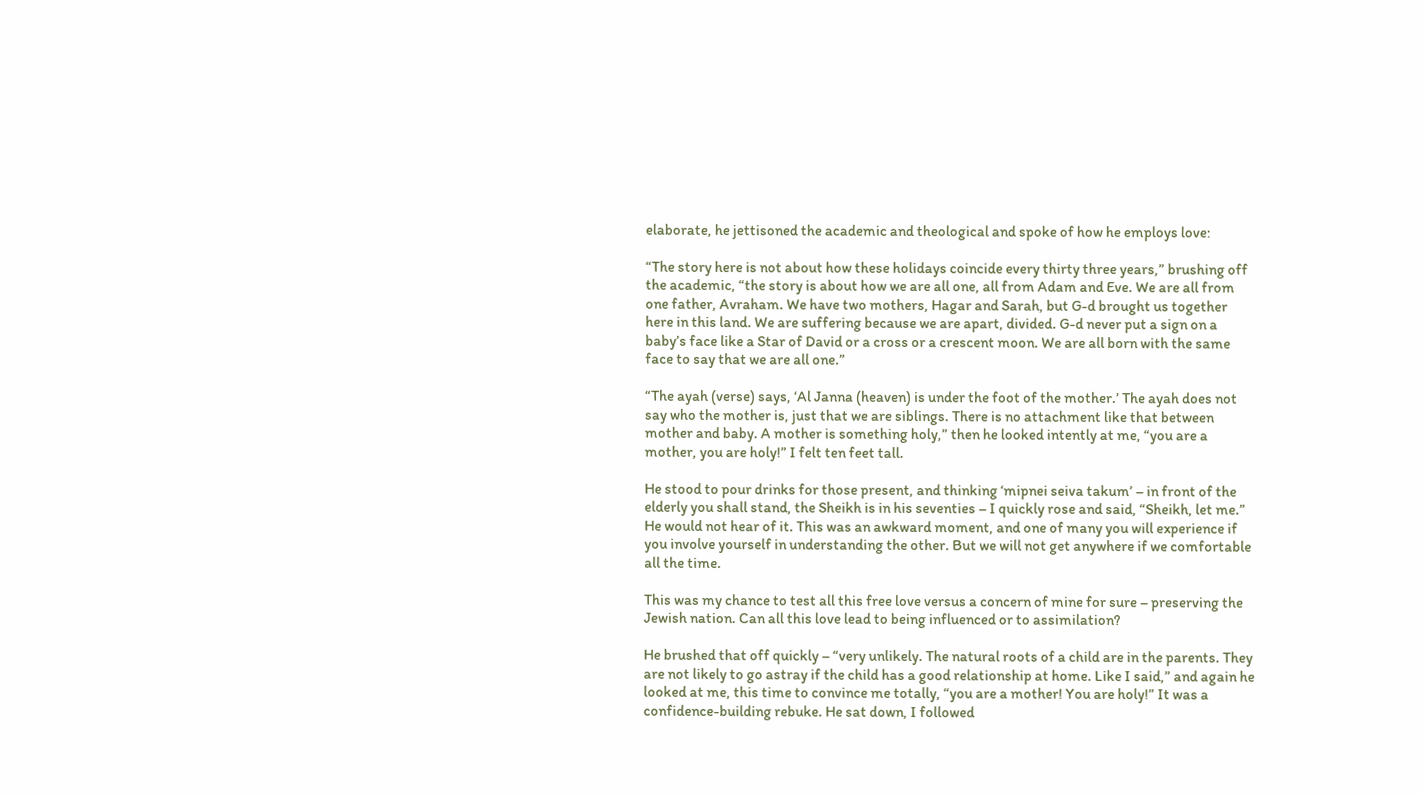elaborate, he jettisoned the academic and theological and spoke of how he employs love:

“The story here is not about how these holidays coincide every thirty three years,” brushing off the academic, “the story is about how we are all one, all from Adam and Eve. We are all from one father, Avraham. We have two mothers, Hagar and Sarah, but G-d brought us together here in this land. We are suffering because we are apart, divided. G-d never put a sign on a baby’s face like a Star of David or a cross or a crescent moon. We are all born with the same face to say that we are all one.”

“The ayah (verse) says, ‘Al Janna (heaven) is under the foot of the mother.’ The ayah does not say who the mother is, just that we are siblings. There is no attachment like that between mother and baby. A mother is something holy,” then he looked intently at me, “you are a mother, you are holy!” I felt ten feet tall.

He stood to pour drinks for those present, and thinking ‘mipnei seiva takum’ – in front of the elderly you shall stand, the Sheikh is in his seventies – I quickly rose and said, “Sheikh, let me.” He would not hear of it. This was an awkward moment, and one of many you will experience if you involve yourself in understanding the other. But we will not get anywhere if we comfortable all the time.

This was my chance to test all this free love versus a concern of mine for sure – preserving the Jewish nation. Can all this love lead to being influenced or to assimilation?

He brushed that off quickly – “very unlikely. The natural roots of a child are in the parents. They are not likely to go astray if the child has a good relationship at home. Like I said,” and again he looked at me, this time to convince me totally, “you are a mother! You are holy!” It was a confidence-building rebuke. He sat down, I followed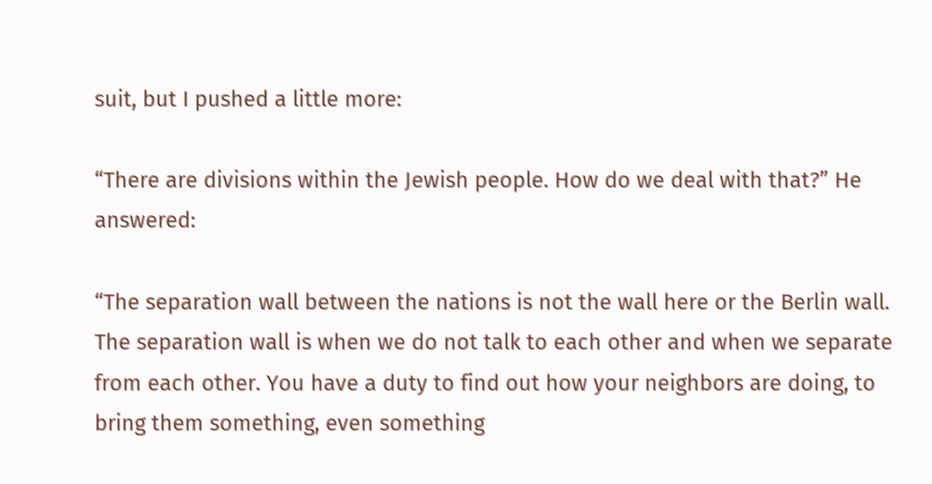suit, but I pushed a little more:

“There are divisions within the Jewish people. How do we deal with that?” He answered:

“The separation wall between the nations is not the wall here or the Berlin wall. The separation wall is when we do not talk to each other and when we separate from each other. You have a duty to find out how your neighbors are doing, to bring them something, even something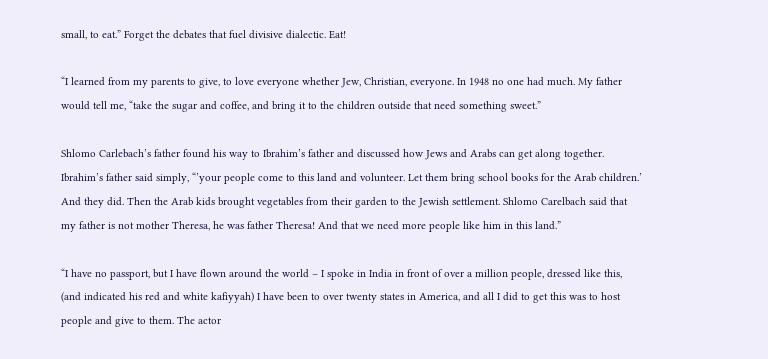small, to eat.” Forget the debates that fuel divisive dialectic. Eat!

“I learned from my parents to give, to love everyone whether Jew, Christian, everyone. In 1948 no one had much. My father would tell me, “take the sugar and coffee, and bring it to the children outside that need something sweet.”

Shlomo Carlebach’s father found his way to Ibrahim’s father and discussed how Jews and Arabs can get along together. Ibrahim’s father said simply, “’your people come to this land and volunteer. Let them bring school books for the Arab children.’ And they did. Then the Arab kids brought vegetables from their garden to the Jewish settlement. Shlomo Carelbach said that my father is not mother Theresa, he was father Theresa! And that we need more people like him in this land.”

“I have no passport, but I have flown around the world – I spoke in India in front of over a million people, dressed like this, (and indicated his red and white kafiyyah) I have been to over twenty states in America, and all I did to get this was to host people and give to them. The actor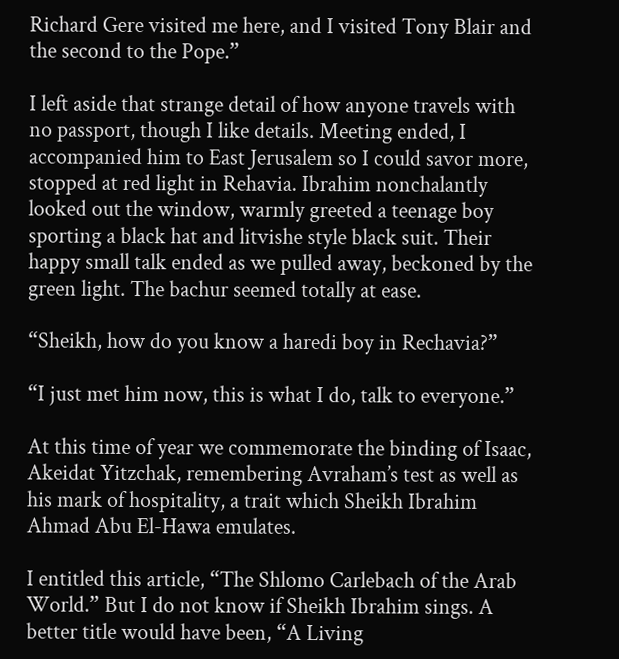Richard Gere visited me here, and I visited Tony Blair and the second to the Pope.”

I left aside that strange detail of how anyone travels with no passport, though I like details. Meeting ended, I accompanied him to East Jerusalem so I could savor more, stopped at red light in Rehavia. Ibrahim nonchalantly looked out the window, warmly greeted a teenage boy sporting a black hat and litvishe style black suit. Their happy small talk ended as we pulled away, beckoned by the green light. The bachur seemed totally at ease.

“Sheikh, how do you know a haredi boy in Rechavia?”

“I just met him now, this is what I do, talk to everyone.”

At this time of year we commemorate the binding of Isaac, Akeidat Yitzchak, remembering Avraham’s test as well as his mark of hospitality, a trait which Sheikh Ibrahim Ahmad Abu El-Hawa emulates.

I entitled this article, “The Shlomo Carlebach of the Arab World.” But I do not know if Sheikh Ibrahim sings. A better title would have been, “A Living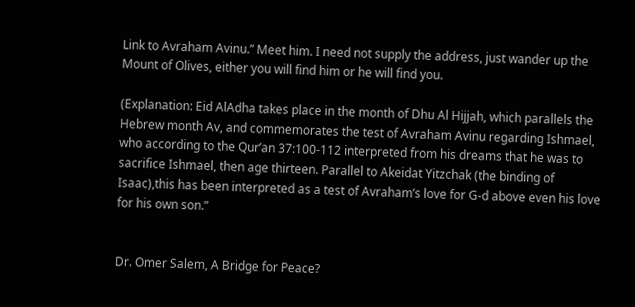Link to Avraham Avinu.” Meet him. I need not supply the address, just wander up the Mount of Olives, either you will find him or he will find you.

(Explanation: Eid AlAdha takes place in the month of Dhu Al Hijjah, which parallels the Hebrew month Av, and commemorates the test of Avraham Avinu regarding Ishmael, who according to the Qur’an 37:100-112 interpreted from his dreams that he was to sacrifice Ishmael, then age thirteen. Parallel to Akeidat Yitzchak (the binding of Isaac),this has been interpreted as a test of Avraham’s love for G-d above even his love for his own son.”


Dr. Omer Salem, A Bridge for Peace?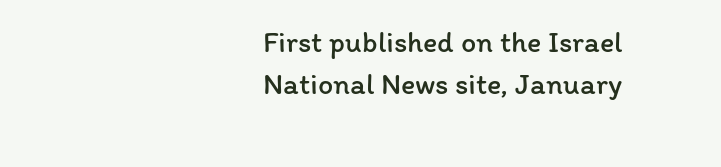First published on the Israel National News site, January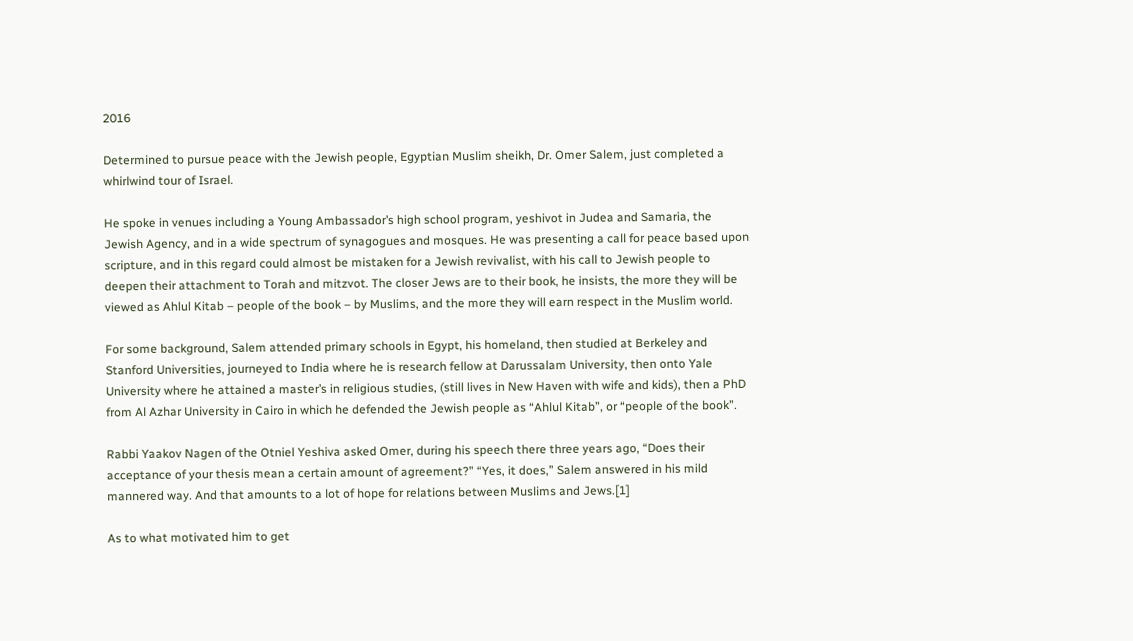2016

Determined to pursue peace with the Jewish people, Egyptian Muslim sheikh, Dr. Omer Salem, just completed a whirlwind tour of Israel.

He spoke in venues including a Young Ambassador’s high school program, yeshivot in Judea and Samaria, the Jewish Agency, and in a wide spectrum of synagogues and mosques. He was presenting a call for peace based upon scripture, and in this regard could almost be mistaken for a Jewish revivalist, with his call to Jewish people to deepen their attachment to Torah and mitzvot. The closer Jews are to their book, he insists, the more they will be viewed as Ahlul Kitab – people of the book – by Muslims, and the more they will earn respect in the Muslim world.

For some background, Salem attended primary schools in Egypt, his homeland, then studied at Berkeley and Stanford Universities, journeyed to India where he is research fellow at Darussalam University, then onto Yale University where he attained a master’s in religious studies, (still lives in New Haven with wife and kids), then a PhD from Al Azhar University in Cairo in which he defended the Jewish people as “Ahlul Kitab”, or “people of the book”.

Rabbi Yaakov Nagen of the Otniel Yeshiva asked Omer, during his speech there three years ago, “Does their acceptance of your thesis mean a certain amount of agreement?” “Yes, it does,” Salem answered in his mild mannered way. And that amounts to a lot of hope for relations between Muslims and Jews.[1]

As to what motivated him to get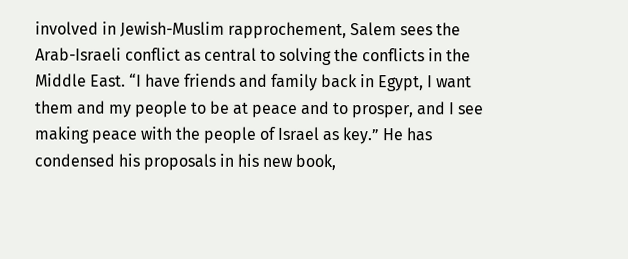involved in Jewish-Muslim rapprochement, Salem sees the Arab-Israeli conflict as central to solving the conflicts in the Middle East. “I have friends and family back in Egypt, I want them and my people to be at peace and to prosper, and I see making peace with the people of Israel as key.” He has condensed his proposals in his new book,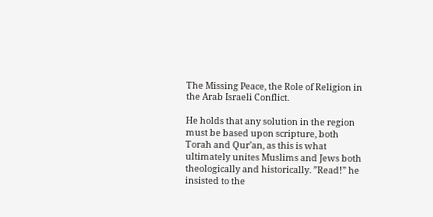The Missing Peace, the Role of Religion in the Arab Israeli Conflict.

He holds that any solution in the region must be based upon scripture, both Torah and Qur’an, as this is what ultimately unites Muslims and Jews both theologically and historically. ”Read!” he insisted to the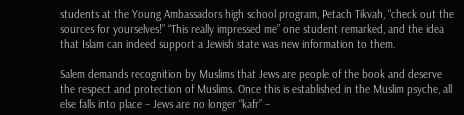students at the Young Ambassadors high school program, Petach Tikvah, “check out the sources for yourselves!” “This really impressed me” one student remarked, and the idea that Islam can indeed support a Jewish state was new information to them.

Salem demands recognition by Muslims that Jews are people of the book and deserve the respect and protection of Muslims. Once this is established in the Muslim psyche, all else falls into place – Jews are no longer “kafr” –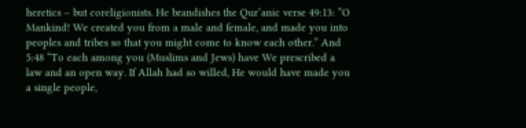heretics – but coreligionists. He brandishes the Qur’anic verse 49:13: “O Mankind! We created you from a male and female, and made you into peoples and tribes so that you might come to know each other.” And 5:48 “To each among you (Muslims and Jews) have We prescribed a law and an open way. If Allah had so willed, He would have made you a single people,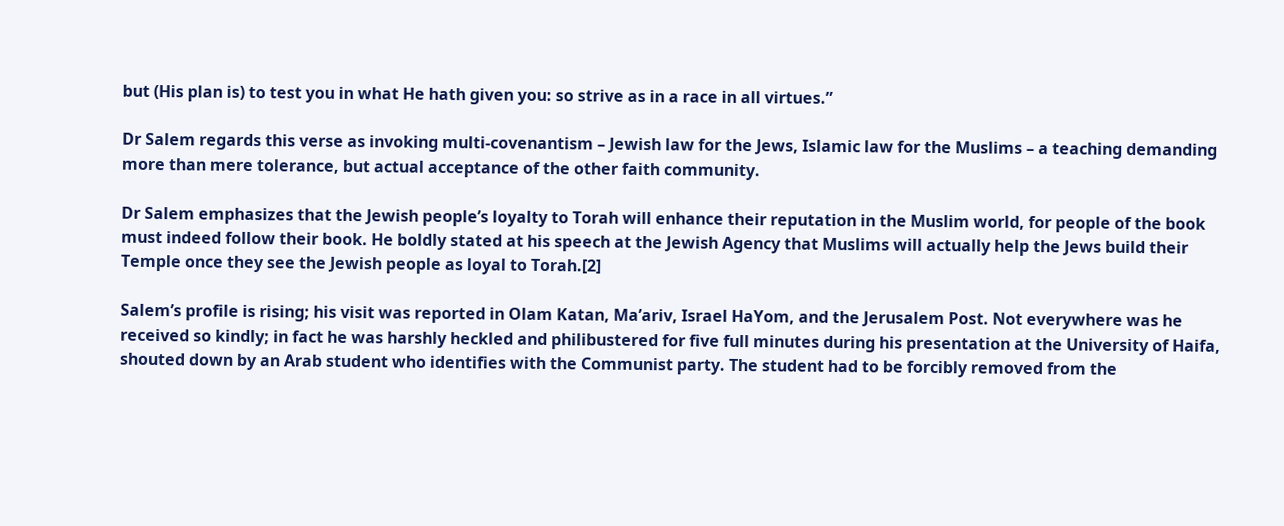but (His plan is) to test you in what He hath given you: so strive as in a race in all virtues.”

Dr Salem regards this verse as invoking multi-covenantism – Jewish law for the Jews, Islamic law for the Muslims – a teaching demanding more than mere tolerance, but actual acceptance of the other faith community.

Dr Salem emphasizes that the Jewish people’s loyalty to Torah will enhance their reputation in the Muslim world, for people of the book must indeed follow their book. He boldly stated at his speech at the Jewish Agency that Muslims will actually help the Jews build their Temple once they see the Jewish people as loyal to Torah.[2]

Salem’s profile is rising; his visit was reported in Olam Katan, Ma’ariv, Israel HaYom, and the Jerusalem Post. Not everywhere was he received so kindly; in fact he was harshly heckled and philibustered for five full minutes during his presentation at the University of Haifa, shouted down by an Arab student who identifies with the Communist party. The student had to be forcibly removed from the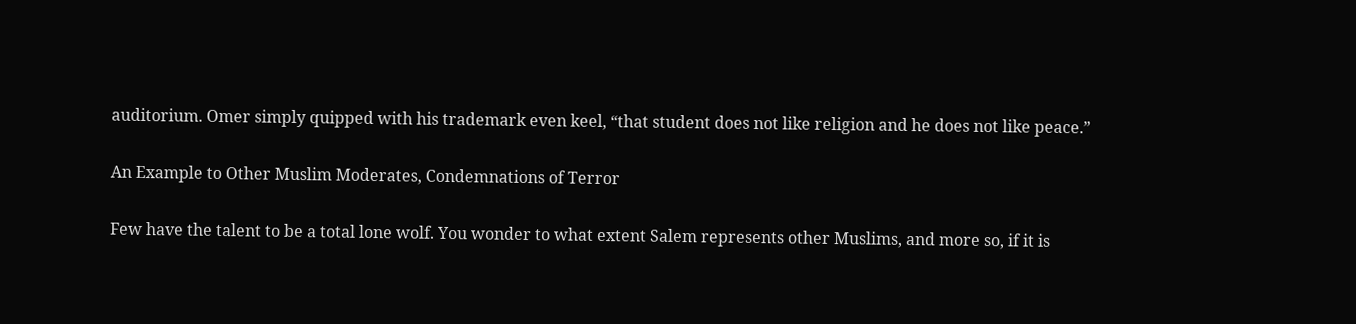auditorium. Omer simply quipped with his trademark even keel, “that student does not like religion and he does not like peace.”

An Example to Other Muslim Moderates, Condemnations of Terror

Few have the talent to be a total lone wolf. You wonder to what extent Salem represents other Muslims, and more so, if it is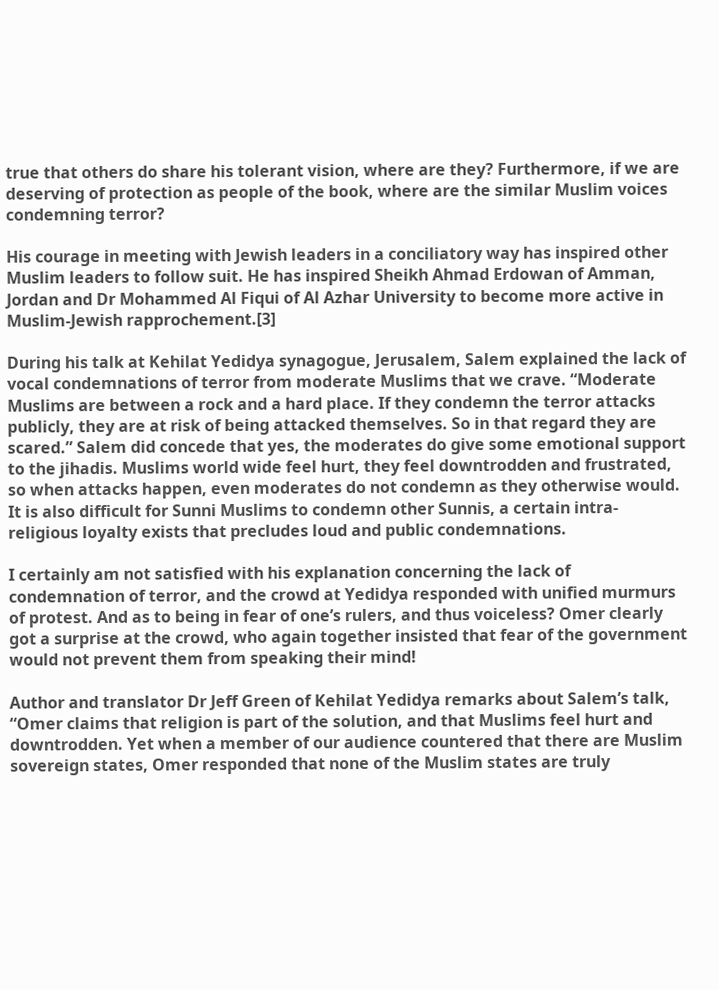true that others do share his tolerant vision, where are they? Furthermore, if we are deserving of protection as people of the book, where are the similar Muslim voices condemning terror?

His courage in meeting with Jewish leaders in a conciliatory way has inspired other Muslim leaders to follow suit. He has inspired Sheikh Ahmad Erdowan of Amman, Jordan and Dr Mohammed Al Fiqui of Al Azhar University to become more active in Muslim-Jewish rapprochement.[3]

During his talk at Kehilat Yedidya synagogue, Jerusalem, Salem explained the lack of vocal condemnations of terror from moderate Muslims that we crave. “Moderate Muslims are between a rock and a hard place. If they condemn the terror attacks publicly, they are at risk of being attacked themselves. So in that regard they are scared.” Salem did concede that yes, the moderates do give some emotional support to the jihadis. Muslims world wide feel hurt, they feel downtrodden and frustrated, so when attacks happen, even moderates do not condemn as they otherwise would. It is also difficult for Sunni Muslims to condemn other Sunnis, a certain intra-religious loyalty exists that precludes loud and public condemnations.

I certainly am not satisfied with his explanation concerning the lack of condemnation of terror, and the crowd at Yedidya responded with unified murmurs of protest. And as to being in fear of one’s rulers, and thus voiceless? Omer clearly got a surprise at the crowd, who again together insisted that fear of the government would not prevent them from speaking their mind!

Author and translator Dr Jeff Green of Kehilat Yedidya remarks about Salem’s talk, “Omer claims that religion is part of the solution, and that Muslims feel hurt and downtrodden. Yet when a member of our audience countered that there are Muslim sovereign states, Omer responded that none of the Muslim states are truly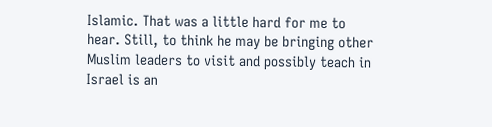Islamic. That was a little hard for me to hear. Still, to think he may be bringing other Muslim leaders to visit and possibly teach in Israel is an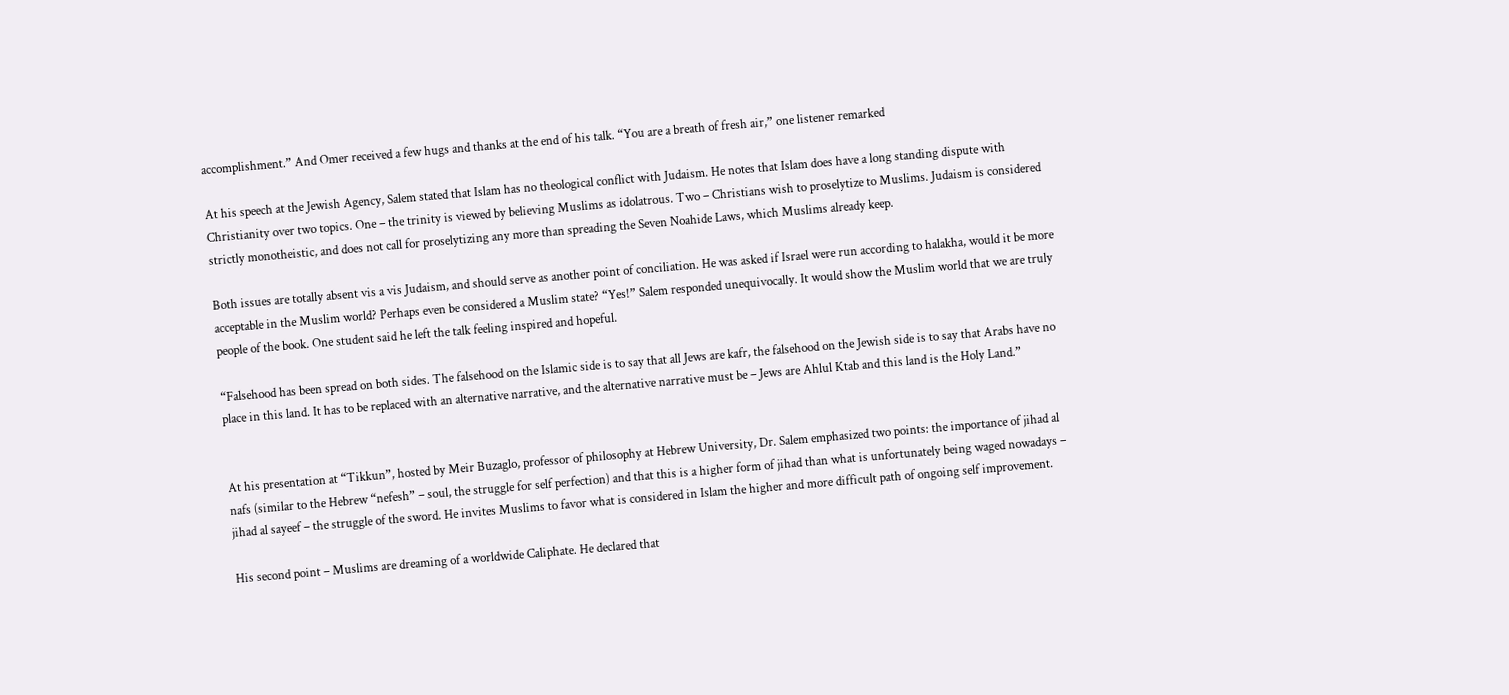accomplishment.” And Omer received a few hugs and thanks at the end of his talk. “You are a breath of fresh air,” one listener remarked

At his speech at the Jewish Agency, Salem stated that Islam has no theological conflict with Judaism. He notes that Islam does have a long standing dispute with Christianity over two topics. One – the trinity is viewed by believing Muslims as idolatrous. Two – Christians wish to proselytize to Muslims. Judaism is considered strictly monotheistic, and does not call for proselytizing any more than spreading the Seven Noahide Laws, which Muslims already keep.

Both issues are totally absent vis a vis Judaism, and should serve as another point of conciliation. He was asked if Israel were run according to halakha, would it be more acceptable in the Muslim world? Perhaps even be considered a Muslim state? “Yes!” Salem responded unequivocally. It would show the Muslim world that we are truly people of the book. One student said he left the talk feeling inspired and hopeful.

“Falsehood has been spread on both sides. The falsehood on the Islamic side is to say that all Jews are kafr, the falsehood on the Jewish side is to say that Arabs have no place in this land. It has to be replaced with an alternative narrative, and the alternative narrative must be – Jews are Ahlul Ktab and this land is the Holy Land.”


At his presentation at “Tikkun”, hosted by Meir Buzaglo, professor of philosophy at Hebrew University, Dr. Salem emphasized two points: the importance of jihad al nafs (similar to the Hebrew “nefesh” – soul, the struggle for self perfection) and that this is a higher form of jihad than what is unfortunately being waged nowadays – jihad al sayeef – the struggle of the sword. He invites Muslims to favor what is considered in Islam the higher and more difficult path of ongoing self improvement.

His second point – Muslims are dreaming of a worldwide Caliphate. He declared that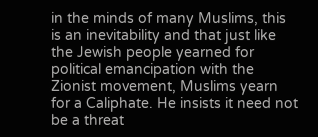in the minds of many Muslims, this is an inevitability and that just like the Jewish people yearned for political emancipation with the Zionist movement, Muslims yearn for a Caliphate. He insists it need not be a threat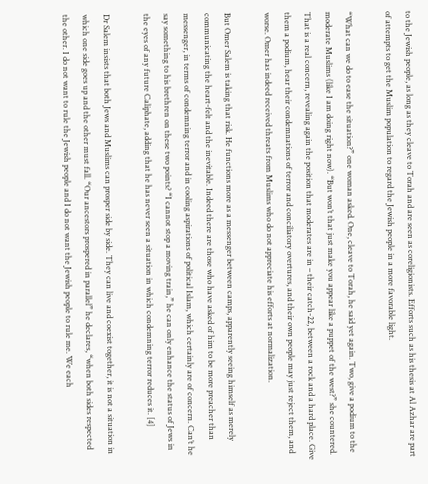to the Jewish people, as long as they cleave to Torah and are seen as coreligionists. Efforts such as his thesis at Al Azhar are part of attempts to get the Muslim population to regard the Jewish people in a more favorable light.

“What can we do to ease the situation?” one woman asked. One, cleave to Torah, he said yet again. Two, give a podium to the moderate Muslims (like I am doing right now). “But won’t that just make you appear like a puppet of the west?” she countered. That is a real concern, revealing again the position that moderates are in – their catch-22, between a rock and a hard place. Give them a podium, hear their condemnations of terror and conciliatory overtures, and their own people may just reject them, and worse. Omer has indeed received threats from Muslims who do not appreciate his efforts at normalization.

But Omer Salem is taking that risk. He functions more as a messenger between camps, apparently seeing himself as merely communicating the heart-felt and the inevitable. Indeed there are those who have asked of him to be more preacher than messenger, in terms of condemning terror and in cooling aspirations of political Islam, which certainly are of concern. Can’t he say something to his brethren on these two points? “I cannot stop a moving train,” he can only enhance the status of Jews in the eyes of any future Caliphate, adding that he has never seen a situation in which condemning terror reduces it. [4]

Dr Salem insists that both Jews and Muslims can prosper side by side. They can live and coexist together, it is not a situation in which one side goes up and the other must fall. “Our ancestors prospered in parallel” he declares, “when both sides respected the other. I do not want to rule the Jewish people and I do not want the Jewish people to rule me. We each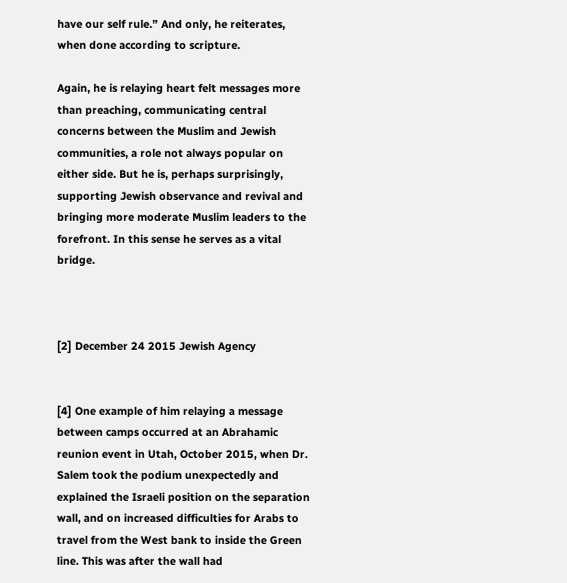have our self rule.” And only, he reiterates, when done according to scripture.

Again, he is relaying heart felt messages more than preaching, communicating central concerns between the Muslim and Jewish communities, a role not always popular on either side. But he is, perhaps surprisingly, supporting Jewish observance and revival and bringing more moderate Muslim leaders to the forefront. In this sense he serves as a vital bridge.



[2] December 24 2015 Jewish Agency


[4] One example of him relaying a message between camps occurred at an Abrahamic reunion event in Utah, October 2015, when Dr. Salem took the podium unexpectedly and explained the Israeli position on the separation wall, and on increased difficulties for Arabs to travel from the West bank to inside the Green line. This was after the wall had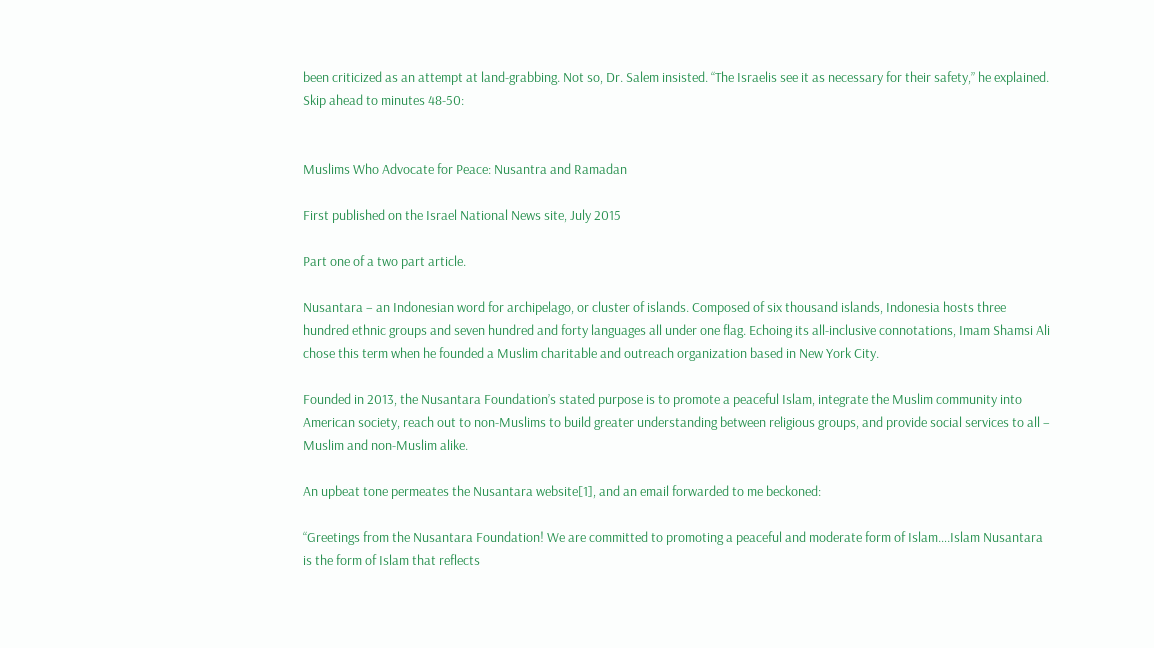been criticized as an attempt at land-grabbing. Not so, Dr. Salem insisted. “The Israelis see it as necessary for their safety,” he explained. Skip ahead to minutes 48-50:


Muslims Who Advocate for Peace: Nusantra and Ramadan

First published on the Israel National News site, July 2015

Part one of a two part article.

Nusantara – an Indonesian word for archipelago, or cluster of islands. Composed of six thousand islands, Indonesia hosts three hundred ethnic groups and seven hundred and forty languages all under one flag. Echoing its all-inclusive connotations, Imam Shamsi Ali chose this term when he founded a Muslim charitable and outreach organization based in New York City.

Founded in 2013, the Nusantara Foundation’s stated purpose is to promote a peaceful Islam, integrate the Muslim community into American society, reach out to non-Muslims to build greater understanding between religious groups, and provide social services to all – Muslim and non-Muslim alike.

An upbeat tone permeates the Nusantara website[1], and an email forwarded to me beckoned:

“Greetings from the Nusantara Foundation! We are committed to promoting a peaceful and moderate form of Islam….Islam Nusantara is the form of Islam that reflects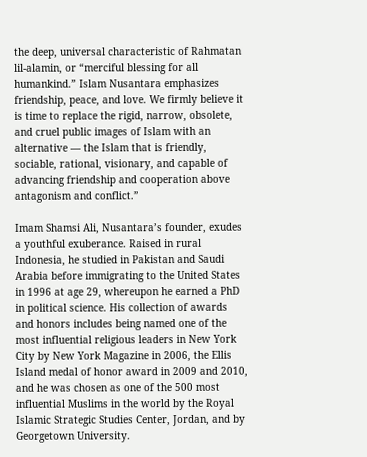the deep, universal characteristic of Rahmatan lil-alamin, or “merciful blessing for all humankind.” Islam Nusantara emphasizes friendship, peace, and love. We firmly believe it is time to replace the rigid, narrow, obsolete, and cruel public images of Islam with an alternative — the Islam that is friendly, sociable, rational, visionary, and capable of advancing friendship and cooperation above antagonism and conflict.”

Imam Shamsi Ali, Nusantara’s founder, exudes a youthful exuberance. Raised in rural Indonesia, he studied in Pakistan and Saudi Arabia before immigrating to the United States in 1996 at age 29, whereupon he earned a PhD in political science. His collection of awards and honors includes being named one of the most influential religious leaders in New York City by New York Magazine in 2006, the Ellis Island medal of honor award in 2009 and 2010, and he was chosen as one of the 500 most influential Muslims in the world by the Royal Islamic Strategic Studies Center, Jordan, and by Georgetown University.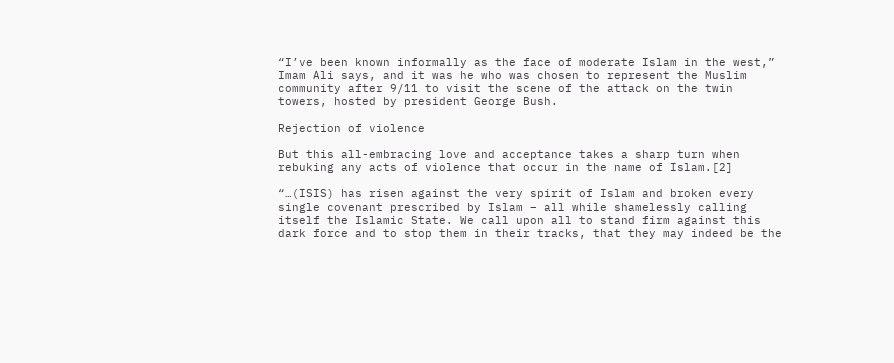“I’ve been known informally as the face of moderate Islam in the west,” Imam Ali says, and it was he who was chosen to represent the Muslim community after 9/11 to visit the scene of the attack on the twin towers, hosted by president George Bush.

Rejection of violence

But this all-embracing love and acceptance takes a sharp turn when rebuking any acts of violence that occur in the name of Islam.[2]

“…(ISIS) has risen against the very spirit of Islam and broken every single covenant prescribed by Islam – all while shamelessly calling itself the Islamic State. We call upon all to stand firm against this dark force and to stop them in their tracks, that they may indeed be the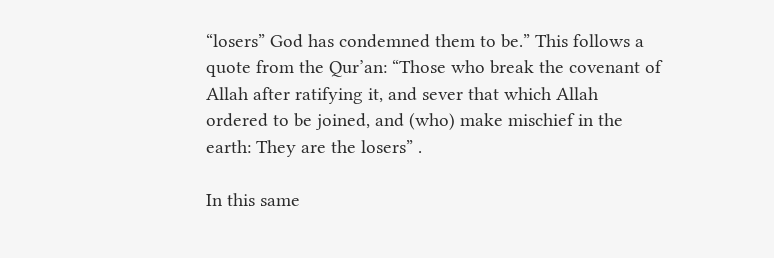“losers” God has condemned them to be.” This follows a quote from the Qur’an: “Those who break the covenant of Allah after ratifying it, and sever that which Allah ordered to be joined, and (who) make mischief in the earth: They are the losers” .

In this same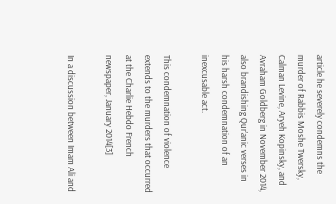article he severely condemns the murder of Rabbis Moshe Twersky, Calman Levine, Aryeh Kopinsky, and Avraham Goldberg in November 2014, also brandishing Qur’anic verses in his harsh condemnation of an inexcusable act.

This condemnation of violence extends to the murders that occurred at the Charlie Hebdo French newspaper, January 2014[3]

In a discussion between Imam Ali and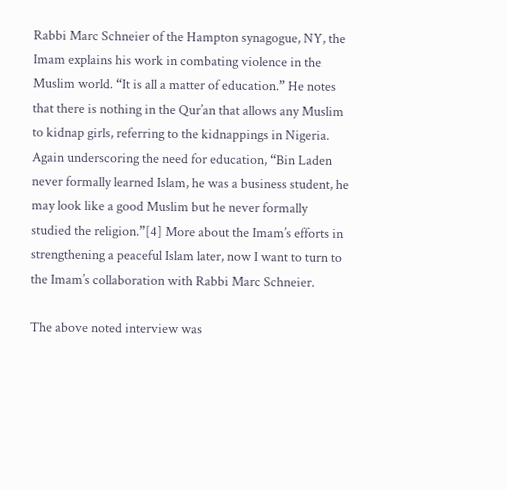Rabbi Marc Schneier of the Hampton synagogue, NY, the Imam explains his work in combating violence in the Muslim world. “It is all a matter of education.” He notes that there is nothing in the Qur’an that allows any Muslim to kidnap girls, referring to the kidnappings in Nigeria. Again underscoring the need for education, “Bin Laden never formally learned Islam, he was a business student, he may look like a good Muslim but he never formally studied the religion.”[4] More about the Imam’s efforts in strengthening a peaceful Islam later, now I want to turn to the Imam’s collaboration with Rabbi Marc Schneier.

The above noted interview was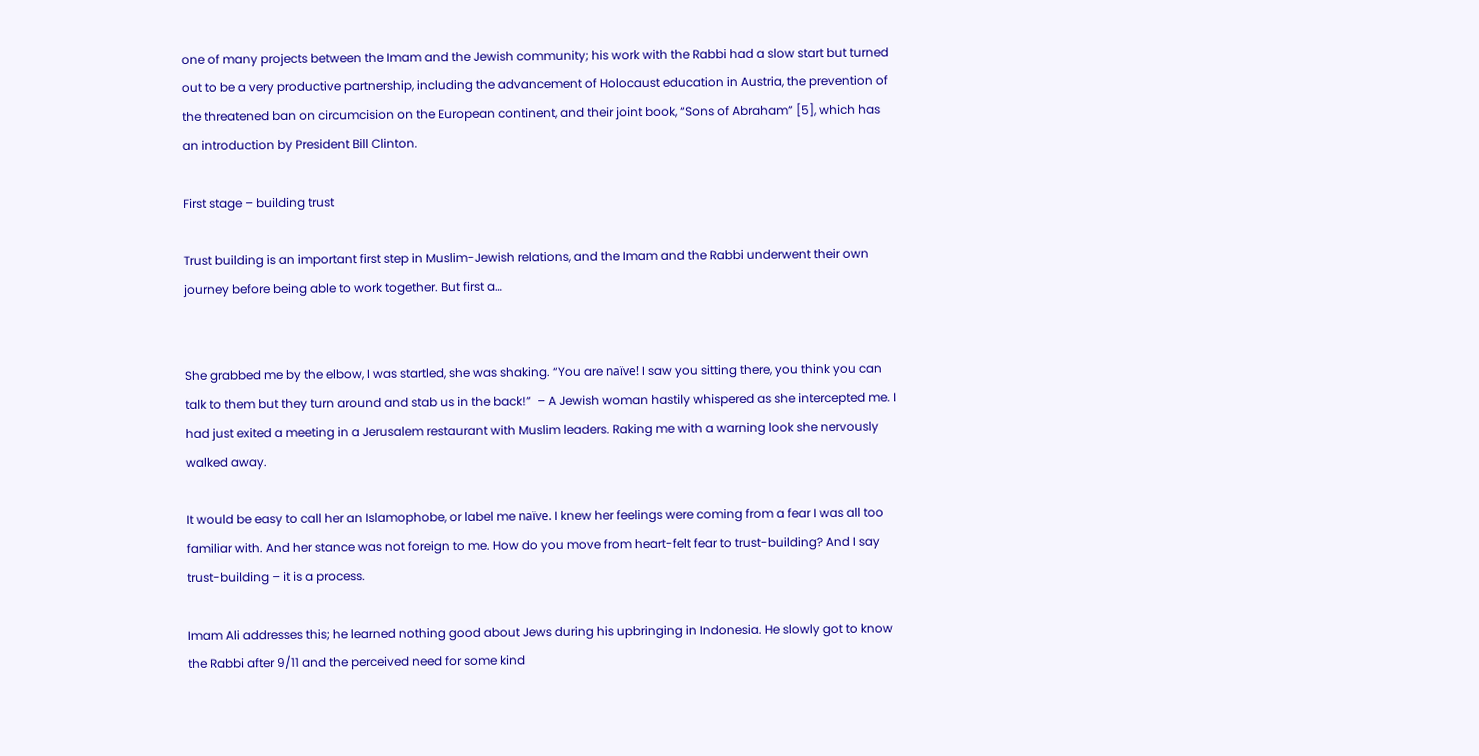one of many projects between the Imam and the Jewish community; his work with the Rabbi had a slow start but turned out to be a very productive partnership, including the advancement of Holocaust education in Austria, the prevention of the threatened ban on circumcision on the European continent, and their joint book, “Sons of Abraham” [5], which has an introduction by President Bill Clinton.

First stage – building trust

Trust building is an important first step in Muslim-Jewish relations, and the Imam and the Rabbi underwent their own journey before being able to work together. But first a…


She grabbed me by the elbow, I was startled, she was shaking. “You are naïve! I saw you sitting there, you think you can talk to them but they turn around and stab us in the back!”  – A Jewish woman hastily whispered as she intercepted me. I had just exited a meeting in a Jerusalem restaurant with Muslim leaders. Raking me with a warning look she nervously walked away.

It would be easy to call her an Islamophobe, or label me naïve. I knew her feelings were coming from a fear I was all too familiar with. And her stance was not foreign to me. How do you move from heart-felt fear to trust-building? And I say trust-building – it is a process.

Imam Ali addresses this; he learned nothing good about Jews during his upbringing in Indonesia. He slowly got to know the Rabbi after 9/11 and the perceived need for some kind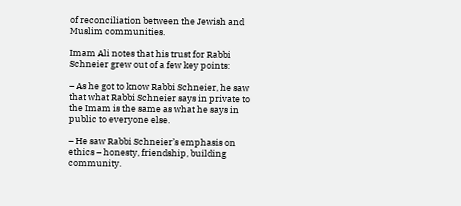of reconciliation between the Jewish and Muslim communities.

Imam Ali notes that his trust for Rabbi Schneier grew out of a few key points:

– As he got to know Rabbi Schneier, he saw that what Rabbi Schneier says in private to the Imam is the same as what he says in public to everyone else.

– He saw Rabbi Schneier’s emphasis on ethics – honesty, friendship, building community.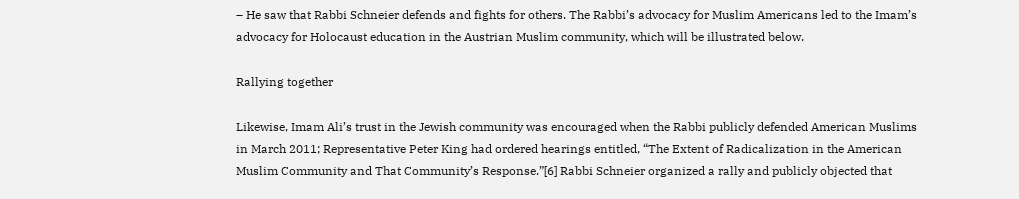– He saw that Rabbi Schneier defends and fights for others. The Rabbi’s advocacy for Muslim Americans led to the Imam’s advocacy for Holocaust education in the Austrian Muslim community, which will be illustrated below.

Rallying together

Likewise, Imam Ali’s trust in the Jewish community was encouraged when the Rabbi publicly defended American Muslims in March 2011; Representative Peter King had ordered hearings entitled, “The Extent of Radicalization in the American Muslim Community and That Community’s Response.”[6] Rabbi Schneier organized a rally and publicly objected that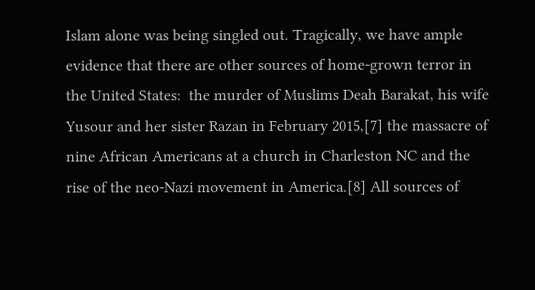Islam alone was being singled out. Tragically, we have ample evidence that there are other sources of home-grown terror in the United States:  the murder of Muslims Deah Barakat, his wife Yusour and her sister Razan in February 2015,[7] the massacre of nine African Americans at a church in Charleston NC and the rise of the neo-Nazi movement in America.[8] All sources of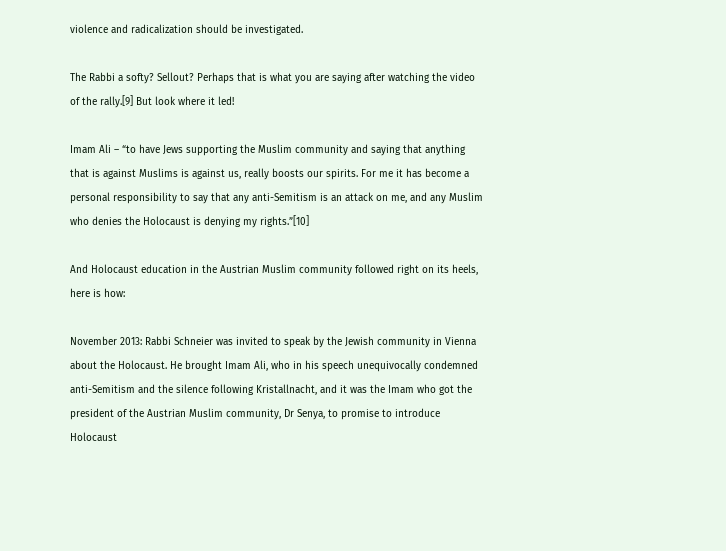violence and radicalization should be investigated.

The Rabbi a softy? Sellout? Perhaps that is what you are saying after watching the video of the rally.[9] But look where it led!

Imam Ali – “to have Jews supporting the Muslim community and saying that anything that is against Muslims is against us, really boosts our spirits. For me it has become a personal responsibility to say that any anti-Semitism is an attack on me, and any Muslim who denies the Holocaust is denying my rights.”[10]

And Holocaust education in the Austrian Muslim community followed right on its heels, here is how:

November 2013: Rabbi Schneier was invited to speak by the Jewish community in Vienna about the Holocaust. He brought Imam Ali, who in his speech unequivocally condemned anti-Semitism and the silence following Kristallnacht, and it was the Imam who got the president of the Austrian Muslim community, Dr Senya, to promise to introduce Holocaust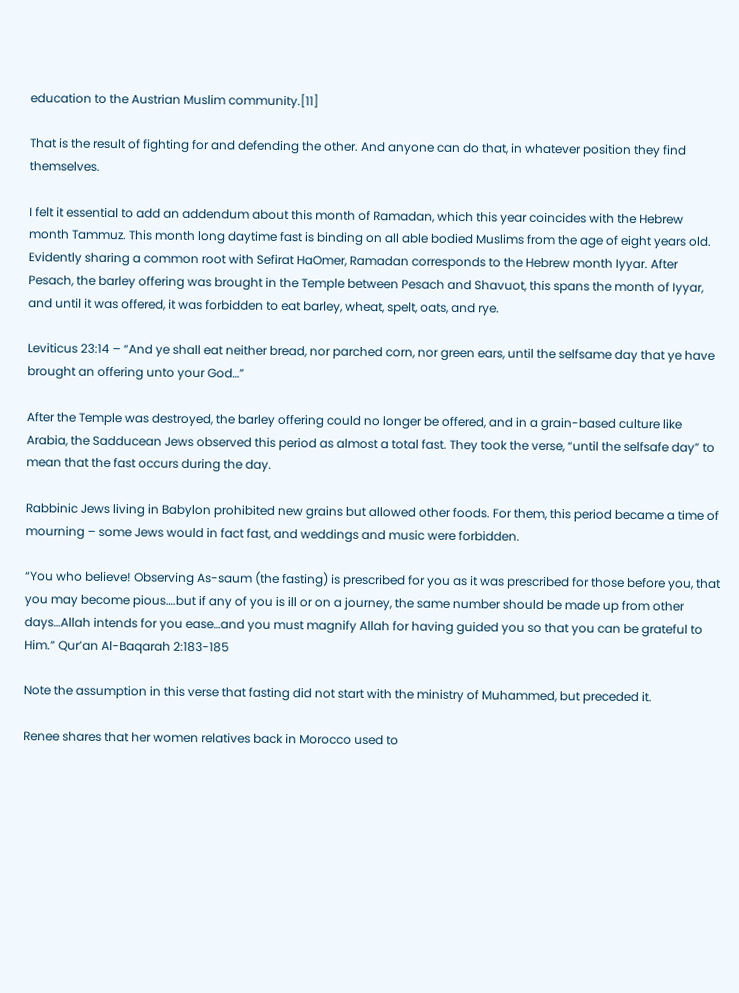education to the Austrian Muslim community.[11]

That is the result of fighting for and defending the other. And anyone can do that, in whatever position they find themselves.

I felt it essential to add an addendum about this month of Ramadan, which this year coincides with the Hebrew month Tammuz. This month long daytime fast is binding on all able bodied Muslims from the age of eight years old. Evidently sharing a common root with Sefirat HaOmer, Ramadan corresponds to the Hebrew month Iyyar. After Pesach, the barley offering was brought in the Temple between Pesach and Shavuot, this spans the month of Iyyar, and until it was offered, it was forbidden to eat barley, wheat, spelt, oats, and rye.

Leviticus 23:14 – “And ye shall eat neither bread, nor parched corn, nor green ears, until the selfsame day that ye have brought an offering unto your God…”

After the Temple was destroyed, the barley offering could no longer be offered, and in a grain-based culture like Arabia, the Sadducean Jews observed this period as almost a total fast. They took the verse, “until the selfsafe day” to mean that the fast occurs during the day.

Rabbinic Jews living in Babylon prohibited new grains but allowed other foods. For them, this period became a time of mourning – some Jews would in fact fast, and weddings and music were forbidden.

“You who believe! Observing As-saum (the fasting) is prescribed for you as it was prescribed for those before you, that you may become pious….but if any of you is ill or on a journey, the same number should be made up from other days…Allah intends for you ease…and you must magnify Allah for having guided you so that you can be grateful to Him.” Qur’an Al-Baqarah 2:183-185

Note the assumption in this verse that fasting did not start with the ministry of Muhammed, but preceded it.

Renee shares that her women relatives back in Morocco used to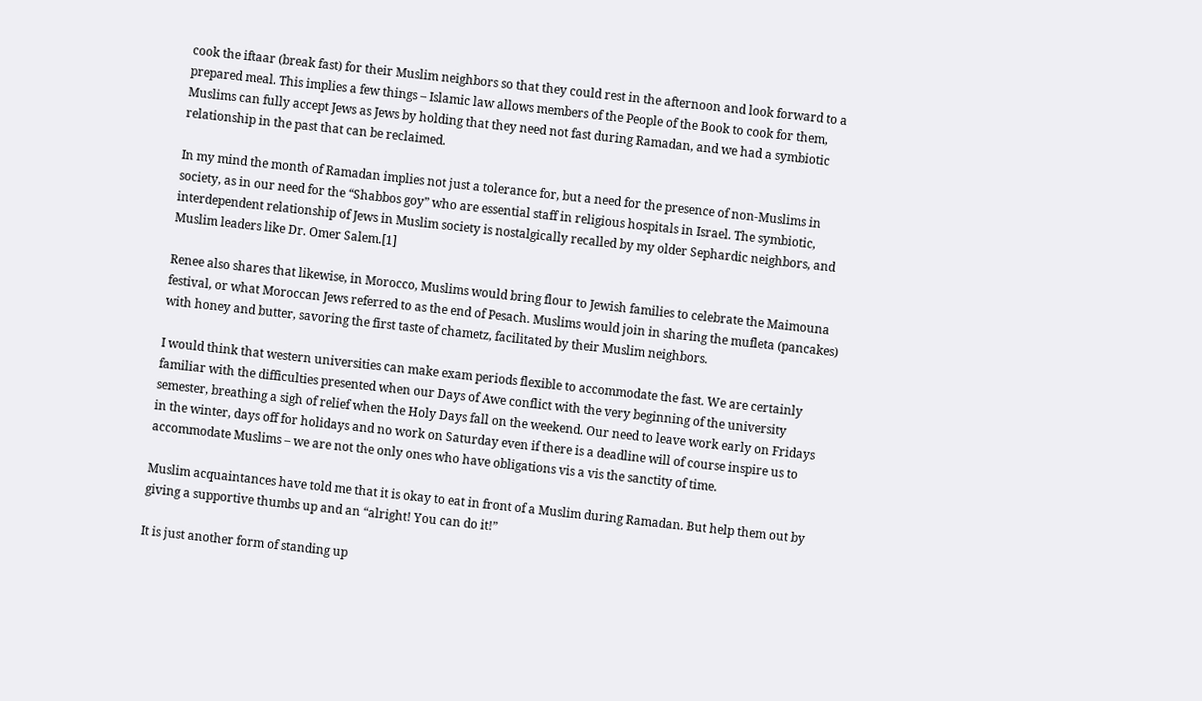cook the iftaar (break fast) for their Muslim neighbors so that they could rest in the afternoon and look forward to a prepared meal. This implies a few things – Islamic law allows members of the People of the Book to cook for them, Muslims can fully accept Jews as Jews by holding that they need not fast during Ramadan, and we had a symbiotic relationship in the past that can be reclaimed.

In my mind the month of Ramadan implies not just a tolerance for, but a need for the presence of non-Muslims in society, as in our need for the “Shabbos goy” who are essential staff in religious hospitals in Israel. The symbiotic, interdependent relationship of Jews in Muslim society is nostalgically recalled by my older Sephardic neighbors, and Muslim leaders like Dr. Omer Salem.[1]

Renee also shares that likewise, in Morocco, Muslims would bring flour to Jewish families to celebrate the Maimouna festival, or what Moroccan Jews referred to as the end of Pesach. Muslims would join in sharing the mufleta (pancakes) with honey and butter, savoring the first taste of chametz, facilitated by their Muslim neighbors.

I would think that western universities can make exam periods flexible to accommodate the fast. We are certainly familiar with the difficulties presented when our Days of Awe conflict with the very beginning of the university semester, breathing a sigh of relief when the Holy Days fall on the weekend. Our need to leave work early on Fridays in the winter, days off for holidays and no work on Saturday even if there is a deadline will of course inspire us to accommodate Muslims – we are not the only ones who have obligations vis a vis the sanctity of time.

Muslim acquaintances have told me that it is okay to eat in front of a Muslim during Ramadan. But help them out by giving a supportive thumbs up and an “alright! You can do it!”

It is just another form of standing up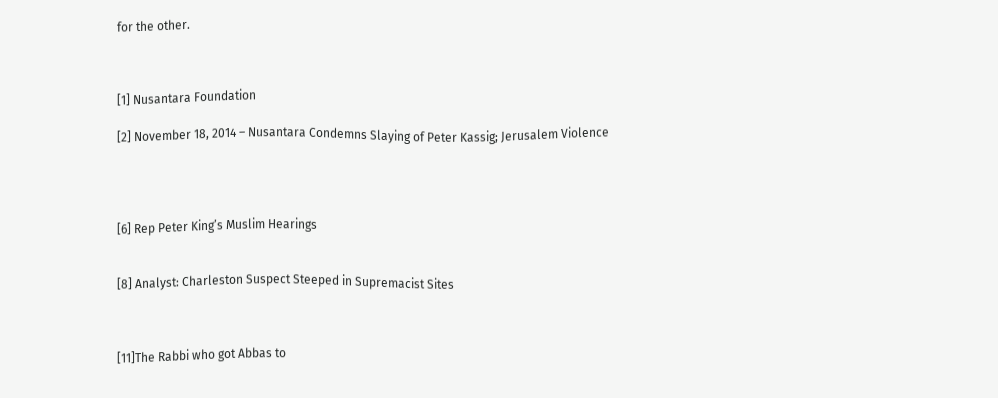for the other.



[1] Nusantara Foundation

[2] November 18, 2014 – Nusantara Condemns Slaying of Peter Kassig; Jerusalem Violence




[6] Rep Peter King’s Muslim Hearings


[8] Analyst: Charleston Suspect Steeped in Supremacist Sites



[11]The Rabbi who got Abbas to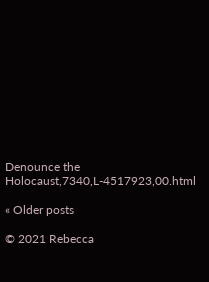Denounce the Holocaust,7340,L-4517923,00.html

« Older posts

© 2021 Rebecca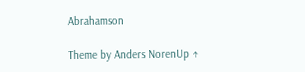Abrahamson

Theme by Anders NorenUp ↑